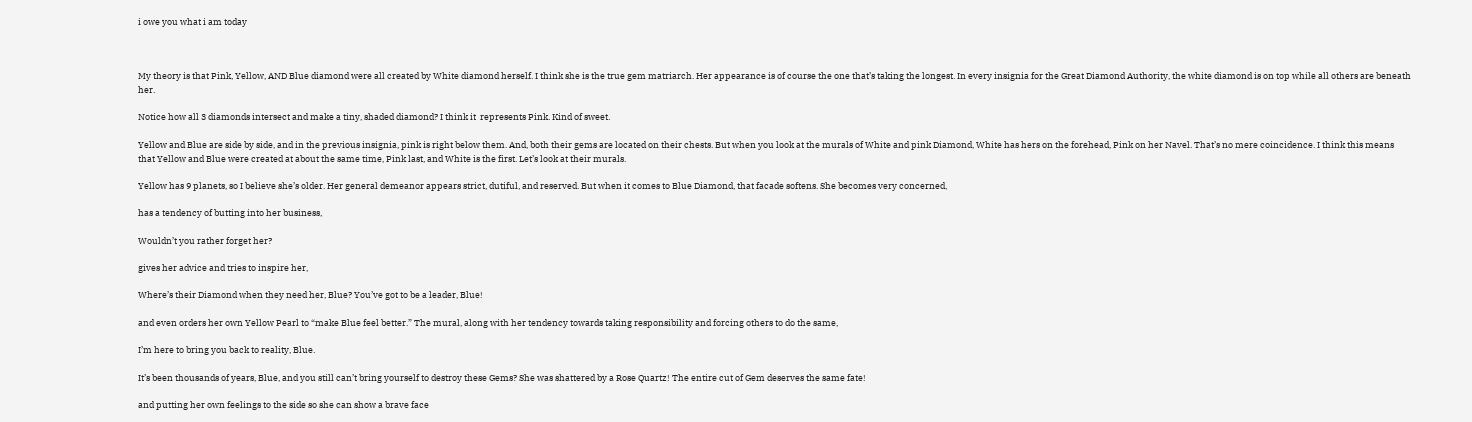i owe you what i am today



My theory is that Pink, Yellow, AND Blue diamond were all created by White diamond herself. I think she is the true gem matriarch. Her appearance is of course the one that’s taking the longest. In every insignia for the Great Diamond Authority, the white diamond is on top while all others are beneath her.

Notice how all 3 diamonds intersect and make a tiny, shaded diamond? I think it  represents Pink. Kind of sweet.

Yellow and Blue are side by side, and in the previous insignia, pink is right below them. And, both their gems are located on their chests. But when you look at the murals of White and pink Diamond, White has hers on the forehead, Pink on her Navel. That’s no mere coincidence. I think this means that Yellow and Blue were created at about the same time, Pink last, and White is the first. Let’s look at their murals.

Yellow has 9 planets, so I believe she’s older. Her general demeanor appears strict, dutiful, and reserved. But when it comes to Blue Diamond, that facade softens. She becomes very concerned,

has a tendency of butting into her business,

Wouldn’t you rather forget her?

gives her advice and tries to inspire her,

Where’s their Diamond when they need her, Blue? You’ve got to be a leader, Blue!

and even orders her own Yellow Pearl to “make Blue feel better.” The mural, along with her tendency towards taking responsibility and forcing others to do the same,

I’m here to bring you back to reality, Blue.

It’s been thousands of years, Blue, and you still can’t bring yourself to destroy these Gems? She was shattered by a Rose Quartz! The entire cut of Gem deserves the same fate!

and putting her own feelings to the side so she can show a brave face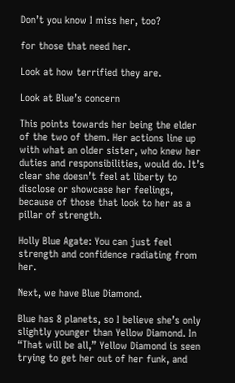Don’t you know I miss her, too?

for those that need her.

Look at how terrified they are.

Look at Blue’s concern

This points towards her being the elder of the two of them. Her actions line up with what an older sister, who knew her duties and responsibilities, would do. It’s clear she doesn’t feel at liberty to disclose or showcase her feelings, because of those that look to her as a pillar of strength.

Holly Blue Agate: You can just feel strength and confidence radiating from her.

Next, we have Blue Diamond.

Blue has 8 planets, so I believe she’s only slightly younger than Yellow Diamond. In “That will be all,” Yellow Diamond is seen trying to get her out of her funk, and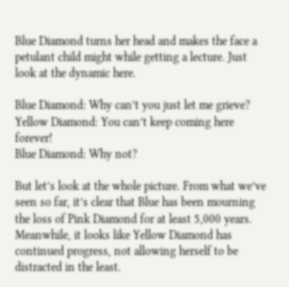Blue Diamond turns her head and makes the face a petulant child might while getting a lecture. Just look at the dynamic here.

Blue Diamond: Why can’t you just let me grieve?
Yellow Diamond: You can’t keep coming here forever!
Blue Diamond: Why not?

But let’s look at the whole picture. From what we’ve seen so far, it’s clear that Blue has been mourning the loss of Pink Diamond for at least 5,000 years. Meanwhile, it looks like Yellow Diamond has continued progress, not allowing herself to be distracted in the least.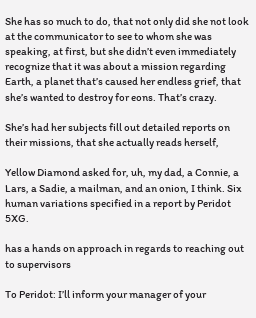She has so much to do, that not only did she not look at the communicator to see to whom she was speaking, at first, but she didn’t even immediately recognize that it was about a mission regarding Earth, a planet that’s caused her endless grief, that she’s wanted to destroy for eons. That’s crazy.

She’s had her subjects fill out detailed reports on their missions, that she actually reads herself,

Yellow Diamond asked for, uh, my dad, a Connie, a Lars, a Sadie, a mailman, and an onion, I think. Six human variations specified in a report by Peridot 5XG.

has a hands on approach in regards to reaching out to supervisors

To Peridot: I’ll inform your manager of your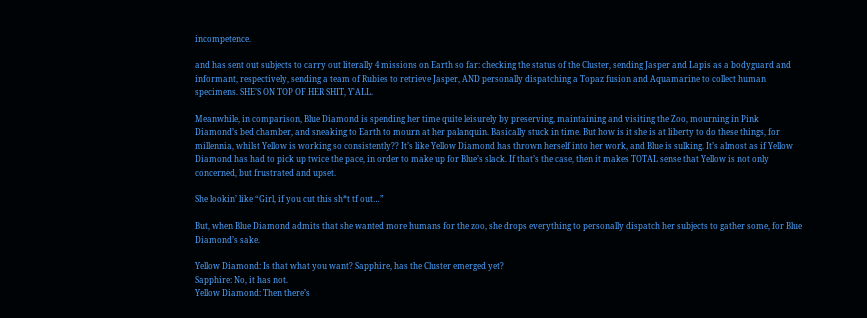incompetence.

and has sent out subjects to carry out literally 4 missions on Earth so far: checking the status of the Cluster, sending Jasper and Lapis as a bodyguard and informant, respectively, sending a team of Rubies to retrieve Jasper, AND personally dispatching a Topaz fusion and Aquamarine to collect human specimens. SHE’S ON TOP OF HER SHIT, Y'ALL.

Meanwhile, in comparison, Blue Diamond is spending her time quite leisurely by preserving, maintaining and visiting the Zoo, mourning in Pink Diamond’s bed chamber, and sneaking to Earth to mourn at her palanquin. Basically stuck in time. But how is it she is at liberty to do these things, for millennia, whilst Yellow is working so consistently?? It’s like Yellow Diamond has thrown herself into her work, and Blue is sulking. It’s almost as if Yellow Diamond has had to pick up twice the pace, in order to make up for Blue’s slack. If that’s the case, then it makes TOTAL sense that Yellow is not only concerned, but frustrated and upset.

She lookin’ like “Girl, if you cut this sh*t tf out…”

But, when Blue Diamond admits that she wanted more humans for the zoo, she drops everything to personally dispatch her subjects to gather some, for Blue Diamond’s sake.

Yellow Diamond: Is that what you want? Sapphire, has the Cluster emerged yet?
Sapphire: No, it has not.
Yellow Diamond: Then there’s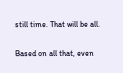still time. That will be all.

Based on all that, even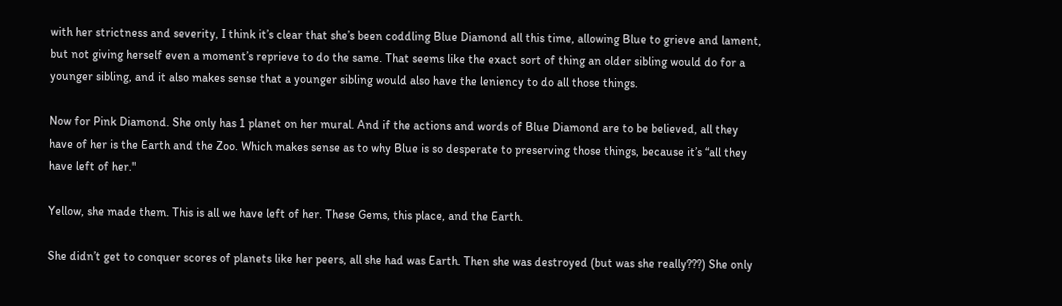with her strictness and severity, I think it’s clear that she’s been coddling Blue Diamond all this time, allowing Blue to grieve and lament, but not giving herself even a moment’s reprieve to do the same. That seems like the exact sort of thing an older sibling would do for a younger sibling, and it also makes sense that a younger sibling would also have the leniency to do all those things.

Now for Pink Diamond. She only has 1 planet on her mural. And if the actions and words of Blue Diamond are to be believed, all they have of her is the Earth and the Zoo. Which makes sense as to why Blue is so desperate to preserving those things, because it’s “all they have left of her."

Yellow, she made them. This is all we have left of her. These Gems, this place, and the Earth.

She didn’t get to conquer scores of planets like her peers, all she had was Earth. Then she was destroyed (but was she really???) She only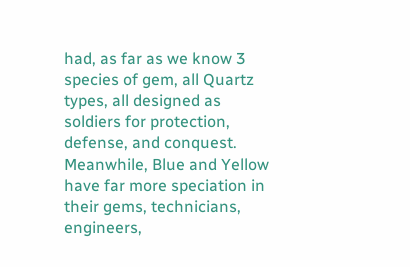had, as far as we know 3 species of gem, all Quartz types, all designed as soldiers for protection, defense, and conquest. Meanwhile, Blue and Yellow have far more speciation in their gems, technicians, engineers,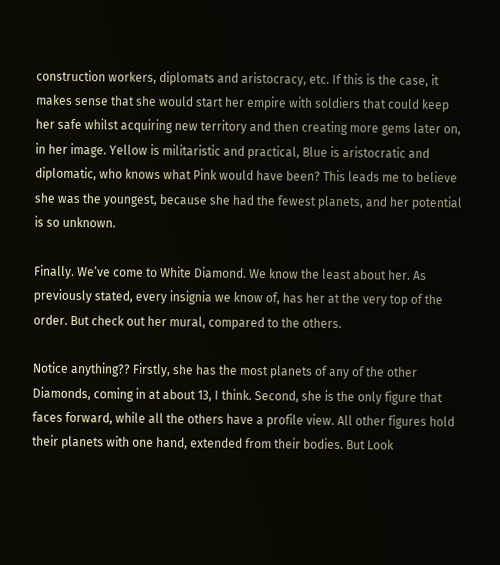construction workers, diplomats and aristocracy, etc. If this is the case, it makes sense that she would start her empire with soldiers that could keep her safe whilst acquiring new territory and then creating more gems later on, in her image. Yellow is militaristic and practical, Blue is aristocratic and diplomatic, who knows what Pink would have been? This leads me to believe she was the youngest, because she had the fewest planets, and her potential is so unknown.

Finally. We’ve come to White Diamond. We know the least about her. As previously stated, every insignia we know of, has her at the very top of the order. But check out her mural, compared to the others.

Notice anything?? Firstly, she has the most planets of any of the other Diamonds, coming in at about 13, I think. Second, she is the only figure that faces forward, while all the others have a profile view. All other figures hold their planets with one hand, extended from their bodies. But Look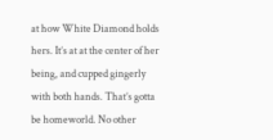at how White Diamond holds hers. It’s at at the center of her being, and cupped gingerly with both hands. That’s gotta be homeworld. No other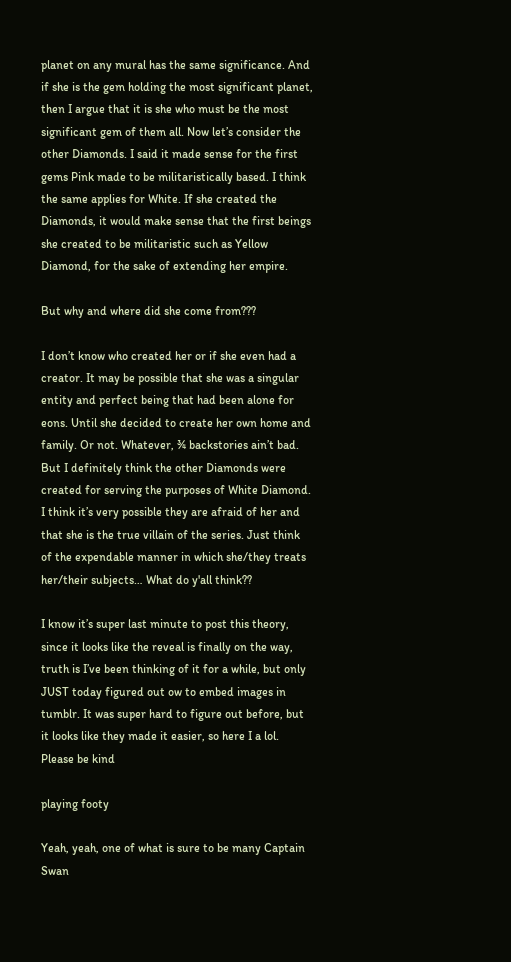planet on any mural has the same significance. And if she is the gem holding the most significant planet, then I argue that it is she who must be the most significant gem of them all. Now let’s consider the other Diamonds. I said it made sense for the first gems Pink made to be militaristically based. I think the same applies for White. If she created the Diamonds, it would make sense that the first beings she created to be militaristic such as Yellow Diamond, for the sake of extending her empire.

But why and where did she come from???

I don’t know who created her or if she even had a creator. It may be possible that she was a singular entity and perfect being that had been alone for eons. Until she decided to create her own home and family. Or not. Whatever, ¾ backstories ain’t bad. But I definitely think the other Diamonds were created for serving the purposes of White Diamond. I think it’s very possible they are afraid of her and that she is the true villain of the series. Just think of the expendable manner in which she/they treats her/their subjects… What do y'all think??

I know it’s super last minute to post this theory, since it looks like the reveal is finally on the way, truth is I’ve been thinking of it for a while, but only JUST today figured out ow to embed images in tumblr. It was super hard to figure out before, but it looks like they made it easier, so here I a lol. Please be kind

playing footy

Yeah, yeah, one of what is sure to be many Captain Swan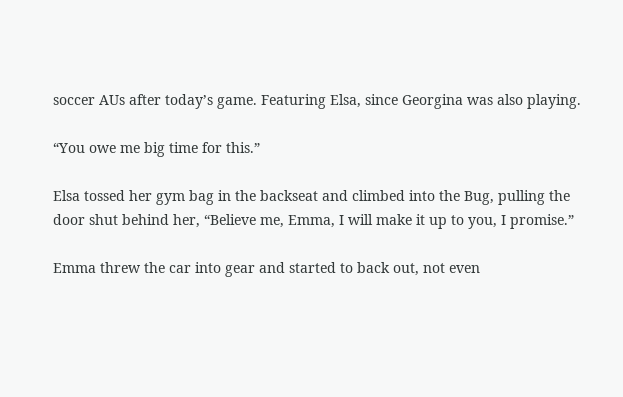soccer AUs after today’s game. Featuring Elsa, since Georgina was also playing.

“You owe me big time for this.”

Elsa tossed her gym bag in the backseat and climbed into the Bug, pulling the door shut behind her, “Believe me, Emma, I will make it up to you, I promise.”

Emma threw the car into gear and started to back out, not even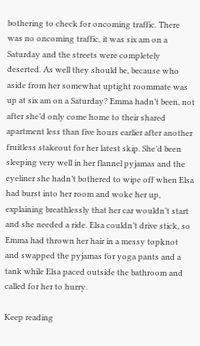bothering to check for oncoming traffic. There was no oncoming traffic, it was six am on a Saturday and the streets were completely deserted. As well they should be, because who aside from her somewhat uptight roommate was up at six am on a Saturday? Emma hadn’t been, not after she’d only come home to their shared apartment less than five hours earlier after another fruitless stakeout for her latest skip. She’d been sleeping very well in her flannel pyjamas and the eyeliner she hadn’t bothered to wipe off when Elsa had burst into her room and woke her up, explaining breathlessly that her car wouldn’t start and she needed a ride. Elsa couldn’t drive stick, so Emma had thrown her hair in a messy topknot and swapped the pyjamas for yoga pants and a tank while Elsa paced outside the bathroom and called for her to hurry.

Keep reading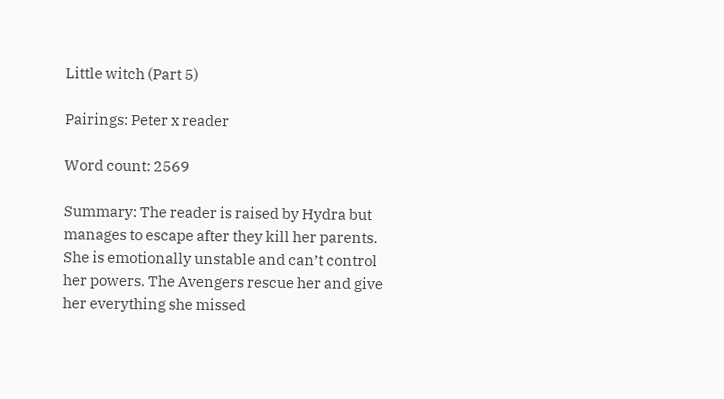Little witch (Part 5)

Pairings: Peter x reader

Word count: 2569

Summary: The reader is raised by Hydra but manages to escape after they kill her parents. She is emotionally unstable and can’t control her powers. The Avengers rescue her and give her everything she missed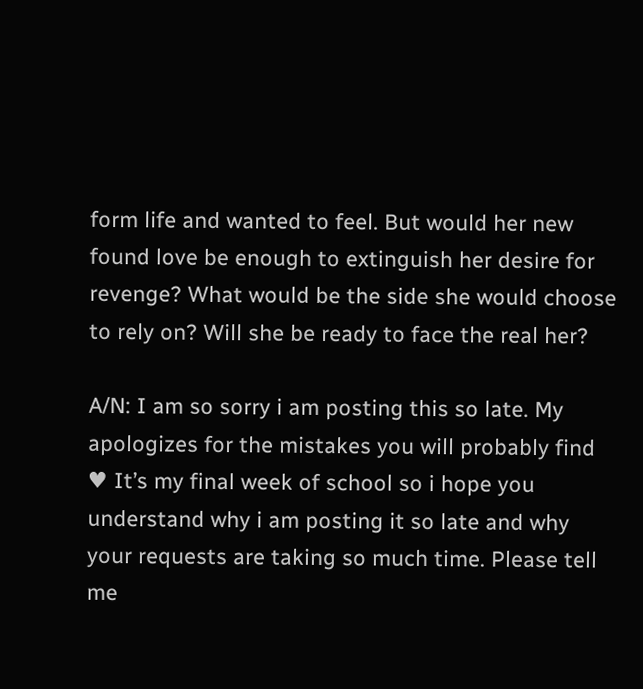form life and wanted to feel. But would her new found love be enough to extinguish her desire for revenge? What would be the side she would choose to rely on? Will she be ready to face the real her?

A/N: I am so sorry i am posting this so late. My apologizes for the mistakes you will probably find ♥ It’s my final week of school so i hope you understand why i am posting it so late and why your requests are taking so much time. Please tell me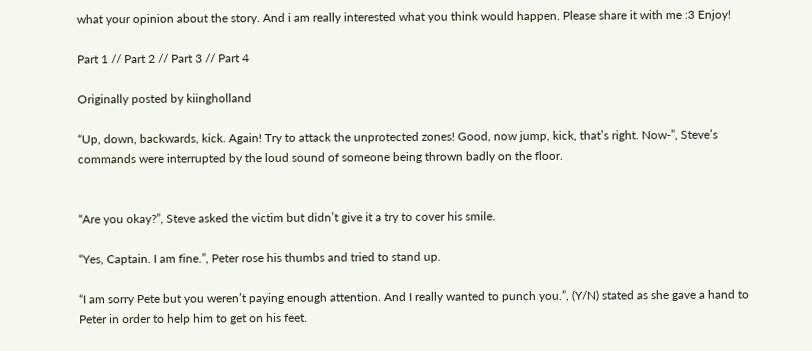what your opinion about the story. And i am really interested what you think would happen. Please share it with me :3 Enjoy!

Part 1 // Part 2 // Part 3 // Part 4

Originally posted by kiingholland

“Up, down, backwards, kick. Again! Try to attack the unprotected zones! Good, now jump, kick, that’s right. Now-”, Steve’s commands were interrupted by the loud sound of someone being thrown badly on the floor.


“Are you okay?”, Steve asked the victim but didn’t give it a try to cover his smile.

“Yes, Captain. I am fine.”, Peter rose his thumbs and tried to stand up.

“I am sorry Pete but you weren’t paying enough attention. And I really wanted to punch you.”, (Y/N) stated as she gave a hand to Peter in order to help him to get on his feet.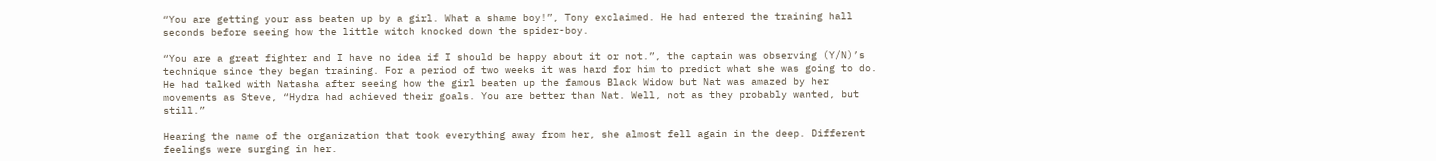“You are getting your ass beaten up by a girl. What a shame boy!”, Tony exclaimed. He had entered the training hall seconds before seeing how the little witch knocked down the spider-boy.

“You are a great fighter and I have no idea if I should be happy about it or not.”, the captain was observing (Y/N)’s technique since they began training. For a period of two weeks it was hard for him to predict what she was going to do. He had talked with Natasha after seeing how the girl beaten up the famous Black Widow but Nat was amazed by her movements as Steve, “Hydra had achieved their goals. You are better than Nat. Well, not as they probably wanted, but still.”

Hearing the name of the organization that took everything away from her, she almost fell again in the deep. Different feelings were surging in her.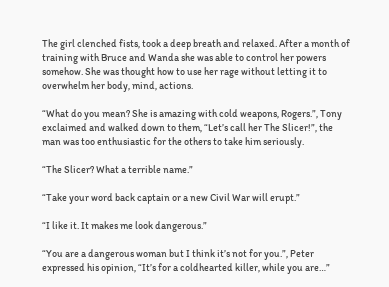The girl clenched fists, took a deep breath and relaxed. After a month of training with Bruce and Wanda she was able to control her powers somehow. She was thought how to use her rage without letting it to overwhelm her body, mind, actions.

“What do you mean? She is amazing with cold weapons, Rogers.”, Tony exclaimed and walked down to them, “Let’s call her The Slicer!”, the man was too enthusiastic for the others to take him seriously.

“The Slicer? What a terrible name.”

“Take your word back captain or a new Civil War will erupt.”

“I like it. It makes me look dangerous.”

“You are a dangerous woman but I think it’s not for you.”, Peter expressed his opinion, “It’s for a coldhearted killer, while you are…”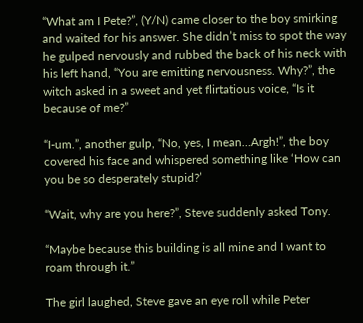“What am I Pete?”, (Y/N) came closer to the boy smirking and waited for his answer. She didn’t miss to spot the way he gulped nervously and rubbed the back of his neck with his left hand, “You are emitting nervousness. Why?”, the witch asked in a sweet and yet flirtatious voice, “Is it because of me?”

“I-um.”, another gulp, “No, yes, I mean…Argh!”, the boy covered his face and whispered something like ‘How can you be so desperately stupid?’

“Wait, why are you here?”, Steve suddenly asked Tony.

“Maybe because this building is all mine and I want to roam through it.”

The girl laughed, Steve gave an eye roll while Peter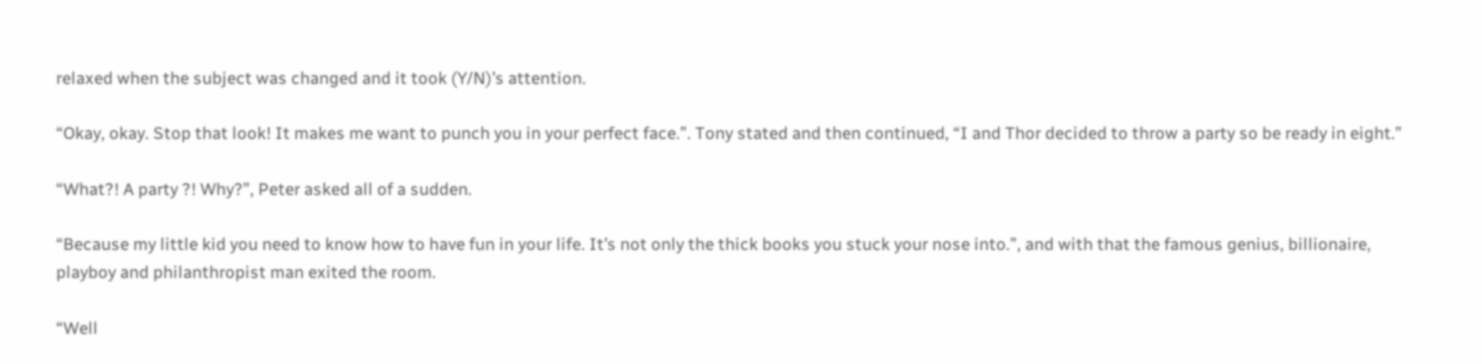relaxed when the subject was changed and it took (Y/N)’s attention.

“Okay, okay. Stop that look! It makes me want to punch you in your perfect face.”. Tony stated and then continued, “I and Thor decided to throw a party so be ready in eight.”

“What?! A party ?! Why?”, Peter asked all of a sudden.

“Because my little kid you need to know how to have fun in your life. It’s not only the thick books you stuck your nose into.”, and with that the famous genius, billionaire, playboy and philanthropist man exited the room.

“Well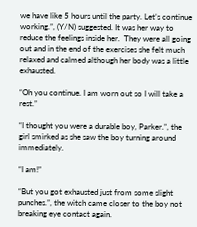we have like 5 hours until the party. Let’s continue working.”, (Y/N) suggested. It was her way to reduce the feelings inside her.  They were all going out and in the end of the exercises she felt much relaxed and calmed although her body was a little exhausted.

“Oh you continue. I am worn out so I will take a rest.”

“I thought you were a durable boy, Parker.”, the girl smirked as she saw the boy turning around immediately.

“I am!”

“But you got exhausted just from some slight punches.”, the witch came closer to the boy not breaking eye contact again.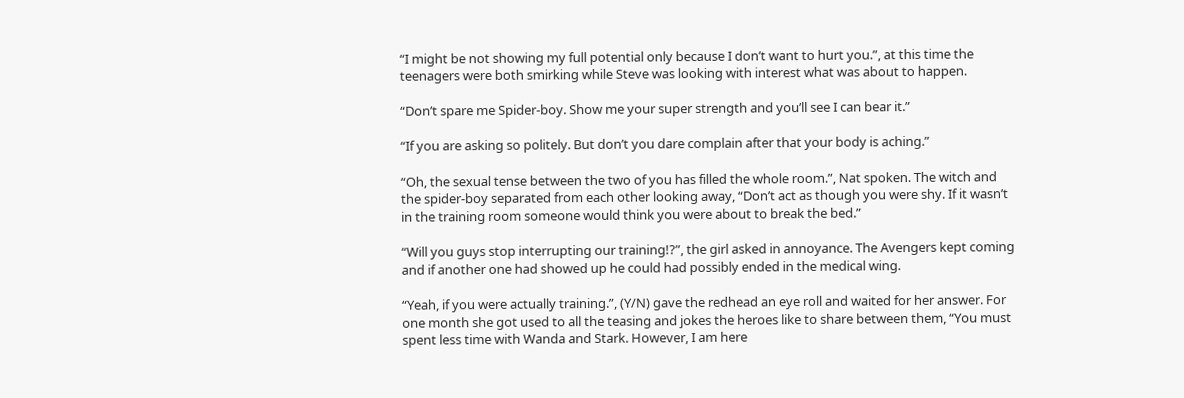“I might be not showing my full potential only because I don’t want to hurt you.”, at this time the teenagers were both smirking while Steve was looking with interest what was about to happen.

“Don’t spare me Spider-boy. Show me your super strength and you’ll see I can bear it.”

“If you are asking so politely. But don’t you dare complain after that your body is aching.”

“Oh, the sexual tense between the two of you has filled the whole room.”, Nat spoken. The witch and the spider-boy separated from each other looking away, “Don’t act as though you were shy. If it wasn’t in the training room someone would think you were about to break the bed.”

“Will you guys stop interrupting our training!?”, the girl asked in annoyance. The Avengers kept coming and if another one had showed up he could had possibly ended in the medical wing.

“Yeah, if you were actually training.”, (Y/N) gave the redhead an eye roll and waited for her answer. For one month she got used to all the teasing and jokes the heroes like to share between them, “You must spent less time with Wanda and Stark. However, I am here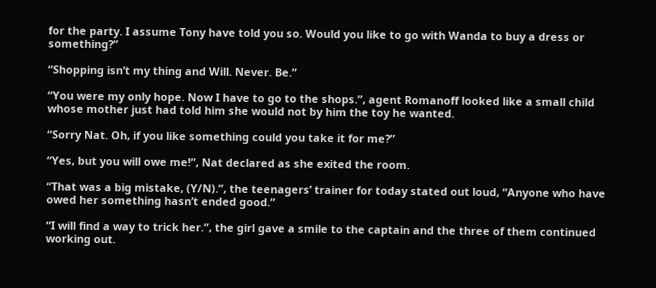for the party. I assume Tony have told you so. Would you like to go with Wanda to buy a dress or something?”

“Shopping isn’t my thing and Will. Never. Be.”

“You were my only hope. Now I have to go to the shops.”, agent Romanoff looked like a small child whose mother just had told him she would not by him the toy he wanted.

“Sorry Nat. Oh, if you like something could you take it for me?”

“Yes, but you will owe me!”, Nat declared as she exited the room.

“That was a big mistake, (Y/N).”, the teenagers’ trainer for today stated out loud, “Anyone who have owed her something hasn’t ended good.”

“I will find a way to trick her.”, the girl gave a smile to the captain and the three of them continued working out.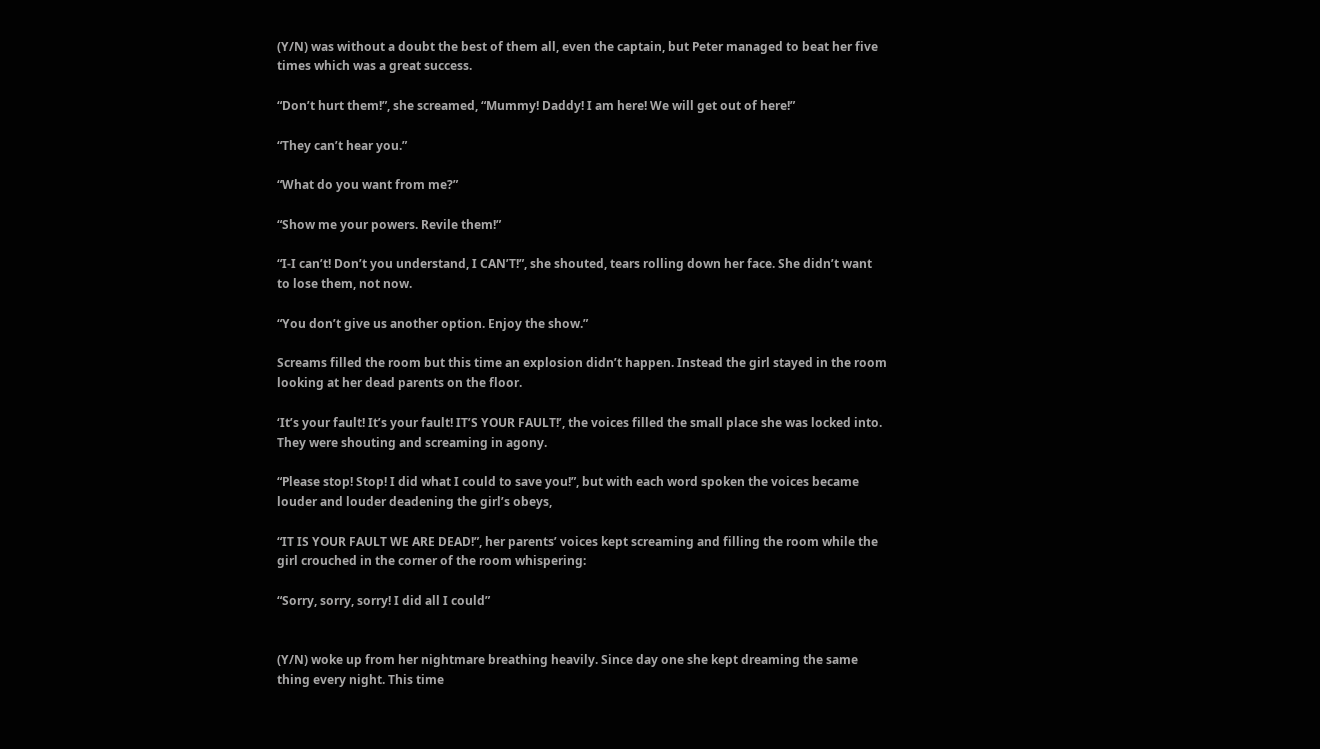(Y/N) was without a doubt the best of them all, even the captain, but Peter managed to beat her five times which was a great success.

“Don’t hurt them!”, she screamed, “Mummy! Daddy! I am here! We will get out of here!”

“They can’t hear you.”

“What do you want from me?”

“Show me your powers. Revile them!”

“I-I can’t! Don’t you understand, I CAN’T!”, she shouted, tears rolling down her face. She didn’t want to lose them, not now.

“You don’t give us another option. Enjoy the show.”

Screams filled the room but this time an explosion didn’t happen. Instead the girl stayed in the room looking at her dead parents on the floor.

‘It’s your fault! It’s your fault! IT’S YOUR FAULT!’, the voices filled the small place she was locked into. They were shouting and screaming in agony.

“Please stop! Stop! I did what I could to save you!”, but with each word spoken the voices became louder and louder deadening the girl’s obeys,

“IT IS YOUR FAULT WE ARE DEAD!”, her parents’ voices kept screaming and filling the room while the girl crouched in the corner of the room whispering:

“Sorry, sorry, sorry! I did all I could”


(Y/N) woke up from her nightmare breathing heavily. Since day one she kept dreaming the same thing every night. This time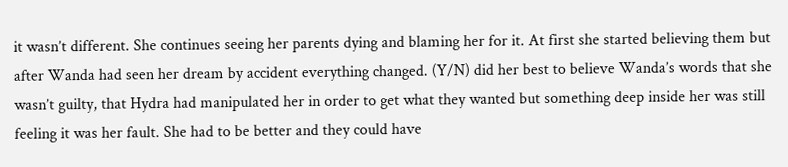it wasn’t different. She continues seeing her parents dying and blaming her for it. At first she started believing them but after Wanda had seen her dream by accident everything changed. (Y/N) did her best to believe Wanda’s words that she wasn’t guilty, that Hydra had manipulated her in order to get what they wanted but something deep inside her was still feeling it was her fault. She had to be better and they could have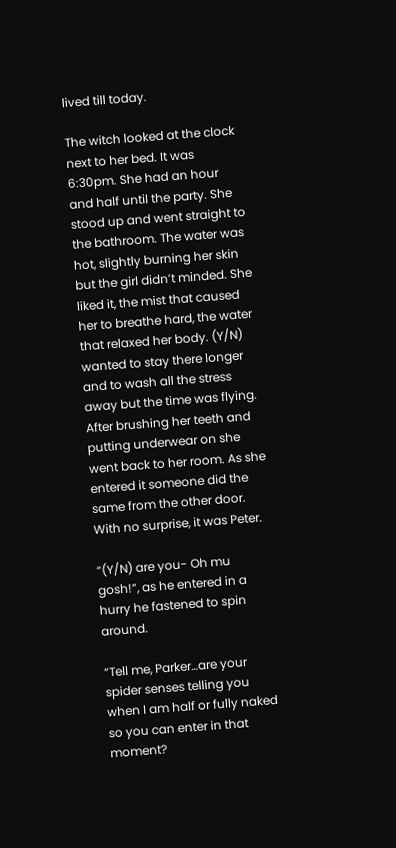lived till today.

The witch looked at the clock next to her bed. It was 6:30pm. She had an hour and half until the party. She stood up and went straight to the bathroom. The water was hot, slightly burning her skin but the girl didn’t minded. She liked it, the mist that caused her to breathe hard, the water that relaxed her body. (Y/N) wanted to stay there longer and to wash all the stress away but the time was flying. After brushing her teeth and putting underwear on she went back to her room. As she entered it someone did the same from the other door. With no surprise, it was Peter.

“(Y/N) are you- Oh mu gosh!”, as he entered in a hurry he fastened to spin around.

“Tell me, Parker…are your spider senses telling you when I am half or fully naked so you can enter in that moment?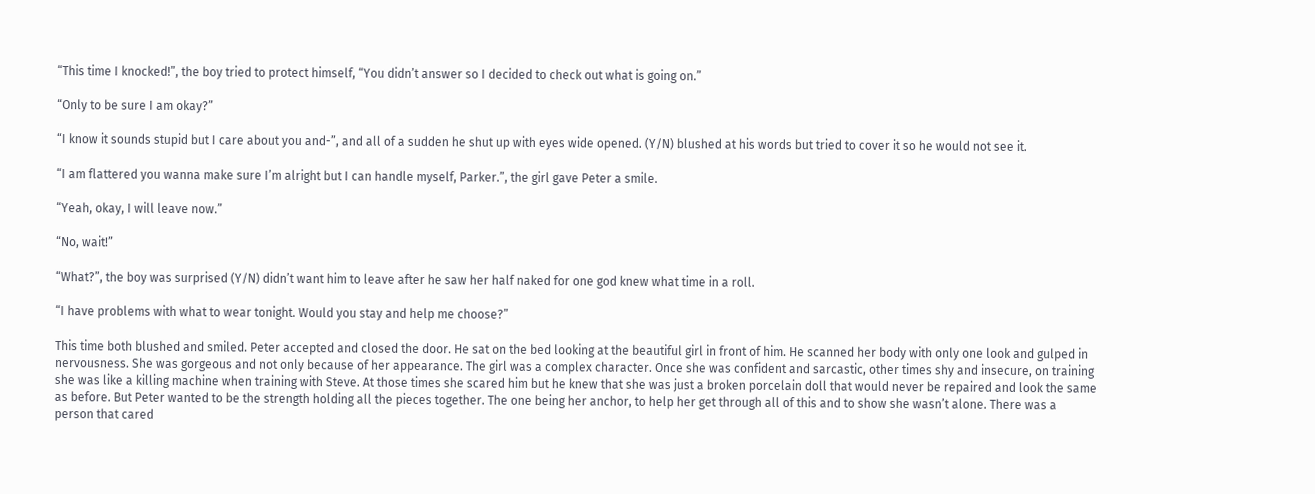“This time I knocked!”, the boy tried to protect himself, “You didn’t answer so I decided to check out what is going on.”

“Only to be sure I am okay?”

“I know it sounds stupid but I care about you and-”, and all of a sudden he shut up with eyes wide opened. (Y/N) blushed at his words but tried to cover it so he would not see it.

“I am flattered you wanna make sure I’m alright but I can handle myself, Parker.”, the girl gave Peter a smile.

“Yeah, okay, I will leave now.”

“No, wait!”

“What?”, the boy was surprised (Y/N) didn’t want him to leave after he saw her half naked for one god knew what time in a roll.

“I have problems with what to wear tonight. Would you stay and help me choose?”

This time both blushed and smiled. Peter accepted and closed the door. He sat on the bed looking at the beautiful girl in front of him. He scanned her body with only one look and gulped in nervousness. She was gorgeous and not only because of her appearance. The girl was a complex character. Once she was confident and sarcastic, other times shy and insecure, on training she was like a killing machine when training with Steve. At those times she scared him but he knew that she was just a broken porcelain doll that would never be repaired and look the same as before. But Peter wanted to be the strength holding all the pieces together. The one being her anchor, to help her get through all of this and to show she wasn’t alone. There was a person that cared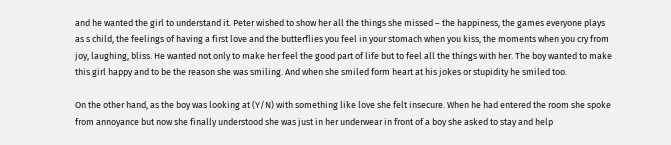and he wanted the girl to understand it. Peter wished to show her all the things she missed – the happiness, the games everyone plays as s child, the feelings of having a first love and the butterflies you feel in your stomach when you kiss, the moments when you cry from joy, laughing, bliss. He wanted not only to make her feel the good part of life but to feel all the things with her. The boy wanted to make this girl happy and to be the reason she was smiling. And when she smiled form heart at his jokes or stupidity he smiled too.

On the other hand, as the boy was looking at (Y/N) with something like love she felt insecure. When he had entered the room she spoke from annoyance but now she finally understood she was just in her underwear in front of a boy she asked to stay and help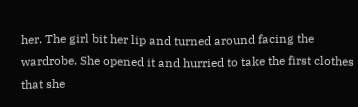her. The girl bit her lip and turned around facing the wardrobe. She opened it and hurried to take the first clothes that she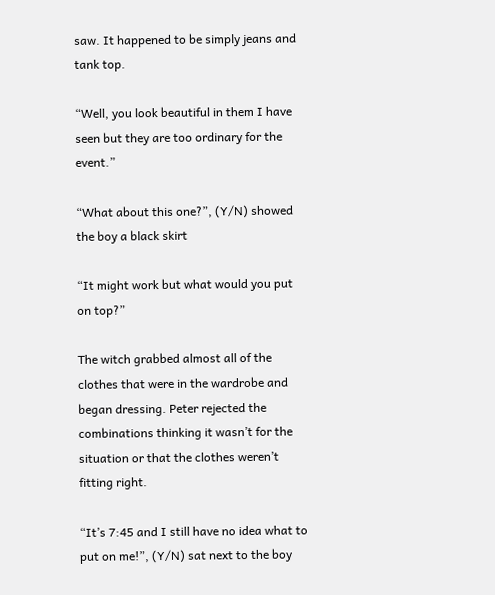saw. It happened to be simply jeans and tank top.

“Well, you look beautiful in them I have seen but they are too ordinary for the event.”

“What about this one?”, (Y/N) showed the boy a black skirt

“It might work but what would you put on top?”

The witch grabbed almost all of the clothes that were in the wardrobe and began dressing. Peter rejected the combinations thinking it wasn’t for the situation or that the clothes weren’t fitting right.

“It’s 7:45 and I still have no idea what to put on me!”, (Y/N) sat next to the boy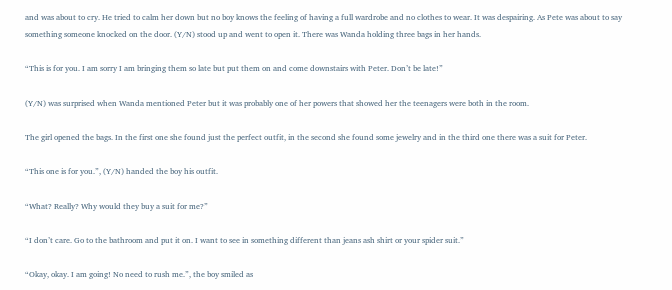and was about to cry. He tried to calm her down but no boy knows the feeling of having a full wardrobe and no clothes to wear. It was despairing. As Pete was about to say something someone knocked on the door. (Y/N) stood up and went to open it. There was Wanda holding three bags in her hands.

“This is for you. I am sorry I am bringing them so late but put them on and come downstairs with Peter. Don’t be late!”

(Y/N) was surprised when Wanda mentioned Peter but it was probably one of her powers that showed her the teenagers were both in the room.

The girl opened the bags. In the first one she found just the perfect outfit, in the second she found some jewelry and in the third one there was a suit for Peter.

“This one is for you.”, (Y/N) handed the boy his outfit.

“What? Really? Why would they buy a suit for me?”

“I don’t care. Go to the bathroom and put it on. I want to see in something different than jeans ash shirt or your spider suit.”

“Okay, okay. I am going! No need to rush me.”, the boy smiled as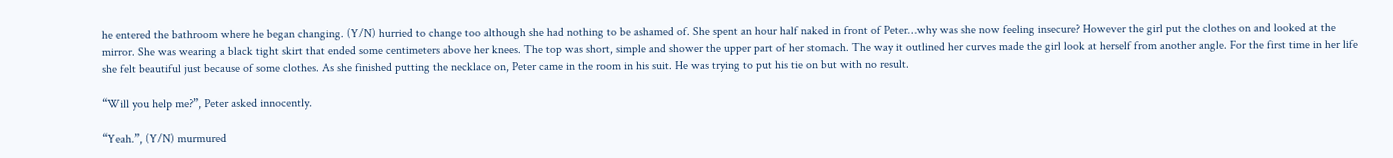he entered the bathroom where he began changing. (Y/N) hurried to change too although she had nothing to be ashamed of. She spent an hour half naked in front of Peter…why was she now feeling insecure? However the girl put the clothes on and looked at the mirror. She was wearing a black tight skirt that ended some centimeters above her knees. The top was short, simple and shower the upper part of her stomach. The way it outlined her curves made the girl look at herself from another angle. For the first time in her life she felt beautiful just because of some clothes. As she finished putting the necklace on, Peter came in the room in his suit. He was trying to put his tie on but with no result.

“Will you help me?”, Peter asked innocently.

“Yeah.”, (Y/N) murmured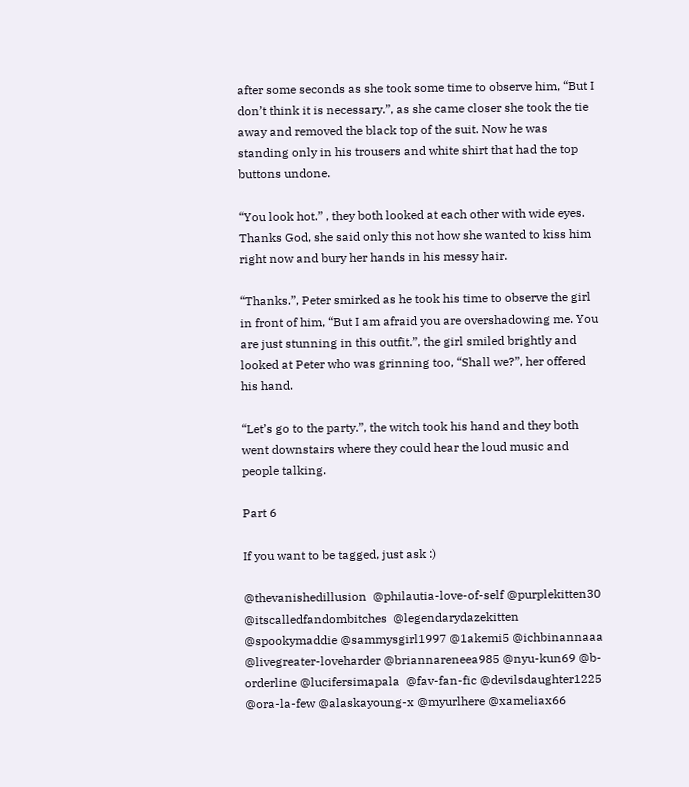after some seconds as she took some time to observe him, “But I don’t think it is necessary.”, as she came closer she took the tie away and removed the black top of the suit. Now he was standing only in his trousers and white shirt that had the top buttons undone.

“You look hot.” , they both looked at each other with wide eyes. Thanks God, she said only this not how she wanted to kiss him right now and bury her hands in his messy hair.

“Thanks.”, Peter smirked as he took his time to observe the girl in front of him, “But I am afraid you are overshadowing me. You are just stunning in this outfit.”, the girl smiled brightly and looked at Peter who was grinning too, “Shall we?”, her offered his hand.

“Let’s go to the party.”, the witch took his hand and they both went downstairs where they could hear the loud music and people talking.

Part 6

If you want to be tagged, just ask :)

@thevanishedillusion  @philautia-love-of-self @purplekitten30  @itscalledfandombitches  @legendarydazekitten @spookymaddie @sammysgirl1997 @1akemi5 @ichbinannaaa  @livegreater-loveharder @briannareneea985 @nyu-kun69 @b-orderline @lucifersimapala  @fav-fan-fic @devilsdaughter1225 @ora-la-few @alaskayoung-x @myurlhere @xameliax66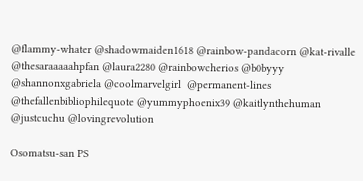@flammy-whater @shadowmaiden1618 @rainbow-pandacorn @kat-rivalle @thesaraaaaahpfan @laura2280 @rainbowcherios @b0byyy @shannonxgabriela @coolmarvelgirl  @permanent-lines @thefallenbibliophilequote @yummyphoenix39 @kaitlynthehuman @justcuchu @lovingrevolution

Osomatsu-san PS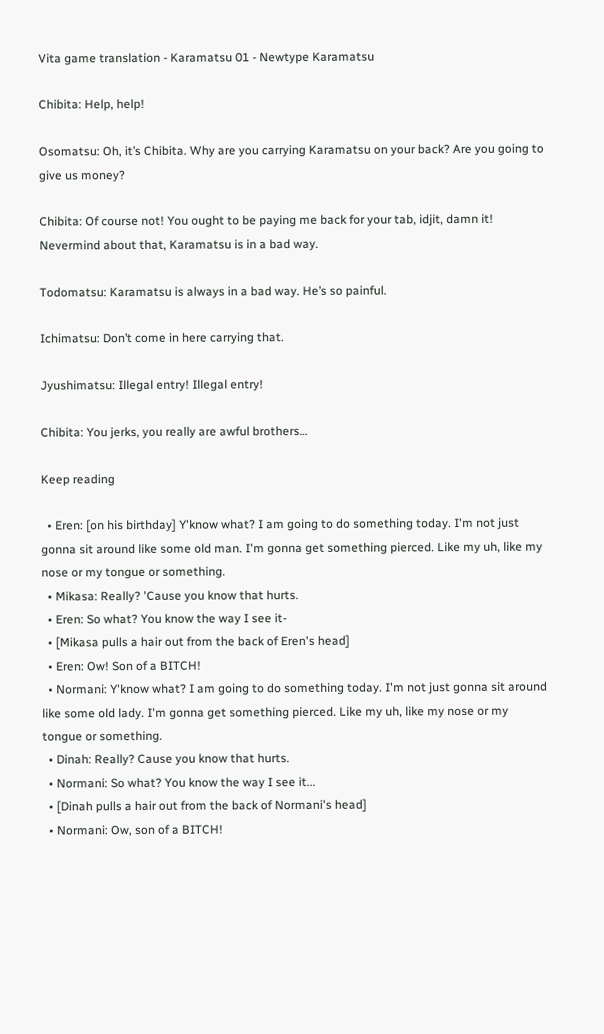Vita game translation - Karamatsu 01 - Newtype Karamatsu

Chibita: Help, help!

Osomatsu: Oh, it’s Chibita. Why are you carrying Karamatsu on your back? Are you going to give us money?

Chibita: Of course not! You ought to be paying me back for your tab, idjit, damn it! Nevermind about that, Karamatsu is in a bad way.

Todomatsu: Karamatsu is always in a bad way. He’s so painful.

Ichimatsu: Don’t come in here carrying that.

Jyushimatsu: Illegal entry! Illegal entry!

Chibita: You jerks, you really are awful brothers…

Keep reading

  • Eren: [on his birthday] Y'know what? I am going to do something today. I'm not just gonna sit around like some old man. I'm gonna get something pierced. Like my uh, like my nose or my tongue or something.
  • Mikasa: Really? 'Cause you know that hurts.
  • Eren: So what? You know the way I see it-
  • [Mikasa pulls a hair out from the back of Eren's head]
  • Eren: Ow! Son of a BITCH!
  • Normani: Y'know what? I am going to do something today. I'm not just gonna sit around like some old lady. I'm gonna get something pierced. Like my uh, like my nose or my tongue or something.
  • Dinah: Really? Cause you know that hurts.
  • Normani: So what? You know the way I see it...
  • [Dinah pulls a hair out from the back of Normani's head]
  • Normani: Ow, son of a BITCH!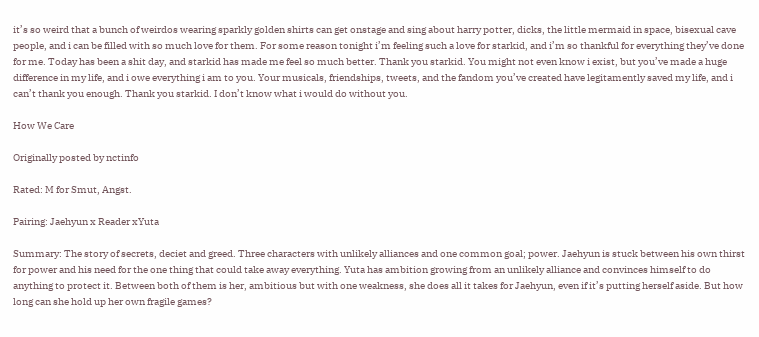it’s so weird that a bunch of weirdos wearing sparkly golden shirts can get onstage and sing about harry potter, dicks, the little mermaid in space, bisexual cave people, and i can be filled with so much love for them. For some reason tonight i’m feeling such a love for starkid, and i’m so thankful for everything they’ve done for me. Today has been a shit day, and starkid has made me feel so much better. Thank you starkid. You might not even know i exist, but you’ve made a huge difference in my life, and i owe everything i am to you. Your musicals, friendships, tweets, and the fandom you’ve created have legitamently saved my life, and i can’t thank you enough. Thank you starkid. I don’t know what i would do without you.

How We Care

Originally posted by nctinfo

Rated: M for Smut, Angst.

Pairing: Jaehyun x Reader xYuta

Summary: The story of secrets, deciet and greed. Three characters with unlikely alliances and one common goal; power. Jaehyun is stuck between his own thirst for power and his need for the one thing that could take away everything. Yuta has ambition growing from an unlikely alliance and convinces himself to do anything to protect it. Between both of them is her, ambitious but with one weakness, she does all it takes for Jaehyun, even if it’s putting herself aside. But how long can she hold up her own fragile games?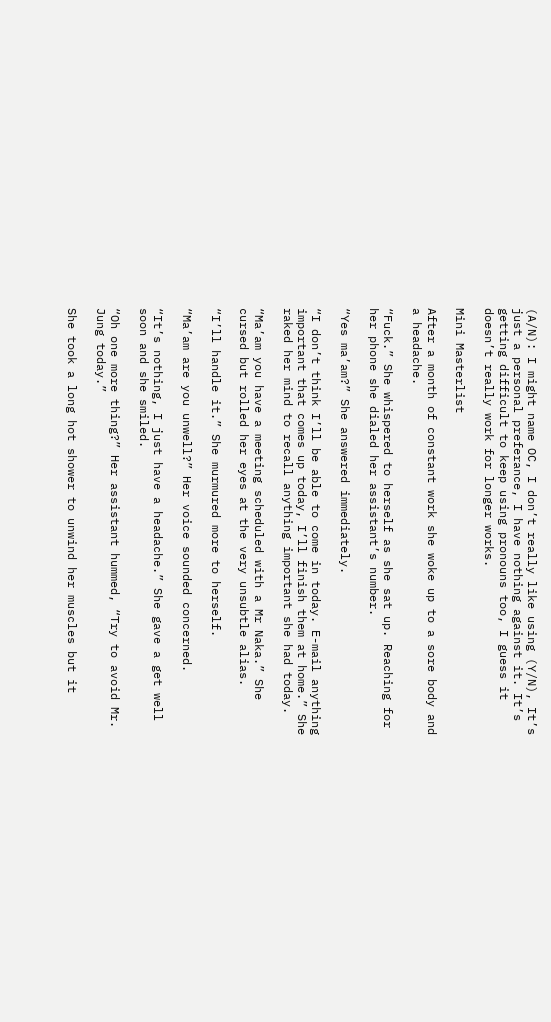(A/N): I might name OC, I don’t really like using (Y/N), It’s just a personal preferance, I have nothing against it. It’s getting difficult to keep using pronouns too, I guess it doesn’t really work for longer works.

Mini Masterlist

After a month of constant work she woke up to a sore body and a headache.

“Fuck.” She whispered to herself as she sat up. Reaching for her phone she dialed her assistant’s number.

“Yes ma’am?” She answered immediately.

“I don’t think I’ll be able to come in today. E-mail anything important that comes up today, I’ll finish them at home.” She raked her mind to recall anything important she had today.

“Ma’am you have a meeting scheduled with a Mr Naka.” She cursed but rolled her eyes at the very unsubtle alias.

“I’ll handle it.” She murmured more to herself.

“Ma’am are you unwell?” Her voice sounded concerned.

“It’s nothing, I just have a headache.” She gave a get well soon and she smiled.

“Oh one more thing?” Her assistant hummed, “Try to avoid Mr. Jung today.”

She took a long hot shower to unwind her muscles but it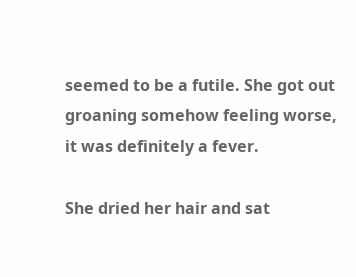seemed to be a futile. She got out groaning somehow feeling worse, it was definitely a fever.

She dried her hair and sat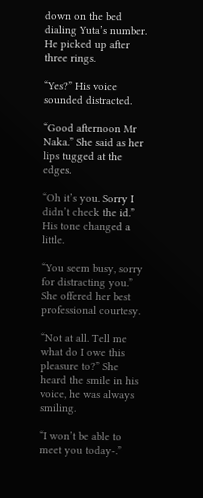down on the bed dialing Yuta’s number. He picked up after three rings.

“Yes?” His voice sounded distracted.

“Good afternoon Mr Naka.” She said as her lips tugged at the edges.

“Oh it’s you. Sorry I didn’t check the id.” His tone changed a little.

“You seem busy, sorry for distracting you.” She offered her best professional courtesy.

“Not at all. Tell me what do I owe this pleasure to?” She heard the smile in his voice, he was always smiling.

“I won’t be able to meet you today-.”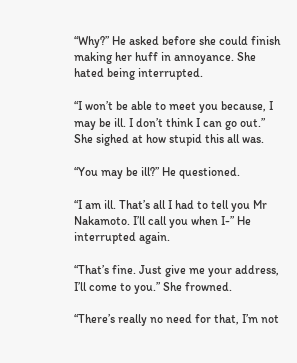“Why?” He asked before she could finish making her huff in annoyance. She hated being interrupted.

“I won’t be able to meet you because, I may be ill. I don’t think I can go out.” She sighed at how stupid this all was.

“You may be ill?” He questioned.

“I am ill. That’s all I had to tell you Mr Nakamoto. I’ll call you when I-” He interrupted again.

“That’s fine. Just give me your address, I’ll come to you.” She frowned.

“There’s really no need for that, I’m not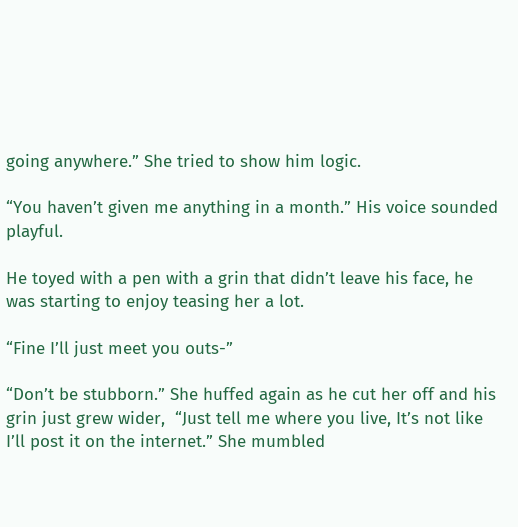going anywhere.” She tried to show him logic.

“You haven’t given me anything in a month.” His voice sounded playful.

He toyed with a pen with a grin that didn’t leave his face, he was starting to enjoy teasing her a lot.

“Fine I’ll just meet you outs-”

“Don’t be stubborn.” She huffed again as he cut her off and his grin just grew wider,  “Just tell me where you live, It’s not like I’ll post it on the internet.” She mumbled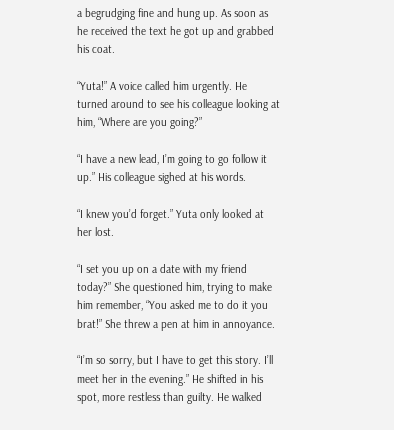a begrudging fine and hung up. As soon as he received the text he got up and grabbed his coat.

“Yuta!” A voice called him urgently. He turned around to see his colleague looking at him, “Where are you going?”

“I have a new lead, I’m going to go follow it up.” His colleague sighed at his words.

“I knew you’d forget.” Yuta only looked at her lost.

“I set you up on a date with my friend today?” She questioned him, trying to make him remember, “You asked me to do it you brat!” She threw a pen at him in annoyance.

“I’m so sorry, but I have to get this story. I’ll meet her in the evening.” He shifted in his spot, more restless than guilty. He walked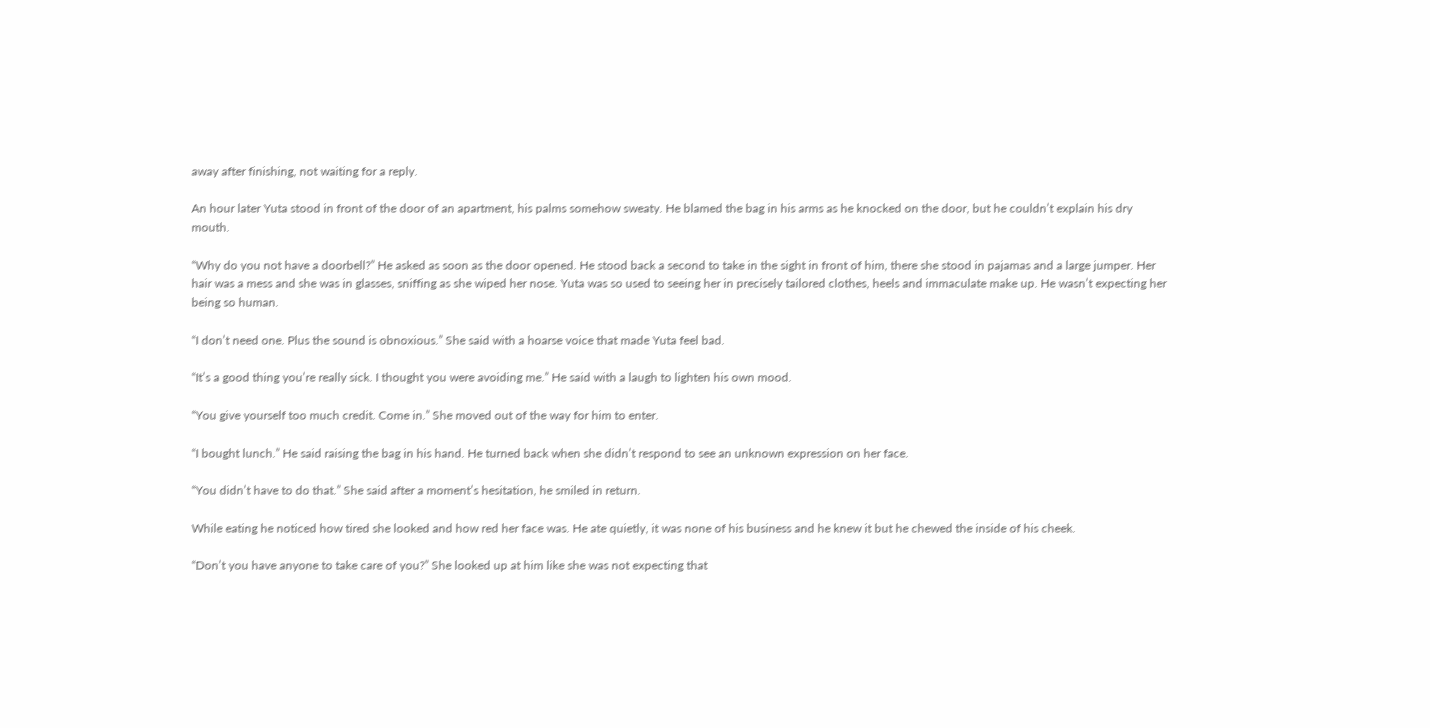away after finishing, not waiting for a reply.

An hour later Yuta stood in front of the door of an apartment, his palms somehow sweaty. He blamed the bag in his arms as he knocked on the door, but he couldn’t explain his dry mouth.

“Why do you not have a doorbell?” He asked as soon as the door opened. He stood back a second to take in the sight in front of him, there she stood in pajamas and a large jumper. Her hair was a mess and she was in glasses, sniffing as she wiped her nose. Yuta was so used to seeing her in precisely tailored clothes, heels and immaculate make up. He wasn’t expecting her being so human.

“I don’t need one. Plus the sound is obnoxious.” She said with a hoarse voice that made Yuta feel bad.

“It’s a good thing you’re really sick. I thought you were avoiding me.” He said with a laugh to lighten his own mood.

“You give yourself too much credit. Come in.” She moved out of the way for him to enter.

“I bought lunch.” He said raising the bag in his hand. He turned back when she didn’t respond to see an unknown expression on her face.

“You didn’t have to do that.” She said after a moment’s hesitation, he smiled in return.

While eating he noticed how tired she looked and how red her face was. He ate quietly, it was none of his business and he knew it but he chewed the inside of his cheek.

“Don’t you have anyone to take care of you?” She looked up at him like she was not expecting that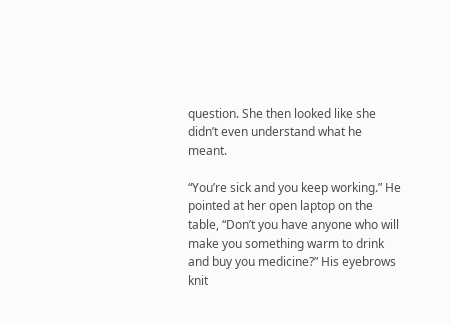question. She then looked like she didn’t even understand what he meant.

“You’re sick and you keep working.” He pointed at her open laptop on the table, “Don’t you have anyone who will make you something warm to drink and buy you medicine?” His eyebrows knit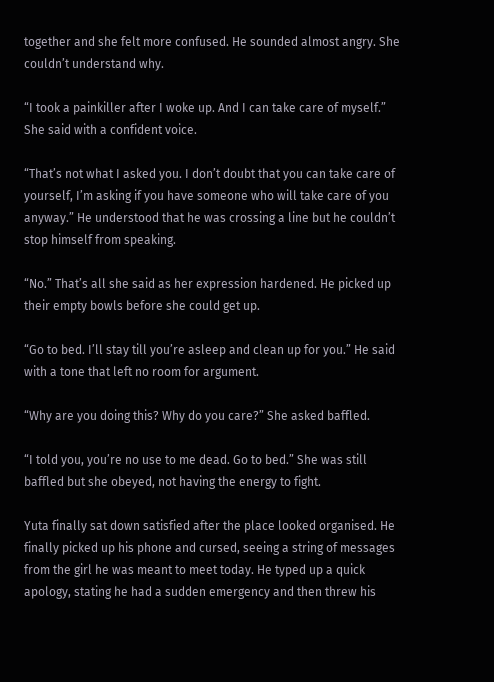together and she felt more confused. He sounded almost angry. She couldn’t understand why.

“I took a painkiller after I woke up. And I can take care of myself.” She said with a confident voice.

“That’s not what I asked you. I don’t doubt that you can take care of yourself, I’m asking if you have someone who will take care of you anyway.” He understood that he was crossing a line but he couldn’t stop himself from speaking.

“No.” That’s all she said as her expression hardened. He picked up their empty bowls before she could get up.

“Go to bed. I’ll stay till you’re asleep and clean up for you.” He said with a tone that left no room for argument.

“Why are you doing this? Why do you care?” She asked baffled.

“I told you, you’re no use to me dead. Go to bed.” She was still baffled but she obeyed, not having the energy to fight.

Yuta finally sat down satisfied after the place looked organised. He finally picked up his phone and cursed, seeing a string of messages from the girl he was meant to meet today. He typed up a quick apology, stating he had a sudden emergency and then threw his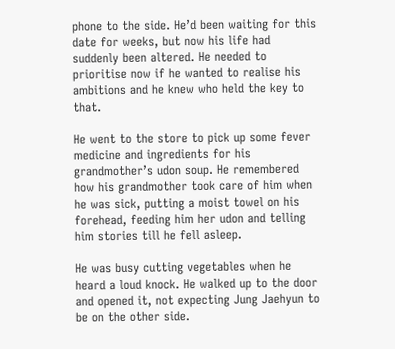phone to the side. He’d been waiting for this date for weeks, but now his life had suddenly been altered. He needed to prioritise now if he wanted to realise his ambitions and he knew who held the key to that.

He went to the store to pick up some fever medicine and ingredients for his grandmother’s udon soup. He remembered how his grandmother took care of him when he was sick, putting a moist towel on his forehead, feeding him her udon and telling him stories till he fell asleep.

He was busy cutting vegetables when he heard a loud knock. He walked up to the door and opened it, not expecting Jung Jaehyun to be on the other side.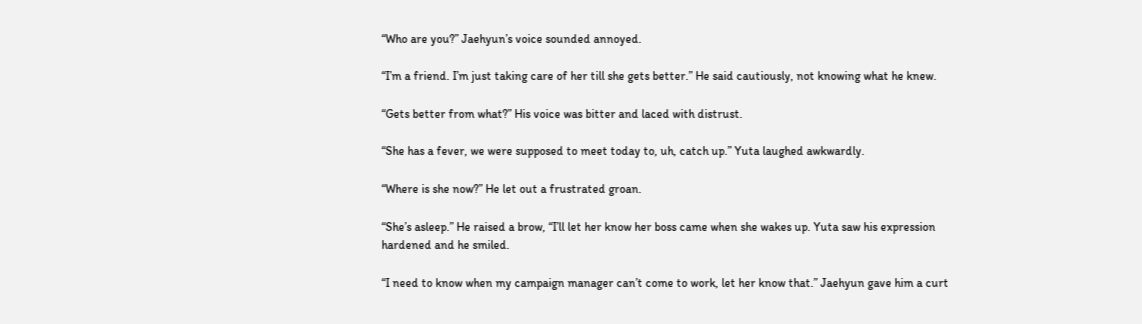“Who are you?” Jaehyun’s voice sounded annoyed.

“I’m a friend. I’m just taking care of her till she gets better.” He said cautiously, not knowing what he knew.

“Gets better from what?” His voice was bitter and laced with distrust.

“She has a fever, we were supposed to meet today to, uh, catch up.” Yuta laughed awkwardly.

“Where is she now?” He let out a frustrated groan.

“She’s asleep.” He raised a brow, “I’ll let her know her boss came when she wakes up. Yuta saw his expression hardened and he smiled.

“I need to know when my campaign manager can’t come to work, let her know that.” Jaehyun gave him a curt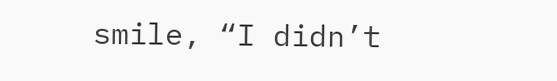smile, “I didn’t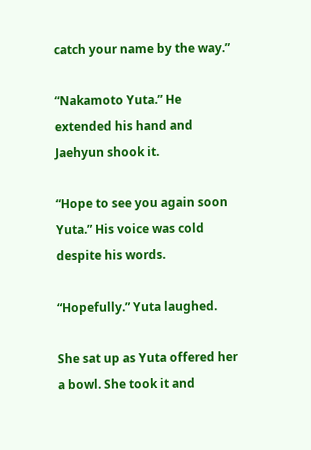catch your name by the way.”

“Nakamoto Yuta.” He extended his hand and Jaehyun shook it.

“Hope to see you again soon Yuta.” His voice was cold despite his words.

“Hopefully.” Yuta laughed.

She sat up as Yuta offered her a bowl. She took it and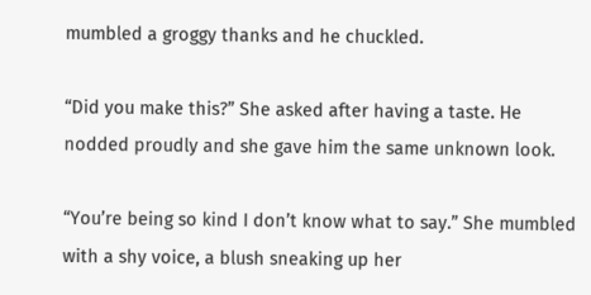mumbled a groggy thanks and he chuckled.

“Did you make this?” She asked after having a taste. He nodded proudly and she gave him the same unknown look.

“You’re being so kind I don’t know what to say.” She mumbled with a shy voice, a blush sneaking up her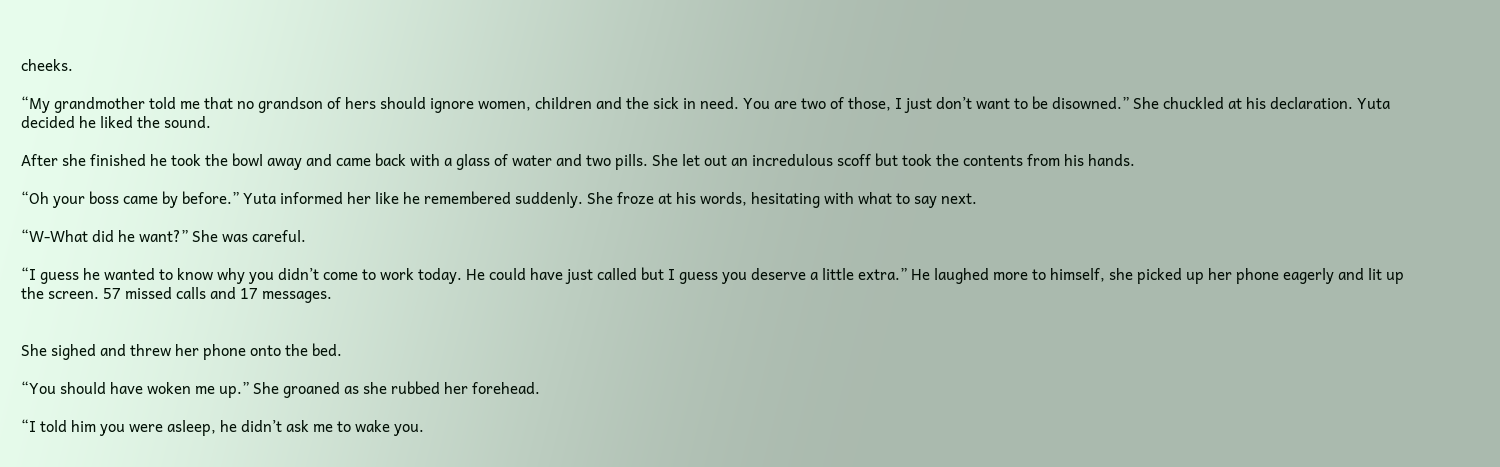cheeks.

“My grandmother told me that no grandson of hers should ignore women, children and the sick in need. You are two of those, I just don’t want to be disowned.” She chuckled at his declaration. Yuta decided he liked the sound.

After she finished he took the bowl away and came back with a glass of water and two pills. She let out an incredulous scoff but took the contents from his hands.

“Oh your boss came by before.” Yuta informed her like he remembered suddenly. She froze at his words, hesitating with what to say next.

“W-What did he want?” She was careful.

“I guess he wanted to know why you didn’t come to work today. He could have just called but I guess you deserve a little extra.” He laughed more to himself, she picked up her phone eagerly and lit up the screen. 57 missed calls and 17 messages.


She sighed and threw her phone onto the bed.

“You should have woken me up.” She groaned as she rubbed her forehead.

“I told him you were asleep, he didn’t ask me to wake you.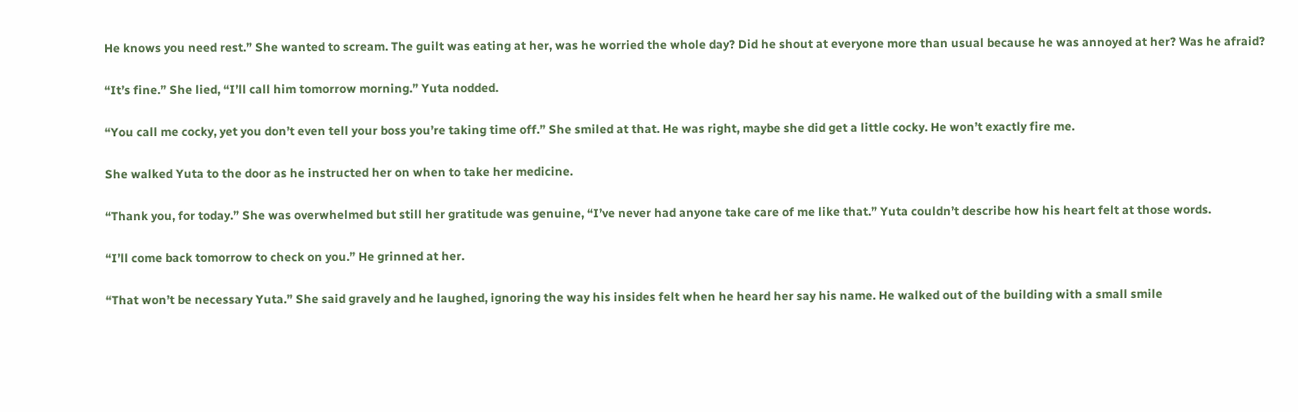He knows you need rest.” She wanted to scream. The guilt was eating at her, was he worried the whole day? Did he shout at everyone more than usual because he was annoyed at her? Was he afraid?

“It’s fine.” She lied, “I’ll call him tomorrow morning.” Yuta nodded.

“You call me cocky, yet you don’t even tell your boss you’re taking time off.” She smiled at that. He was right, maybe she did get a little cocky. He won’t exactly fire me.

She walked Yuta to the door as he instructed her on when to take her medicine.

“Thank you, for today.” She was overwhelmed but still her gratitude was genuine, “I’ve never had anyone take care of me like that.” Yuta couldn’t describe how his heart felt at those words.

“I’ll come back tomorrow to check on you.” He grinned at her.

“That won’t be necessary Yuta.” She said gravely and he laughed, ignoring the way his insides felt when he heard her say his name. He walked out of the building with a small smile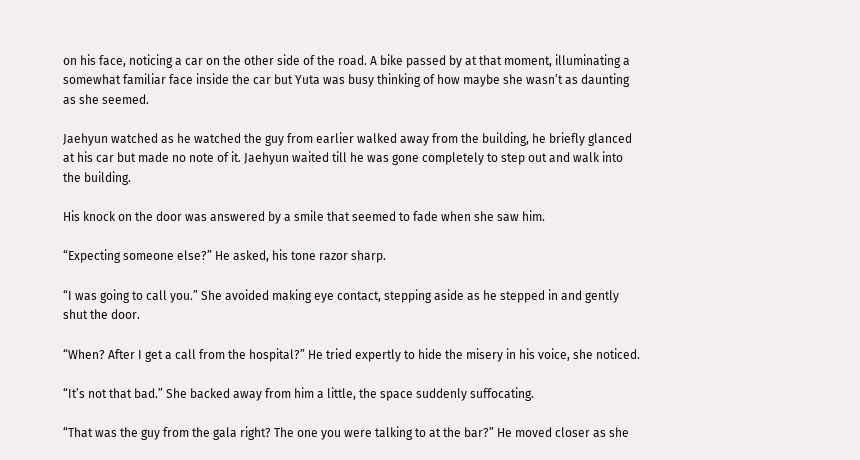on his face, noticing a car on the other side of the road. A bike passed by at that moment, illuminating a somewhat familiar face inside the car but Yuta was busy thinking of how maybe she wasn’t as daunting as she seemed.

Jaehyun watched as he watched the guy from earlier walked away from the building, he briefly glanced at his car but made no note of it. Jaehyun waited till he was gone completely to step out and walk into the building.

His knock on the door was answered by a smile that seemed to fade when she saw him.

“Expecting someone else?” He asked, his tone razor sharp.

“I was going to call you.” She avoided making eye contact, stepping aside as he stepped in and gently shut the door.

“When? After I get a call from the hospital?” He tried expertly to hide the misery in his voice, she noticed.

“It’s not that bad.” She backed away from him a little, the space suddenly suffocating.

“That was the guy from the gala right? The one you were talking to at the bar?” He moved closer as she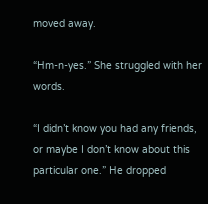moved away.

“Hm-n-yes.” She struggled with her words.

“I didn’t know you had any friends, or maybe I don’t know about this particular one.” He dropped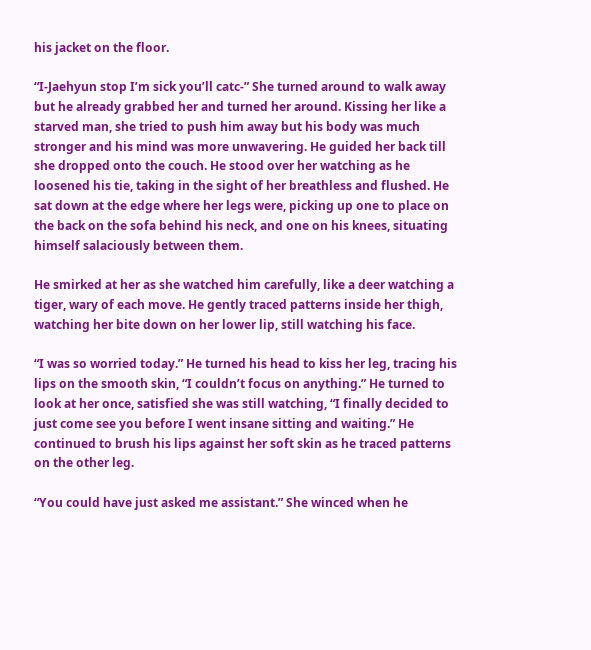his jacket on the floor.

“I-Jaehyun stop I’m sick you’ll catc-” She turned around to walk away but he already grabbed her and turned her around. Kissing her like a starved man, she tried to push him away but his body was much stronger and his mind was more unwavering. He guided her back till she dropped onto the couch. He stood over her watching as he loosened his tie, taking in the sight of her breathless and flushed. He sat down at the edge where her legs were, picking up one to place on the back on the sofa behind his neck, and one on his knees, situating himself salaciously between them.

He smirked at her as she watched him carefully, like a deer watching a tiger, wary of each move. He gently traced patterns inside her thigh, watching her bite down on her lower lip, still watching his face.

“I was so worried today.” He turned his head to kiss her leg, tracing his lips on the smooth skin, “I couldn’t focus on anything.” He turned to look at her once, satisfied she was still watching, “I finally decided to just come see you before I went insane sitting and waiting.” He continued to brush his lips against her soft skin as he traced patterns on the other leg.

“You could have just asked me assistant.” She winced when he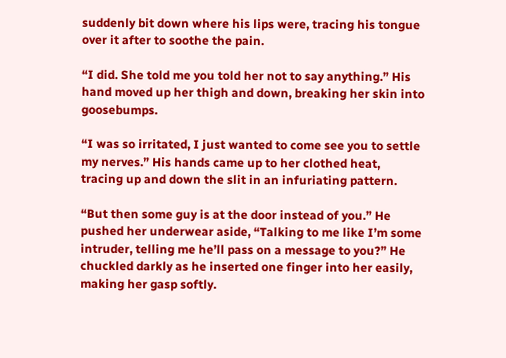suddenly bit down where his lips were, tracing his tongue over it after to soothe the pain.

“I did. She told me you told her not to say anything.” His hand moved up her thigh and down, breaking her skin into goosebumps.

“I was so irritated, I just wanted to come see you to settle my nerves.” His hands came up to her clothed heat, tracing up and down the slit in an infuriating pattern.

“But then some guy is at the door instead of you.” He pushed her underwear aside, “Talking to me like I’m some intruder, telling me he’ll pass on a message to you?” He chuckled darkly as he inserted one finger into her easily, making her gasp softly.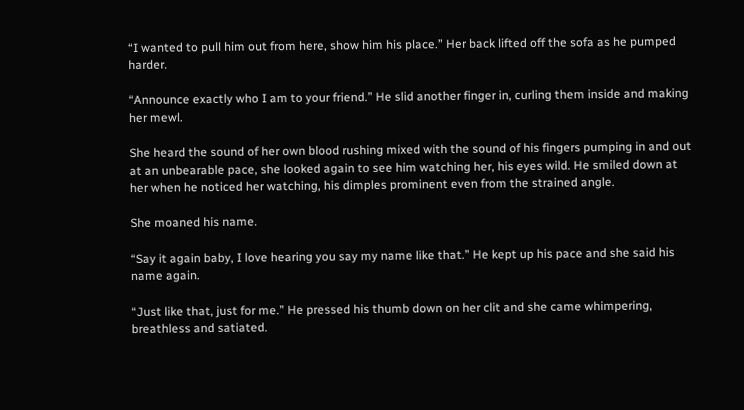“I wanted to pull him out from here, show him his place.” Her back lifted off the sofa as he pumped harder.

“Announce exactly who I am to your friend.” He slid another finger in, curling them inside and making her mewl.

She heard the sound of her own blood rushing mixed with the sound of his fingers pumping in and out at an unbearable pace, she looked again to see him watching her, his eyes wild. He smiled down at her when he noticed her watching, his dimples prominent even from the strained angle.

She moaned his name.

“Say it again baby, I love hearing you say my name like that.” He kept up his pace and she said his name again.

“Just like that, just for me.” He pressed his thumb down on her clit and she came whimpering, breathless and satiated.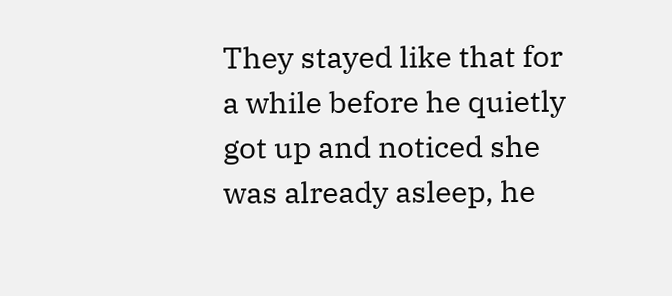They stayed like that for a while before he quietly got up and noticed she was already asleep, he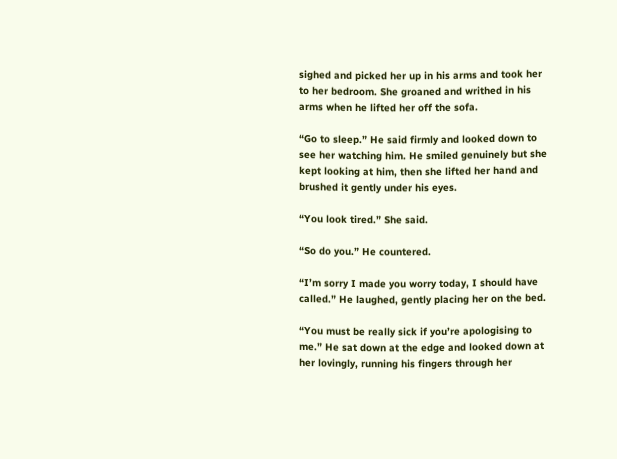sighed and picked her up in his arms and took her to her bedroom. She groaned and writhed in his arms when he lifted her off the sofa.

“Go to sleep.” He said firmly and looked down to see her watching him. He smiled genuinely but she kept looking at him, then she lifted her hand and brushed it gently under his eyes.

“You look tired.” She said.

“So do you.” He countered.

“I’m sorry I made you worry today, I should have called.” He laughed, gently placing her on the bed.

“You must be really sick if you’re apologising to me.” He sat down at the edge and looked down at her lovingly, running his fingers through her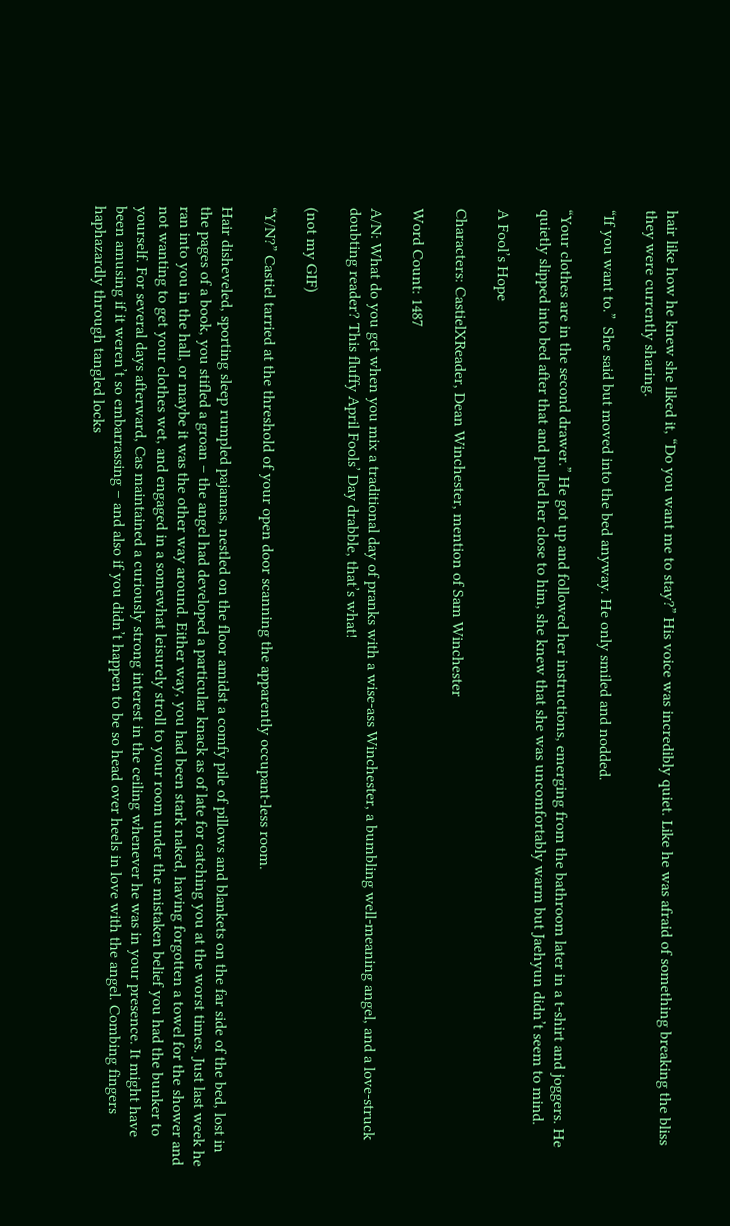hair like how he knew she liked it, “Do you want me to stay?” His voice was incredibly quiet. Like he was afraid of something breaking the bliss they were currently sharing.

“If you want to.”  She said but moved into the bed anyway. He only smiled and nodded.

“Your clothes are in the second drawer.” He got up and followed her instructions, emerging from the bathroom later in a t-shirt and joggers. He quietly slipped into bed after that and pulled her close to him, she knew that she was uncomfortably warm but Jaehyun didn’t seem to mind.

A Fool’s Hope

Characters: CastielXReader, Dean Winchester, mention of Sam Winchester

Word Count: 1487

A/N: What do you get when you mix a traditional day of pranks with a wise-ass Winchester, a bumbling well-meaning angel, and a love-struck doubting reader? This fluffy April Fools’ Day drabble, that’s what!

(not my GIF)

“Y/N?” Castiel tarried at the threshold of your open door scanning the apparently occupant-less room.

Hair disheveled, sporting sleep rumpled pajamas, nestled on the floor amidst a comfy pile of pillows and blankets on the far side of the bed, lost in the pages of a book, you stifled a groan – the angel had developed a particular knack as of late for catching you at the worst times. Just last week he ran into you in the hall, or maybe it was the other way around. Either way, you had been stark naked, having forgotten a towel for the shower and not wanting to get your clothes wet, and engaged in a somewhat leisurely stroll to your room under the mistaken belief you had the bunker to yourself. For several days afterward, Cas maintained a curiously strong interest in the ceiling whenever he was in your presence. It might have been amusing if it weren’t so embarrassing – and also if you didn’t happen to be so head over heels in love with the angel. Combing fingers haphazardly through tangled locks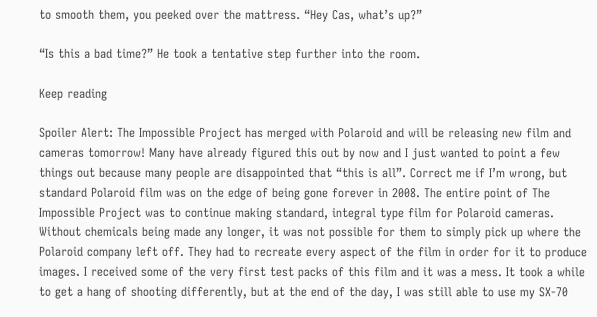to smooth them, you peeked over the mattress. “Hey Cas, what’s up?”

“Is this a bad time?” He took a tentative step further into the room.

Keep reading

Spoiler Alert: The Impossible Project has merged with Polaroid and will be releasing new film and cameras tomorrow! Many have already figured this out by now and I just wanted to point a few things out because many people are disappointed that “this is all”. Correct me if I’m wrong, but standard Polaroid film was on the edge of being gone forever in 2008. The entire point of The Impossible Project was to continue making standard, integral type film for Polaroid cameras. Without chemicals being made any longer, it was not possible for them to simply pick up where the Polaroid company left off. They had to recreate every aspect of the film in order for it to produce images. I received some of the very first test packs of this film and it was a mess. It took a while to get a hang of shooting differently, but at the end of the day, I was still able to use my SX-70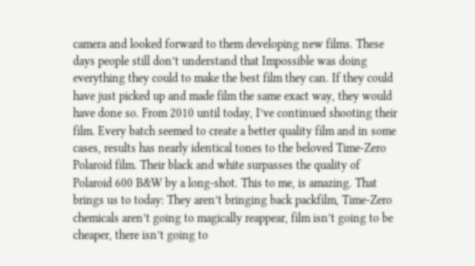camera and looked forward to them developing new films. These days people still don’t understand that Impossible was doing everything they could to make the best film they can. If they could have just picked up and made film the same exact way, they would have done so. From 2010 until today, I’ve continued shooting their film. Every batch seemed to create a better quality film and in some cases, results has nearly identical tones to the beloved Time-Zero Polaroid film. Their black and white surpasses the quality of Polaroid 600 B&W by a long-shot. This to me, is amazing. That brings us to today: They aren’t bringing back packfilm, Time-Zero chemicals aren’t going to magically reappear, film isn’t going to be cheaper, there isn’t going to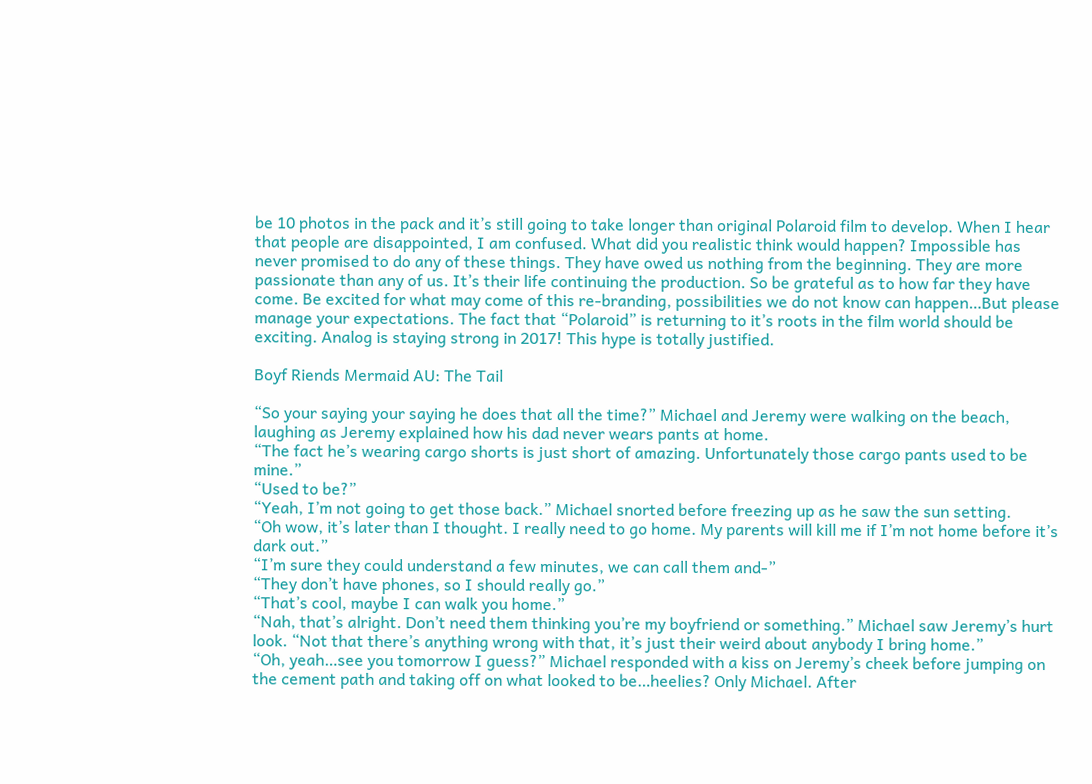be 10 photos in the pack and it’s still going to take longer than original Polaroid film to develop. When I hear that people are disappointed, I am confused. What did you realistic think would happen? Impossible has never promised to do any of these things. They have owed us nothing from the beginning. They are more passionate than any of us. It’s their life continuing the production. So be grateful as to how far they have come. Be excited for what may come of this re-branding, possibilities we do not know can happen…But please manage your expectations. The fact that “Polaroid” is returning to it’s roots in the film world should be exciting. Analog is staying strong in 2017! This hype is totally justified.

Boyf Riends Mermaid AU: The Tail

“So your saying your saying he does that all the time?” Michael and Jeremy were walking on the beach, laughing as Jeremy explained how his dad never wears pants at home.
“The fact he’s wearing cargo shorts is just short of amazing. Unfortunately those cargo pants used to be mine.”
“Used to be?”
“Yeah, I’m not going to get those back.” Michael snorted before freezing up as he saw the sun setting.
“Oh wow, it’s later than I thought. I really need to go home. My parents will kill me if I’m not home before it’s dark out.”
“I’m sure they could understand a few minutes, we can call them and-”
“They don’t have phones, so I should really go.”
“That’s cool, maybe I can walk you home.”
“Nah, that’s alright. Don’t need them thinking you’re my boyfriend or something.” Michael saw Jeremy’s hurt look. “Not that there’s anything wrong with that, it’s just their weird about anybody I bring home.”
“Oh, yeah…see you tomorrow I guess?” Michael responded with a kiss on Jeremy’s cheek before jumping on the cement path and taking off on what looked to be…heelies? Only Michael. After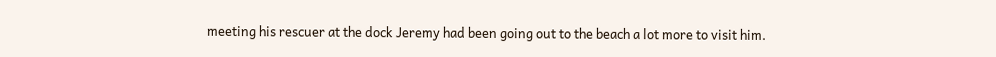meeting his rescuer at the dock Jeremy had been going out to the beach a lot more to visit him.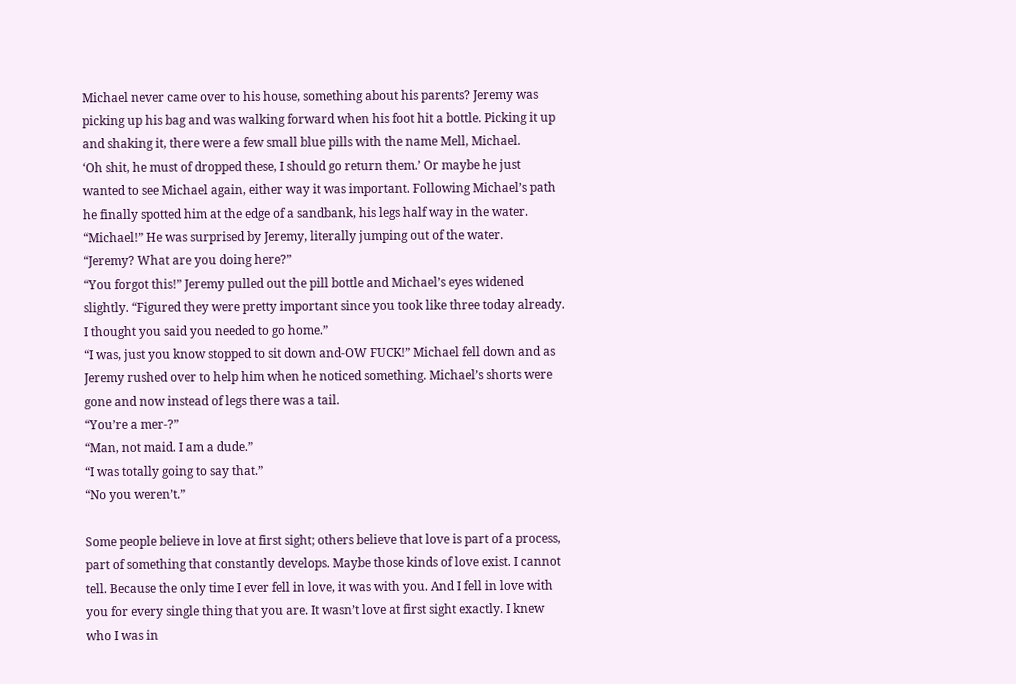Michael never came over to his house, something about his parents? Jeremy was picking up his bag and was walking forward when his foot hit a bottle. Picking it up and shaking it, there were a few small blue pills with the name Mell, Michael.
‘Oh shit, he must of dropped these, I should go return them.’ Or maybe he just wanted to see Michael again, either way it was important. Following Michael’s path he finally spotted him at the edge of a sandbank, his legs half way in the water.
“Michael!” He was surprised by Jeremy, literally jumping out of the water.
“Jeremy? What are you doing here?”
“You forgot this!” Jeremy pulled out the pill bottle and Michael’s eyes widened slightly. “Figured they were pretty important since you took like three today already. I thought you said you needed to go home.”
“I was, just you know stopped to sit down and-OW FUCK!” Michael fell down and as Jeremy rushed over to help him when he noticed something. Michael’s shorts were gone and now instead of legs there was a tail.
“You’re a mer-?”
“Man, not maid. I am a dude.”
“I was totally going to say that.”
“No you weren’t.”

Some people believe in love at first sight; others believe that love is part of a process, part of something that constantly develops. Maybe those kinds of love exist. I cannot tell. Because the only time I ever fell in love, it was with you. And I fell in love with you for every single thing that you are. It wasn’t love at first sight exactly. I knew who I was in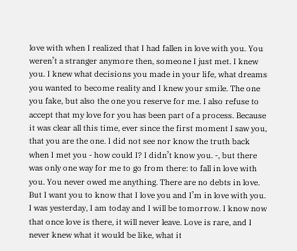love with when I realized that I had fallen in love with you. You weren’t a stranger anymore then, someone I just met. I knew you. I knew what decisions you made in your life, what dreams you wanted to become reality and I knew your smile. The one you fake, but also the one you reserve for me. I also refuse to accept that my love for you has been part of a process. Because it was clear all this time, ever since the first moment I saw you, that you are the one. I did not see nor know the truth back when I met you - how could I? I didn’t know you. -, but there was only one way for me to go from there: to fall in love with you. You never owed me anything. There are no debts in love. But I want you to know that I love you and I’m in love with you. I was yesterday, I am today and I will be tomorrow. I know now that once love is there, it will never leave. Love is rare, and I never knew what it would be like, what it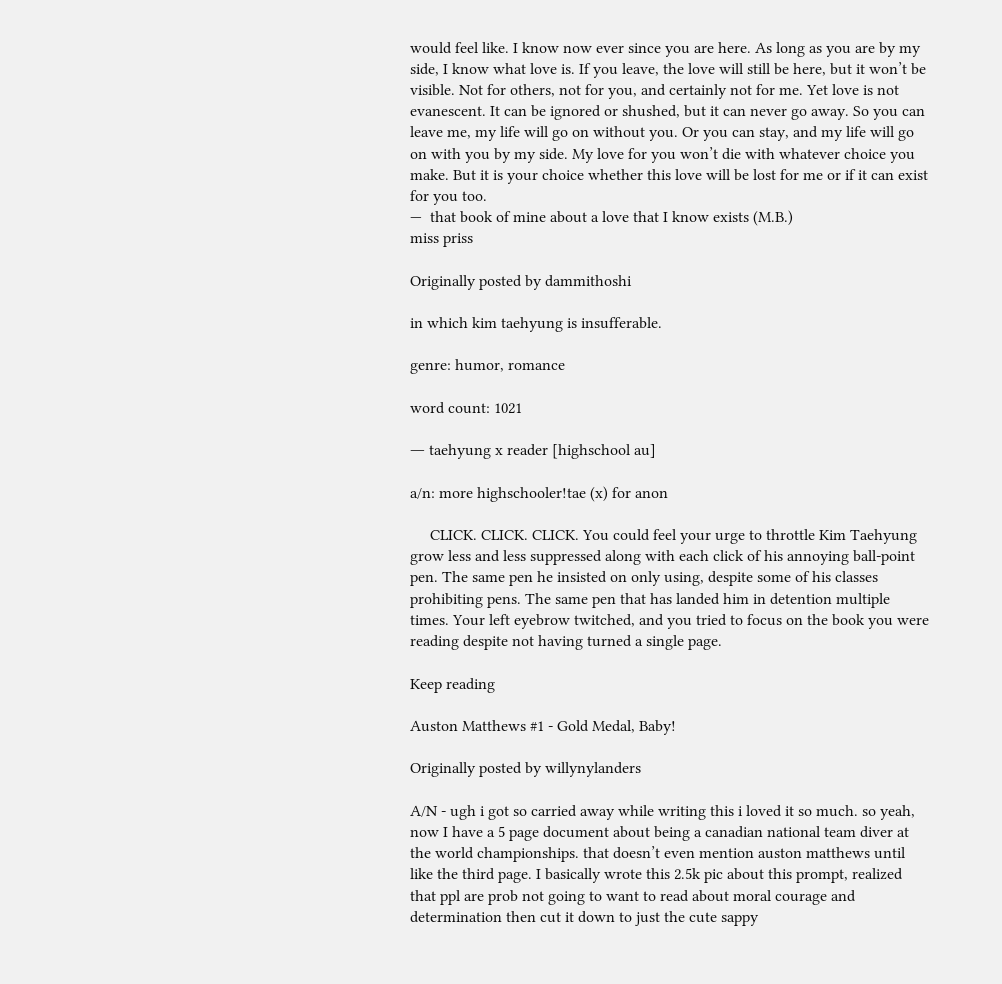would feel like. I know now ever since you are here. As long as you are by my side, I know what love is. If you leave, the love will still be here, but it won’t be visible. Not for others, not for you, and certainly not for me. Yet love is not evanescent. It can be ignored or shushed, but it can never go away. So you can leave me, my life will go on without you. Or you can stay, and my life will go on with you by my side. My love for you won’t die with whatever choice you make. But it is your choice whether this love will be lost for me or if it can exist for you too.
—  that book of mine about a love that I know exists (M.B.)
miss priss

Originally posted by dammithoshi

in which kim taehyung is insufferable.

genre: humor, romance

word count: 1021

― taehyung x reader [highschool au]

a/n: more highschooler!tae (x) for anon

     CLICK. CLICK. CLICK. You could feel your urge to throttle Kim Taehyung grow less and less suppressed along with each click of his annoying ball-point pen. The same pen he insisted on only using, despite some of his classes prohibiting pens. The same pen that has landed him in detention multiple times. Your left eyebrow twitched, and you tried to focus on the book you were reading despite not having turned a single page.

Keep reading

Auston Matthews #1 - Gold Medal, Baby!

Originally posted by willynylanders

A/N - ugh i got so carried away while writing this i loved it so much. so yeah, now I have a 5 page document about being a canadian national team diver at the world championships. that doesn’t even mention auston matthews until like the third page. I basically wrote this 2.5k pic about this prompt, realized that ppl are prob not going to want to read about moral courage and determination then cut it down to just the cute sappy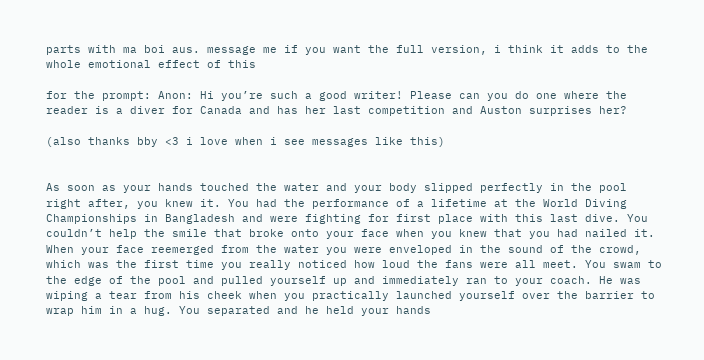parts with ma boi aus. message me if you want the full version, i think it adds to the whole emotional effect of this

for the prompt: Anon: Hi you’re such a good writer! Please can you do one where the reader is a diver for Canada and has her last competition and Auston surprises her?

(also thanks bby <3 i love when i see messages like this)


As soon as your hands touched the water and your body slipped perfectly in the pool right after, you knew it. You had the performance of a lifetime at the World Diving Championships in Bangladesh and were fighting for first place with this last dive. You couldn’t help the smile that broke onto your face when you knew that you had nailed it. When your face reemerged from the water you were enveloped in the sound of the crowd, which was the first time you really noticed how loud the fans were all meet. You swam to the edge of the pool and pulled yourself up and immediately ran to your coach. He was wiping a tear from his cheek when you practically launched yourself over the barrier to wrap him in a hug. You separated and he held your hands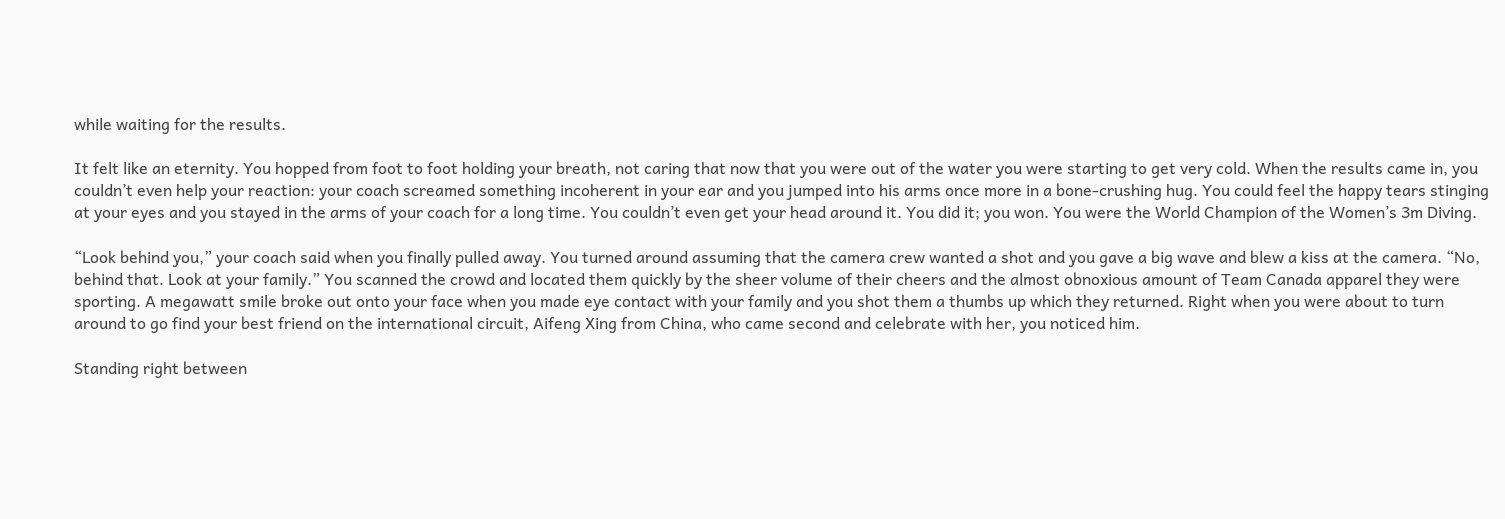while waiting for the results.

It felt like an eternity. You hopped from foot to foot holding your breath, not caring that now that you were out of the water you were starting to get very cold. When the results came in, you couldn’t even help your reaction: your coach screamed something incoherent in your ear and you jumped into his arms once more in a bone-crushing hug. You could feel the happy tears stinging at your eyes and you stayed in the arms of your coach for a long time. You couldn’t even get your head around it. You did it; you won. You were the World Champion of the Women’s 3m Diving.

“Look behind you,” your coach said when you finally pulled away. You turned around assuming that the camera crew wanted a shot and you gave a big wave and blew a kiss at the camera. “No, behind that. Look at your family.” You scanned the crowd and located them quickly by the sheer volume of their cheers and the almost obnoxious amount of Team Canada apparel they were sporting. A megawatt smile broke out onto your face when you made eye contact with your family and you shot them a thumbs up which they returned. Right when you were about to turn around to go find your best friend on the international circuit, Aifeng Xing from China, who came second and celebrate with her, you noticed him.

Standing right between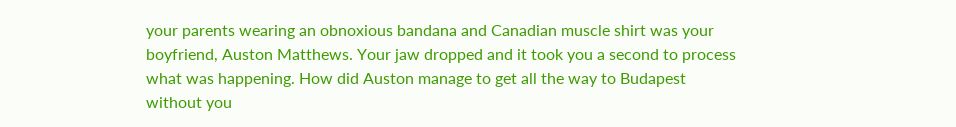your parents wearing an obnoxious bandana and Canadian muscle shirt was your boyfriend, Auston Matthews. Your jaw dropped and it took you a second to process what was happening. How did Auston manage to get all the way to Budapest without you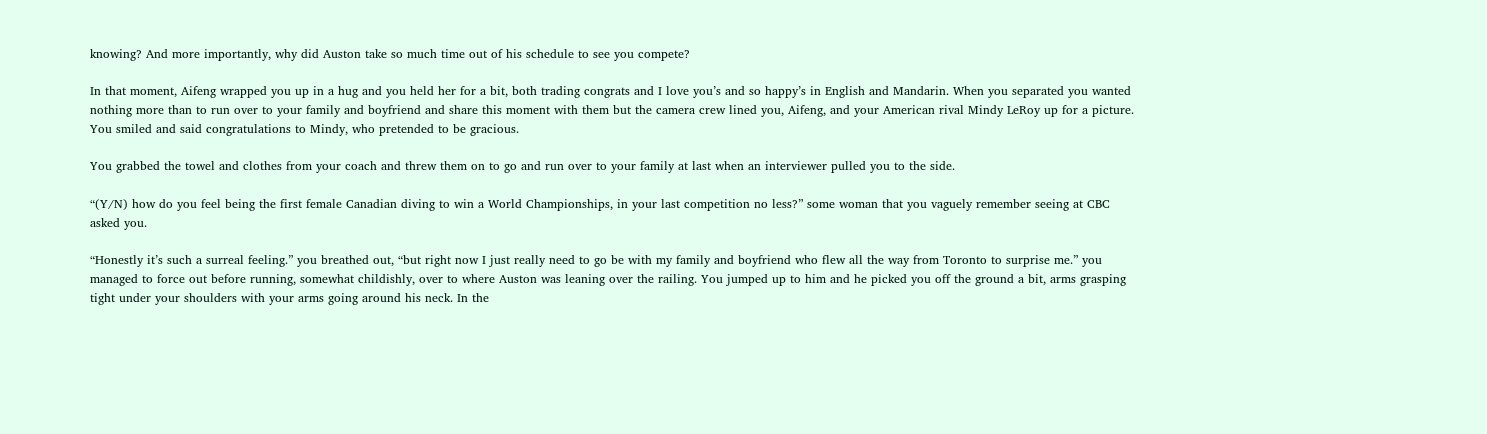knowing? And more importantly, why did Auston take so much time out of his schedule to see you compete?

In that moment, Aifeng wrapped you up in a hug and you held her for a bit, both trading congrats and I love you’s and so happy’s in English and Mandarin. When you separated you wanted nothing more than to run over to your family and boyfriend and share this moment with them but the camera crew lined you, Aifeng, and your American rival Mindy LeRoy up for a picture. You smiled and said congratulations to Mindy, who pretended to be gracious.

You grabbed the towel and clothes from your coach and threw them on to go and run over to your family at last when an interviewer pulled you to the side.

“(Y/N) how do you feel being the first female Canadian diving to win a World Championships, in your last competition no less?” some woman that you vaguely remember seeing at CBC asked you.

“Honestly it’s such a surreal feeling.” you breathed out, “but right now I just really need to go be with my family and boyfriend who flew all the way from Toronto to surprise me.” you managed to force out before running, somewhat childishly, over to where Auston was leaning over the railing. You jumped up to him and he picked you off the ground a bit, arms grasping tight under your shoulders with your arms going around his neck. In the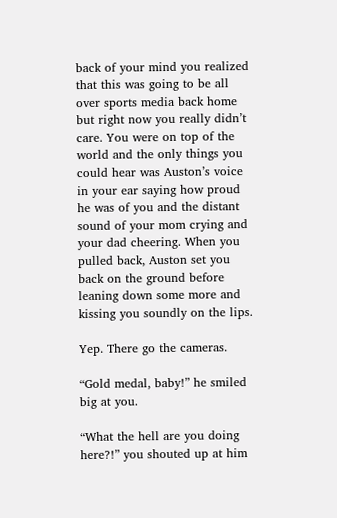back of your mind you realized that this was going to be all over sports media back home but right now you really didn’t care. You were on top of the world and the only things you could hear was Auston’s voice in your ear saying how proud he was of you and the distant sound of your mom crying and your dad cheering. When you pulled back, Auston set you back on the ground before leaning down some more and kissing you soundly on the lips.

Yep. There go the cameras.

“Gold medal, baby!” he smiled big at you.

“What the hell are you doing here?!” you shouted up at him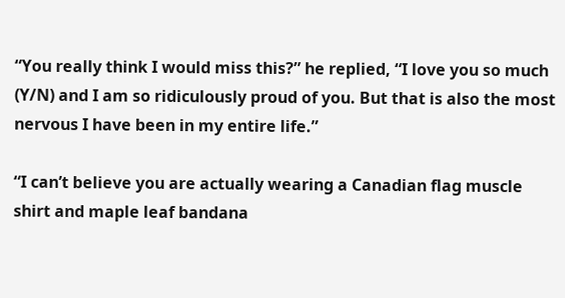“You really think I would miss this?” he replied, “I love you so much (Y/N) and I am so ridiculously proud of you. But that is also the most nervous I have been in my entire life.”

“I can’t believe you are actually wearing a Canadian flag muscle shirt and maple leaf bandana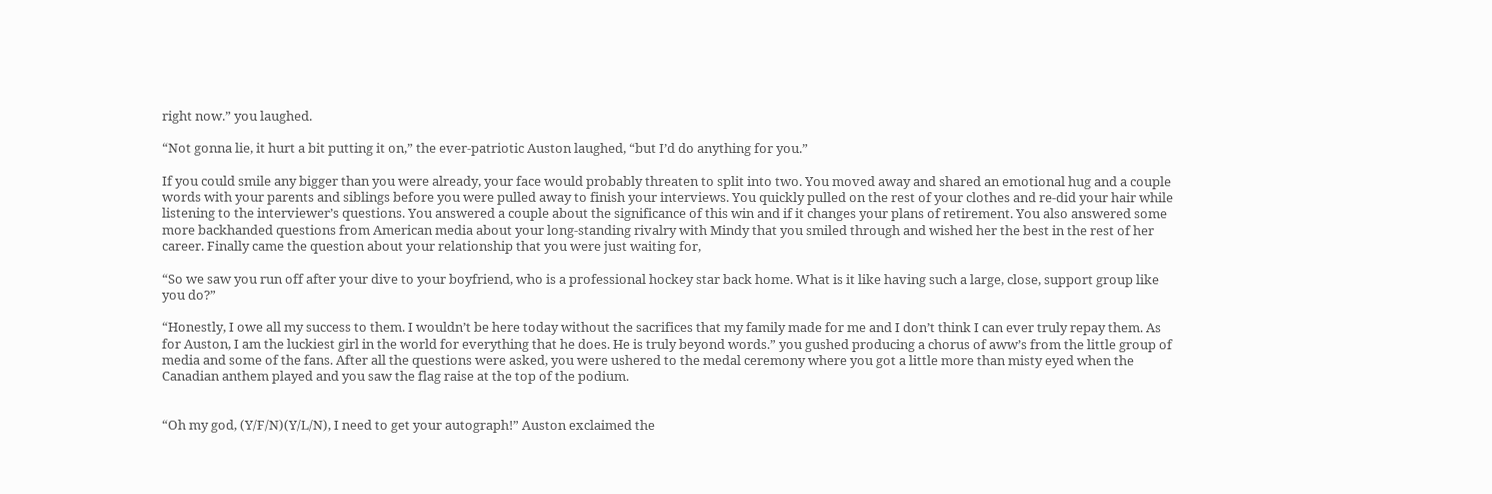right now.” you laughed.

“Not gonna lie, it hurt a bit putting it on,” the ever-patriotic Auston laughed, “but I’d do anything for you.”

If you could smile any bigger than you were already, your face would probably threaten to split into two. You moved away and shared an emotional hug and a couple words with your parents and siblings before you were pulled away to finish your interviews. You quickly pulled on the rest of your clothes and re-did your hair while listening to the interviewer’s questions. You answered a couple about the significance of this win and if it changes your plans of retirement. You also answered some more backhanded questions from American media about your long-standing rivalry with Mindy that you smiled through and wished her the best in the rest of her career. Finally came the question about your relationship that you were just waiting for,

“So we saw you run off after your dive to your boyfriend, who is a professional hockey star back home. What is it like having such a large, close, support group like you do?”

“Honestly, I owe all my success to them. I wouldn’t be here today without the sacrifices that my family made for me and I don’t think I can ever truly repay them. As for Auston, I am the luckiest girl in the world for everything that he does. He is truly beyond words.” you gushed producing a chorus of aww’s from the little group of media and some of the fans. After all the questions were asked, you were ushered to the medal ceremony where you got a little more than misty eyed when the Canadian anthem played and you saw the flag raise at the top of the podium.


“Oh my god, (Y/F/N)(Y/L/N), I need to get your autograph!” Auston exclaimed the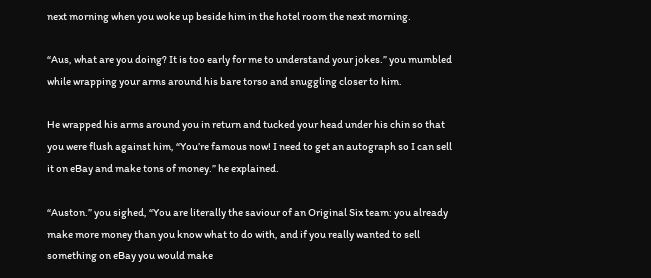next morning when you woke up beside him in the hotel room the next morning.

“Aus, what are you doing? It is too early for me to understand your jokes.” you mumbled while wrapping your arms around his bare torso and snuggling closer to him.

He wrapped his arms around you in return and tucked your head under his chin so that you were flush against him, “You’re famous now! I need to get an autograph so I can sell it on eBay and make tons of money.” he explained.

“Auston.” you sighed, “You are literally the saviour of an Original Six team: you already make more money than you know what to do with, and if you really wanted to sell something on eBay you would make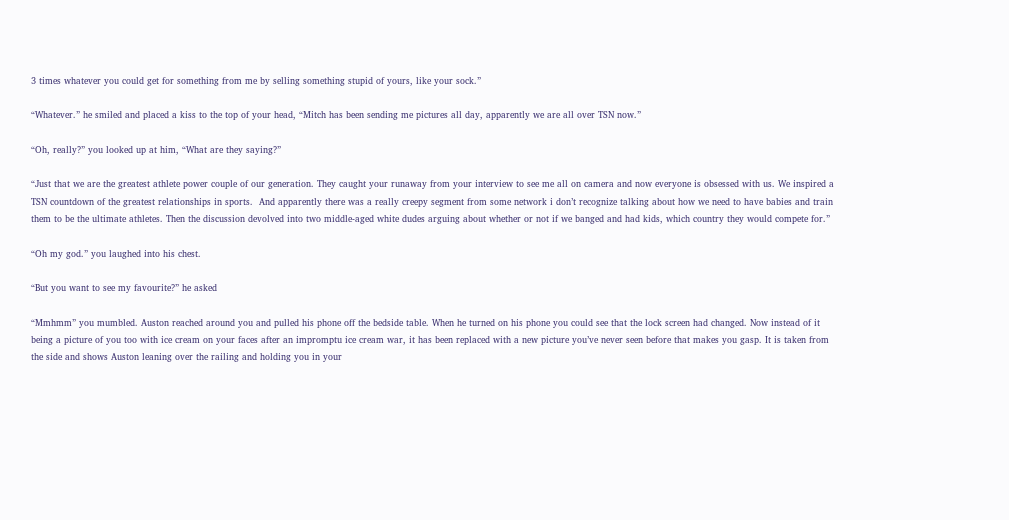3 times whatever you could get for something from me by selling something stupid of yours, like your sock.”

“Whatever.” he smiled and placed a kiss to the top of your head, “Mitch has been sending me pictures all day, apparently we are all over TSN now.”

“Oh, really?” you looked up at him, “What are they saying?”

“Just that we are the greatest athlete power couple of our generation. They caught your runaway from your interview to see me all on camera and now everyone is obsessed with us. We inspired a TSN countdown of the greatest relationships in sports.  And apparently there was a really creepy segment from some network i don’t recognize talking about how we need to have babies and train them to be the ultimate athletes. Then the discussion devolved into two middle-aged white dudes arguing about whether or not if we banged and had kids, which country they would compete for.”

“Oh my god.” you laughed into his chest.

“But you want to see my favourite?” he asked

“Mmhmm” you mumbled. Auston reached around you and pulled his phone off the bedside table. When he turned on his phone you could see that the lock screen had changed. Now instead of it being a picture of you too with ice cream on your faces after an impromptu ice cream war, it has been replaced with a new picture you’ve never seen before that makes you gasp. It is taken from the side and shows Auston leaning over the railing and holding you in your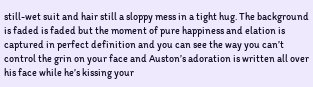still-wet suit and hair still a sloppy mess in a tight hug. The background is faded is faded but the moment of pure happiness and elation is captured in perfect definition and you can see the way you can’t control the grin on your face and Auston’s adoration is written all over his face while he’s kissing your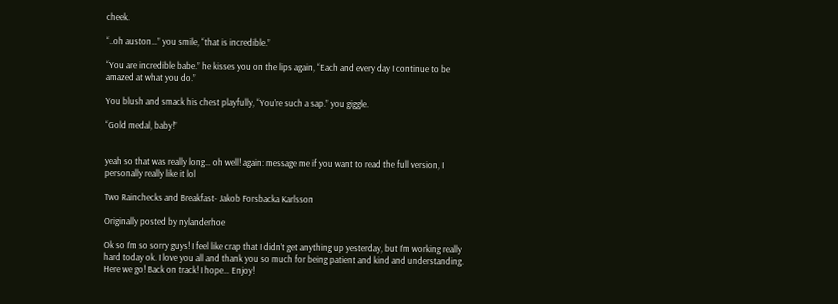cheek.

“..oh auston…” you smile, “that is incredible.”

“You are incredible babe.” he kisses you on the lips again, “Each and every day I continue to be amazed at what you do.”

You blush and smack his chest playfully, “You’re such a sap.” you giggle.

“Gold medal, baby!”


yeah so that was really long… oh well! again: message me if you want to read the full version, I personally really like it lol

Two Rainchecks and Breakfast- Jakob Forsbacka Karlsson

Originally posted by nylanderhoe

Ok so I’m so sorry guys! I feel like crap that I didn’t get anything up yesterday, but I’m working really hard today ok. I love you all and thank you so much for being patient and kind and understanding. Here we go! Back on track! I hope… Enjoy!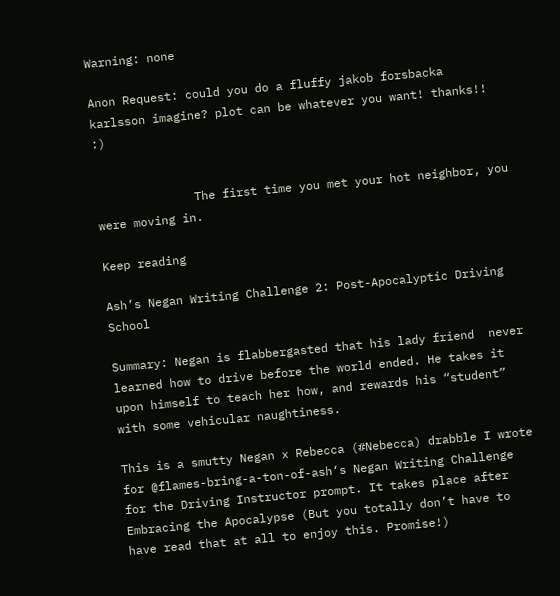Warning: none

Anon Request: could you do a fluffy jakob forsbacka karlsson imagine? plot can be whatever you want! thanks!! :)


              The first time you met your hot neighbor, you were moving in.

Keep reading

Ash’s Negan Writing Challenge 2: Post-Apocalyptic Driving School

Summary: Negan is flabbergasted that his lady friend  never learned how to drive before the world ended. He takes it upon himself to teach her how, and rewards his “student” with some vehicular naughtiness.

This is a smutty Negan x Rebecca (#Nebecca) drabble I wrote for @flames-bring-a-ton-of-ash‘s Negan Writing Challenge for the Driving Instructor prompt. It takes place after Embracing the Apocalypse (But you totally don’t have to have read that at all to enjoy this. Promise!)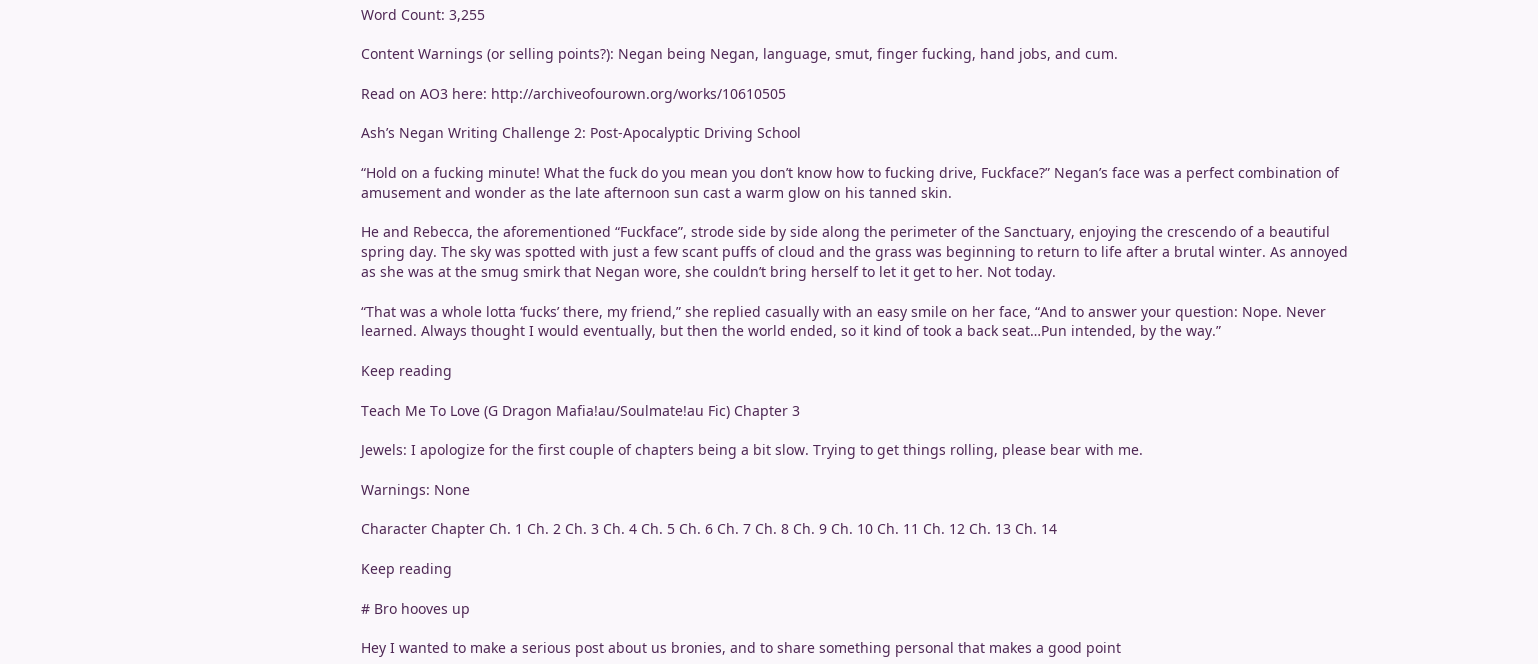Word Count: 3,255

Content Warnings (or selling points?): Negan being Negan, language, smut, finger fucking, hand jobs, and cum.

Read on AO3 here: http://archiveofourown.org/works/10610505

Ash’s Negan Writing Challenge 2: Post-Apocalyptic Driving School

“Hold on a fucking minute! What the fuck do you mean you don’t know how to fucking drive, Fuckface?” Negan’s face was a perfect combination of amusement and wonder as the late afternoon sun cast a warm glow on his tanned skin.

He and Rebecca, the aforementioned “Fuckface”, strode side by side along the perimeter of the Sanctuary, enjoying the crescendo of a beautiful spring day. The sky was spotted with just a few scant puffs of cloud and the grass was beginning to return to life after a brutal winter. As annoyed as she was at the smug smirk that Negan wore, she couldn’t bring herself to let it get to her. Not today.

“That was a whole lotta ‘fucks’ there, my friend,” she replied casually with an easy smile on her face, “And to answer your question: Nope. Never learned. Always thought I would eventually, but then the world ended, so it kind of took a back seat…Pun intended, by the way.”

Keep reading

Teach Me To Love (G Dragon Mafia!au/Soulmate!au Fic) Chapter 3

Jewels: I apologize for the first couple of chapters being a bit slow. Trying to get things rolling, please bear with me.

Warnings: None

Character Chapter Ch. 1 Ch. 2 Ch. 3 Ch. 4 Ch. 5 Ch. 6 Ch. 7 Ch. 8 Ch. 9 Ch. 10 Ch. 11 Ch. 12 Ch. 13 Ch. 14

Keep reading

# Bro hooves up

Hey I wanted to make a serious post about us bronies, and to share something personal that makes a good point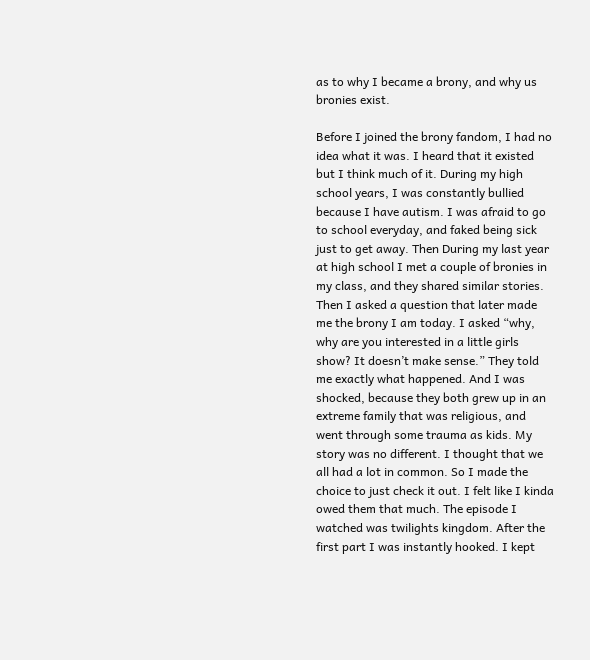as to why I became a brony, and why us bronies exist.

Before I joined the brony fandom, I had no idea what it was. I heard that it existed but I think much of it. During my high school years, I was constantly bullied because I have autism. I was afraid to go to school everyday, and faked being sick just to get away. Then During my last year at high school I met a couple of bronies in my class, and they shared similar stories. Then I asked a question that later made me the brony I am today. I asked “why, why are you interested in a little girls show? It doesn’t make sense.” They told me exactly what happened. And I was shocked, because they both grew up in an extreme family that was religious, and went through some trauma as kids. My story was no different. I thought that we all had a lot in common. So I made the choice to just check it out. I felt like I kinda owed them that much. The episode I watched was twilights kingdom. After the first part I was instantly hooked. I kept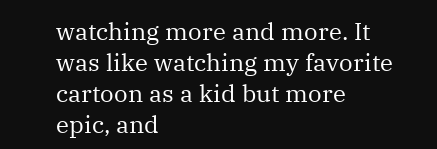watching more and more. It was like watching my favorite cartoon as a kid but more epic, and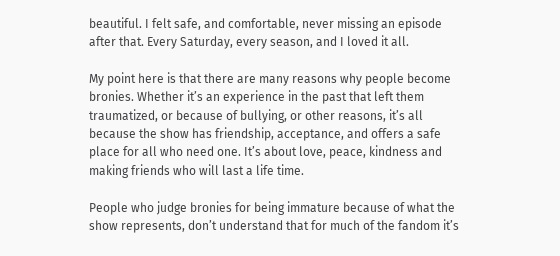beautiful. I felt safe, and comfortable, never missing an episode after that. Every Saturday, every season, and I loved it all.

My point here is that there are many reasons why people become bronies. Whether it’s an experience in the past that left them traumatized, or because of bullying, or other reasons, it’s all because the show has friendship, acceptance, and offers a safe place for all who need one. It’s about love, peace, kindness and making friends who will last a life time.

People who judge bronies for being immature because of what the show represents, don’t understand that for much of the fandom it’s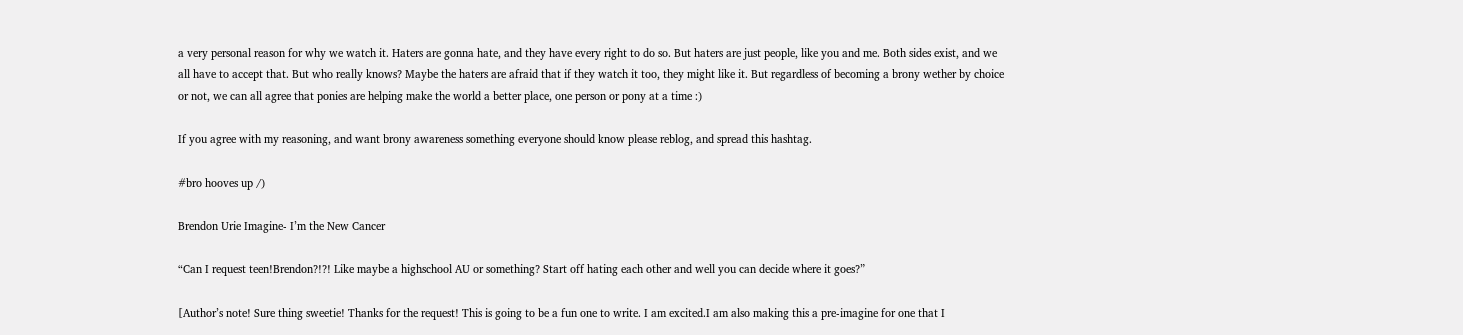a very personal reason for why we watch it. Haters are gonna hate, and they have every right to do so. But haters are just people, like you and me. Both sides exist, and we all have to accept that. But who really knows? Maybe the haters are afraid that if they watch it too, they might like it. But regardless of becoming a brony wether by choice or not, we can all agree that ponies are helping make the world a better place, one person or pony at a time :)

If you agree with my reasoning, and want brony awareness something everyone should know please reblog, and spread this hashtag.

#bro hooves up /)

Brendon Urie Imagine- I’m the New Cancer

“Can I request teen!Brendon?!?! Like maybe a highschool AU or something? Start off hating each other and well you can decide where it goes?”

[Author’s note! Sure thing sweetie! Thanks for the request! This is going to be a fun one to write. I am excited.I am also making this a pre-imagine for one that I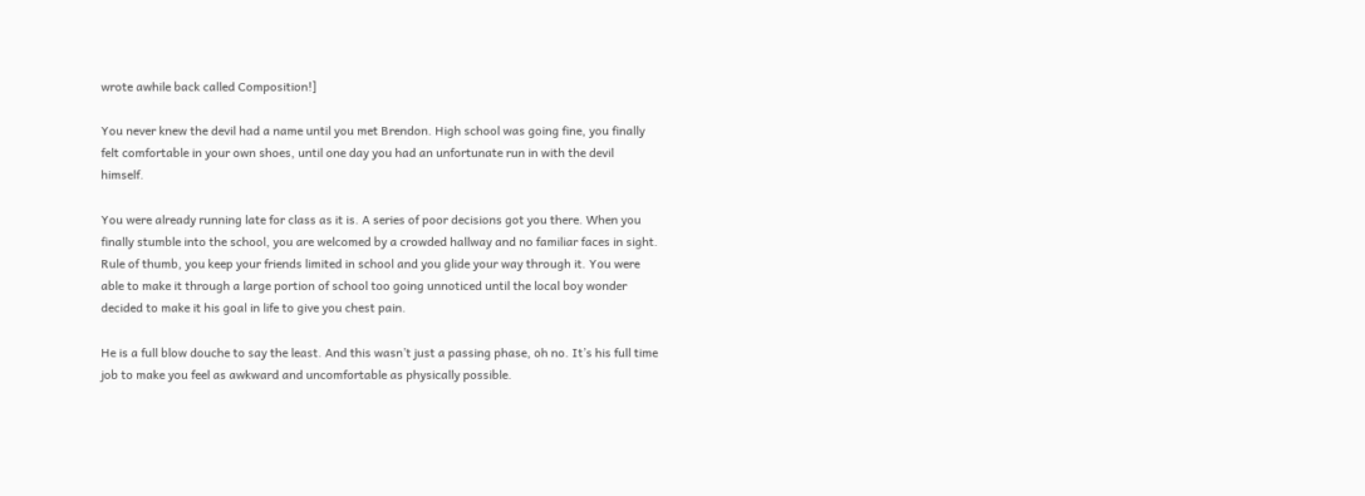wrote awhile back called Composition!]

You never knew the devil had a name until you met Brendon. High school was going fine, you finally felt comfortable in your own shoes, until one day you had an unfortunate run in with the devil himself.

You were already running late for class as it is. A series of poor decisions got you there. When you finally stumble into the school, you are welcomed by a crowded hallway and no familiar faces in sight. Rule of thumb, you keep your friends limited in school and you glide your way through it. You were able to make it through a large portion of school too going unnoticed until the local boy wonder decided to make it his goal in life to give you chest pain.

He is a full blow douche to say the least. And this wasn’t just a passing phase, oh no. It’s his full time job to make you feel as awkward and uncomfortable as physically possible.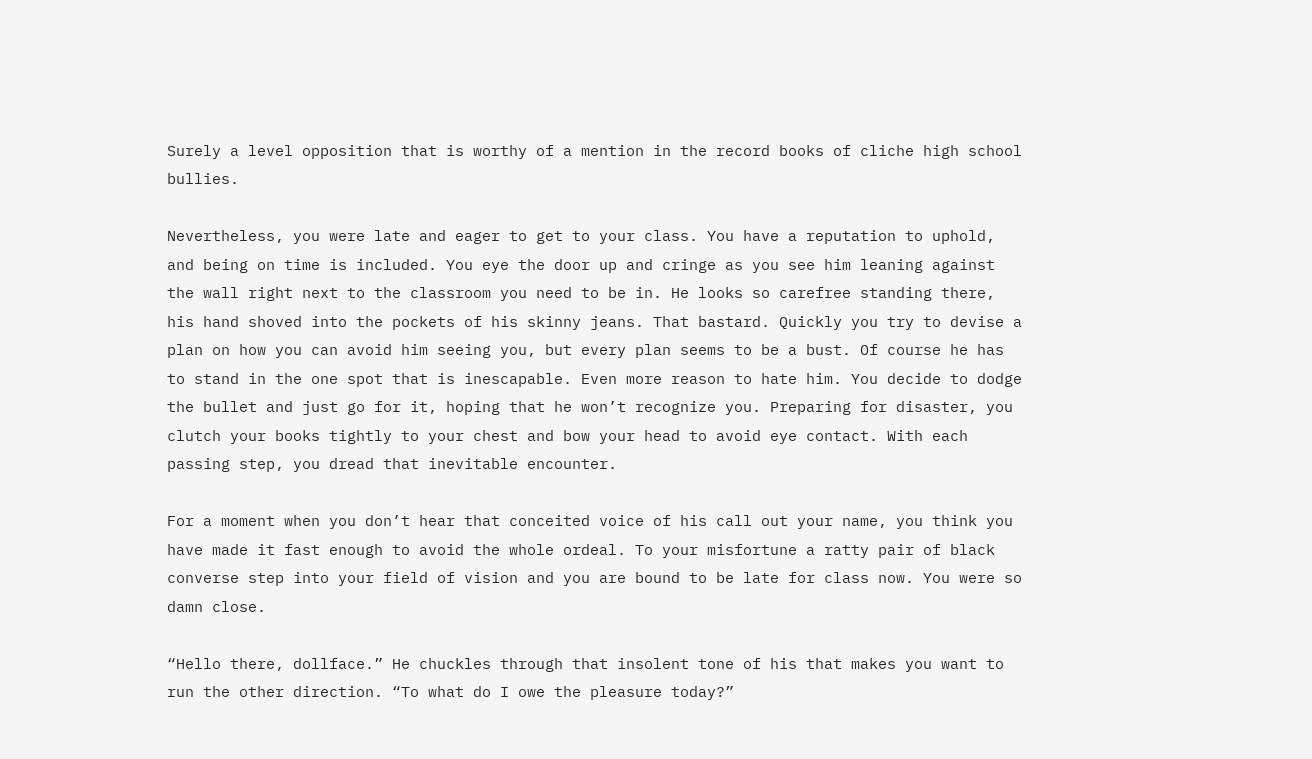Surely a level opposition that is worthy of a mention in the record books of cliche high school bullies.

Nevertheless, you were late and eager to get to your class. You have a reputation to uphold, and being on time is included. You eye the door up and cringe as you see him leaning against the wall right next to the classroom you need to be in. He looks so carefree standing there, his hand shoved into the pockets of his skinny jeans. That bastard. Quickly you try to devise a plan on how you can avoid him seeing you, but every plan seems to be a bust. Of course he has to stand in the one spot that is inescapable. Even more reason to hate him. You decide to dodge the bullet and just go for it, hoping that he won’t recognize you. Preparing for disaster, you clutch your books tightly to your chest and bow your head to avoid eye contact. With each passing step, you dread that inevitable encounter.

For a moment when you don’t hear that conceited voice of his call out your name, you think you have made it fast enough to avoid the whole ordeal. To your misfortune a ratty pair of black converse step into your field of vision and you are bound to be late for class now. You were so damn close.

“Hello there, dollface.” He chuckles through that insolent tone of his that makes you want to run the other direction. “To what do I owe the pleasure today?”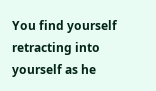You find yourself retracting into yourself as he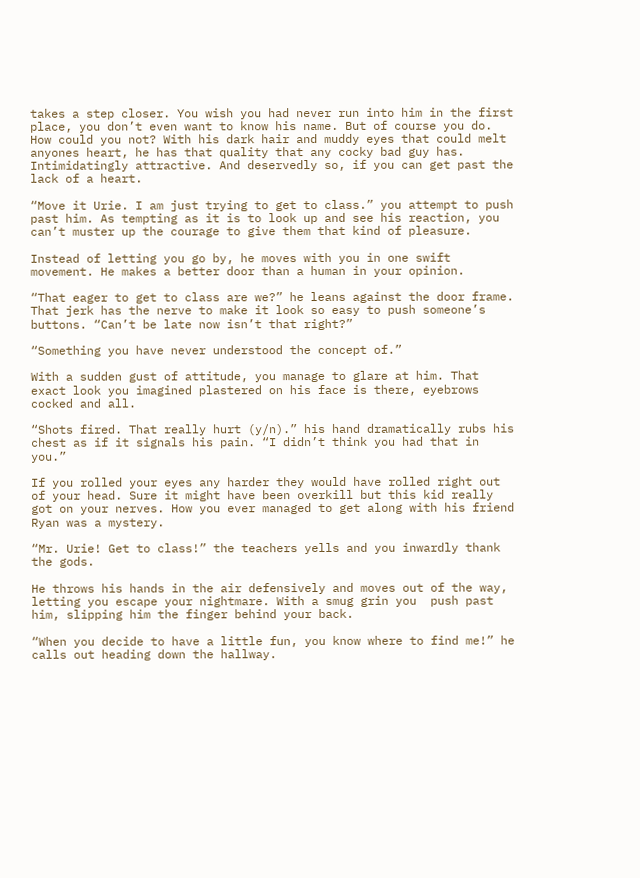takes a step closer. You wish you had never run into him in the first place, you don’t even want to know his name. But of course you do. How could you not? With his dark hair and muddy eyes that could melt anyones heart, he has that quality that any cocky bad guy has. Intimidatingly attractive. And deservedly so, if you can get past the lack of a heart.

“Move it Urie. I am just trying to get to class.” you attempt to push past him. As tempting as it is to look up and see his reaction, you can’t muster up the courage to give them that kind of pleasure.

Instead of letting you go by, he moves with you in one swift movement. He makes a better door than a human in your opinion.

“That eager to get to class are we?” he leans against the door frame. That jerk has the nerve to make it look so easy to push someone’s buttons. “Can’t be late now isn’t that right?”

“Something you have never understood the concept of.”

With a sudden gust of attitude, you manage to glare at him. That exact look you imagined plastered on his face is there, eyebrows cocked and all.

“Shots fired. That really hurt (y/n).” his hand dramatically rubs his chest as if it signals his pain. “I didn’t think you had that in you.”

If you rolled your eyes any harder they would have rolled right out of your head. Sure it might have been overkill but this kid really got on your nerves. How you ever managed to get along with his friend Ryan was a mystery.

“Mr. Urie! Get to class!” the teachers yells and you inwardly thank the gods.

He throws his hands in the air defensively and moves out of the way, letting you escape your nightmare. With a smug grin you  push past him, slipping him the finger behind your back.

“When you decide to have a little fun, you know where to find me!” he calls out heading down the hallway.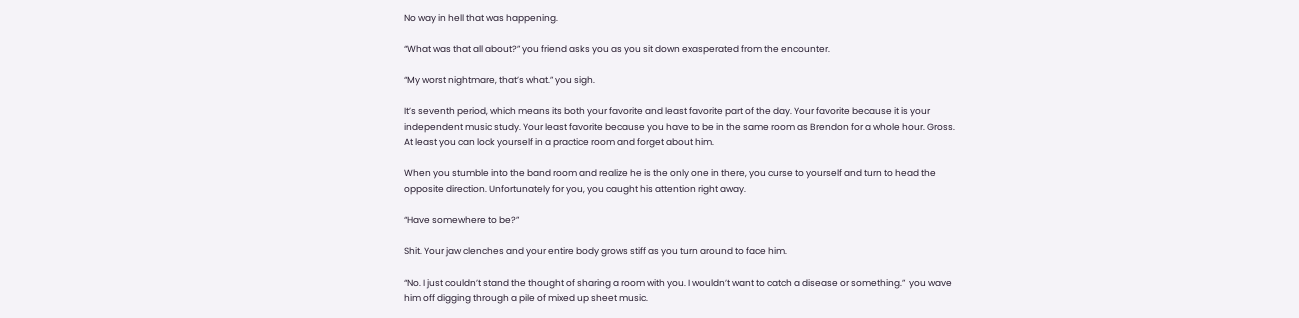No way in hell that was happening.

“What was that all about?” you friend asks you as you sit down exasperated from the encounter.

“My worst nightmare, that’s what.” you sigh.

It’s seventh period, which means its both your favorite and least favorite part of the day. Your favorite because it is your independent music study. Your least favorite because you have to be in the same room as Brendon for a whole hour. Gross. At least you can lock yourself in a practice room and forget about him.

When you stumble into the band room and realize he is the only one in there, you curse to yourself and turn to head the opposite direction. Unfortunately for you, you caught his attention right away.

“Have somewhere to be?”

Shit. Your jaw clenches and your entire body grows stiff as you turn around to face him.

“No. I just couldn’t stand the thought of sharing a room with you. I wouldn’t want to catch a disease or something.”  you wave him off digging through a pile of mixed up sheet music.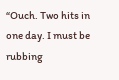“Ouch. Two hits in one day. I must be rubbing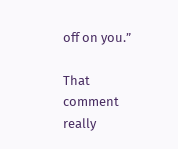off on you.”

That comment really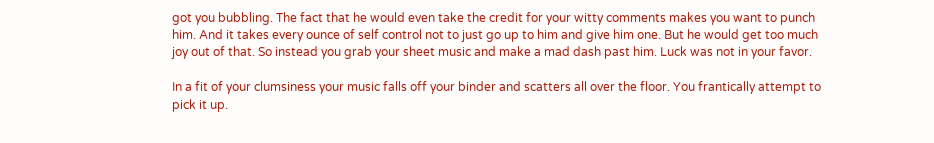got you bubbling. The fact that he would even take the credit for your witty comments makes you want to punch him. And it takes every ounce of self control not to just go up to him and give him one. But he would get too much joy out of that. So instead you grab your sheet music and make a mad dash past him. Luck was not in your favor.

In a fit of your clumsiness your music falls off your binder and scatters all over the floor. You frantically attempt to pick it up.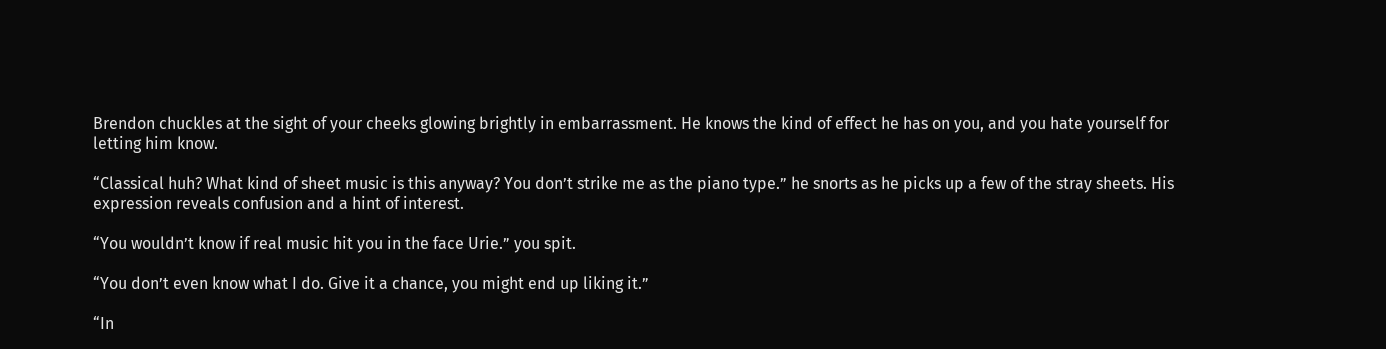Brendon chuckles at the sight of your cheeks glowing brightly in embarrassment. He knows the kind of effect he has on you, and you hate yourself for letting him know.

“Classical huh? What kind of sheet music is this anyway? You don’t strike me as the piano type.” he snorts as he picks up a few of the stray sheets. His expression reveals confusion and a hint of interest.

“You wouldn’t know if real music hit you in the face Urie.” you spit.

“You don’t even know what I do. Give it a chance, you might end up liking it.”

“In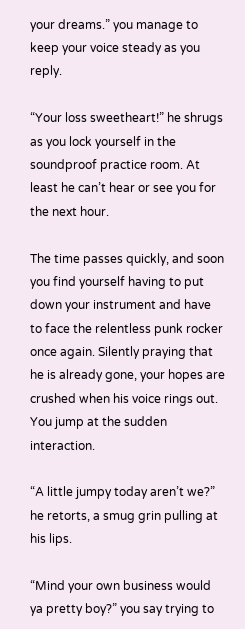your dreams.” you manage to keep your voice steady as you reply.

“Your loss sweetheart!” he shrugs as you lock yourself in the soundproof practice room. At least he can’t hear or see you for the next hour.

The time passes quickly, and soon you find yourself having to put down your instrument and have to face the relentless punk rocker once again. Silently praying that he is already gone, your hopes are crushed when his voice rings out. You jump at the sudden interaction.

“A little jumpy today aren’t we?” he retorts, a smug grin pulling at his lips.

“Mind your own business would ya pretty boy?” you say trying to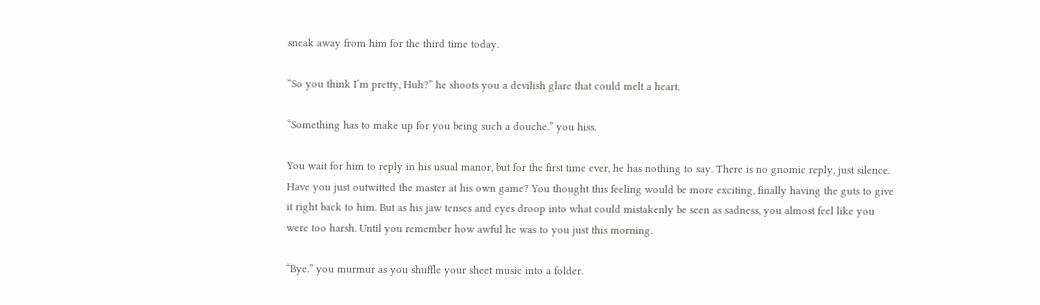sneak away from him for the third time today.

“So you think I’m pretty, Huh?” he shoots you a devilish glare that could melt a heart.

“Something has to make up for you being such a douche.” you hiss.

You wait for him to reply in his usual manor, but for the first time ever, he has nothing to say. There is no gnomic reply, just silence. Have you just outwitted the master at his own game? You thought this feeling would be more exciting, finally having the guts to give it right back to him. But as his jaw tenses and eyes droop into what could mistakenly be seen as sadness, you almost feel like you were too harsh. Until you remember how awful he was to you just this morning.

“Bye.” you murmur as you shuffle your sheet music into a folder.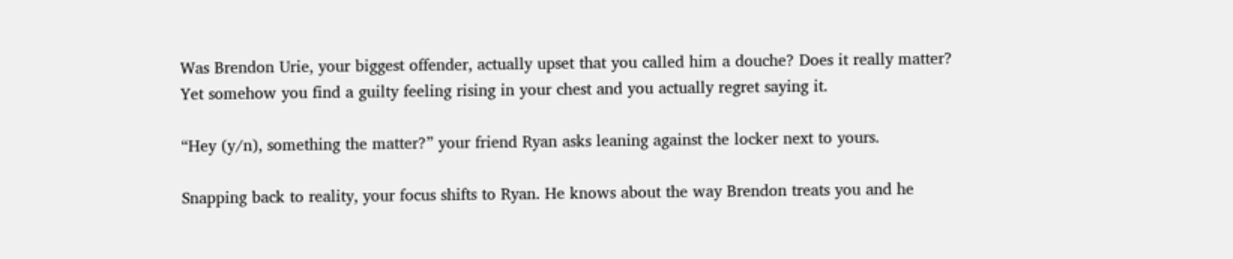Was Brendon Urie, your biggest offender, actually upset that you called him a douche? Does it really matter? Yet somehow you find a guilty feeling rising in your chest and you actually regret saying it.

“Hey (y/n), something the matter?” your friend Ryan asks leaning against the locker next to yours.

Snapping back to reality, your focus shifts to Ryan. He knows about the way Brendon treats you and he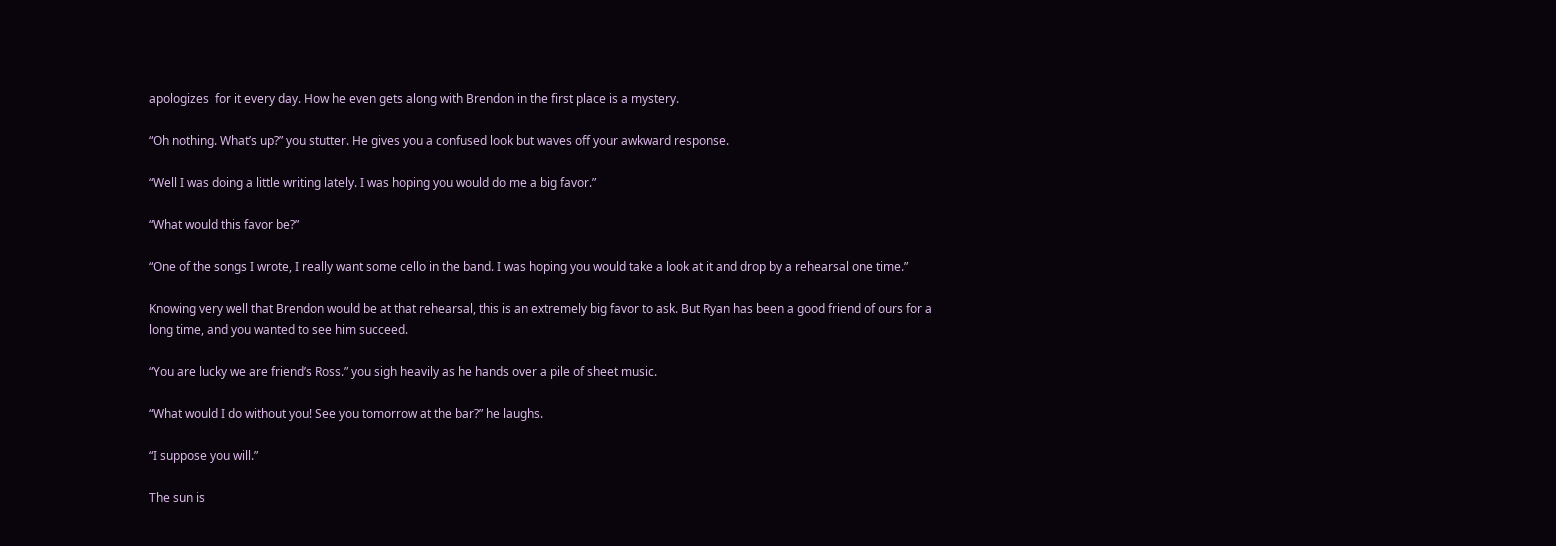apologizes  for it every day. How he even gets along with Brendon in the first place is a mystery.

“Oh nothing. What’s up?” you stutter. He gives you a confused look but waves off your awkward response.

“Well I was doing a little writing lately. I was hoping you would do me a big favor.”

“What would this favor be?”

“One of the songs I wrote, I really want some cello in the band. I was hoping you would take a look at it and drop by a rehearsal one time.”

Knowing very well that Brendon would be at that rehearsal, this is an extremely big favor to ask. But Ryan has been a good friend of ours for a long time, and you wanted to see him succeed.

“You are lucky we are friend’s Ross.” you sigh heavily as he hands over a pile of sheet music.

“What would I do without you! See you tomorrow at the bar?” he laughs.

“I suppose you will.”

The sun is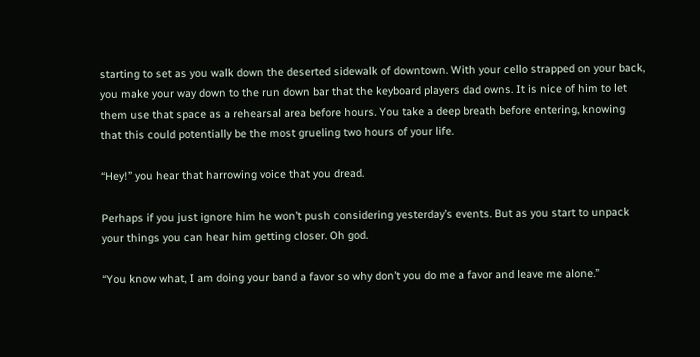starting to set as you walk down the deserted sidewalk of downtown. With your cello strapped on your back, you make your way down to the run down bar that the keyboard players dad owns. It is nice of him to let them use that space as a rehearsal area before hours. You take a deep breath before entering, knowing that this could potentially be the most grueling two hours of your life.

“Hey!” you hear that harrowing voice that you dread.

Perhaps if you just ignore him he won’t push considering yesterday’s events. But as you start to unpack your things you can hear him getting closer. Oh god.

“You know what, I am doing your band a favor so why don’t you do me a favor and leave me alone.”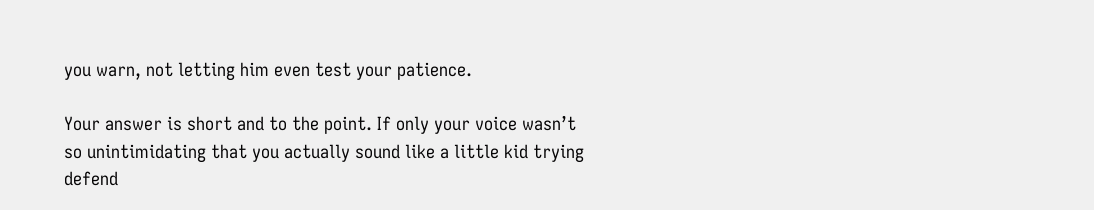you warn, not letting him even test your patience.

Your answer is short and to the point. If only your voice wasn’t so unintimidating that you actually sound like a little kid trying defend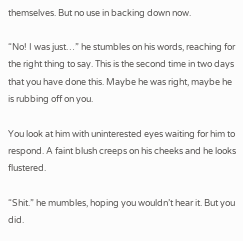themselves. But no use in backing down now.

“No! I was just…” he stumbles on his words, reaching for the right thing to say. This is the second time in two days that you have done this. Maybe he was right, maybe he is rubbing off on you.

You look at him with uninterested eyes waiting for him to respond. A faint blush creeps on his cheeks and he looks flustered.

“Shit.” he mumbles, hoping you wouldn’t hear it. But you did.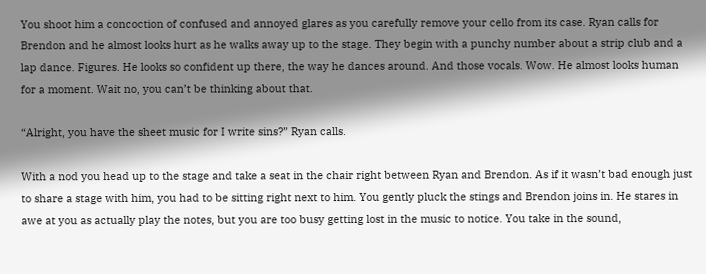You shoot him a concoction of confused and annoyed glares as you carefully remove your cello from its case. Ryan calls for Brendon and he almost looks hurt as he walks away up to the stage. They begin with a punchy number about a strip club and a lap dance. Figures. He looks so confident up there, the way he dances around. And those vocals. Wow. He almost looks human for a moment. Wait no, you can’t be thinking about that.

“Alright, you have the sheet music for I write sins?” Ryan calls.

With a nod you head up to the stage and take a seat in the chair right between Ryan and Brendon. As if it wasn’t bad enough just to share a stage with him, you had to be sitting right next to him. You gently pluck the stings and Brendon joins in. He stares in awe at you as actually play the notes, but you are too busy getting lost in the music to notice. You take in the sound,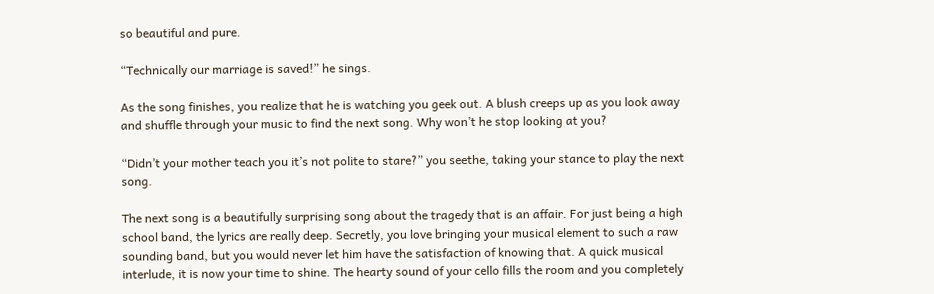so beautiful and pure.

“Technically our marriage is saved!” he sings.

As the song finishes, you realize that he is watching you geek out. A blush creeps up as you look away and shuffle through your music to find the next song. Why won’t he stop looking at you?

“Didn’t your mother teach you it’s not polite to stare?” you seethe, taking your stance to play the next song.

The next song is a beautifully surprising song about the tragedy that is an affair. For just being a high school band, the lyrics are really deep. Secretly, you love bringing your musical element to such a raw sounding band, but you would never let him have the satisfaction of knowing that. A quick musical interlude, it is now your time to shine. The hearty sound of your cello fills the room and you completely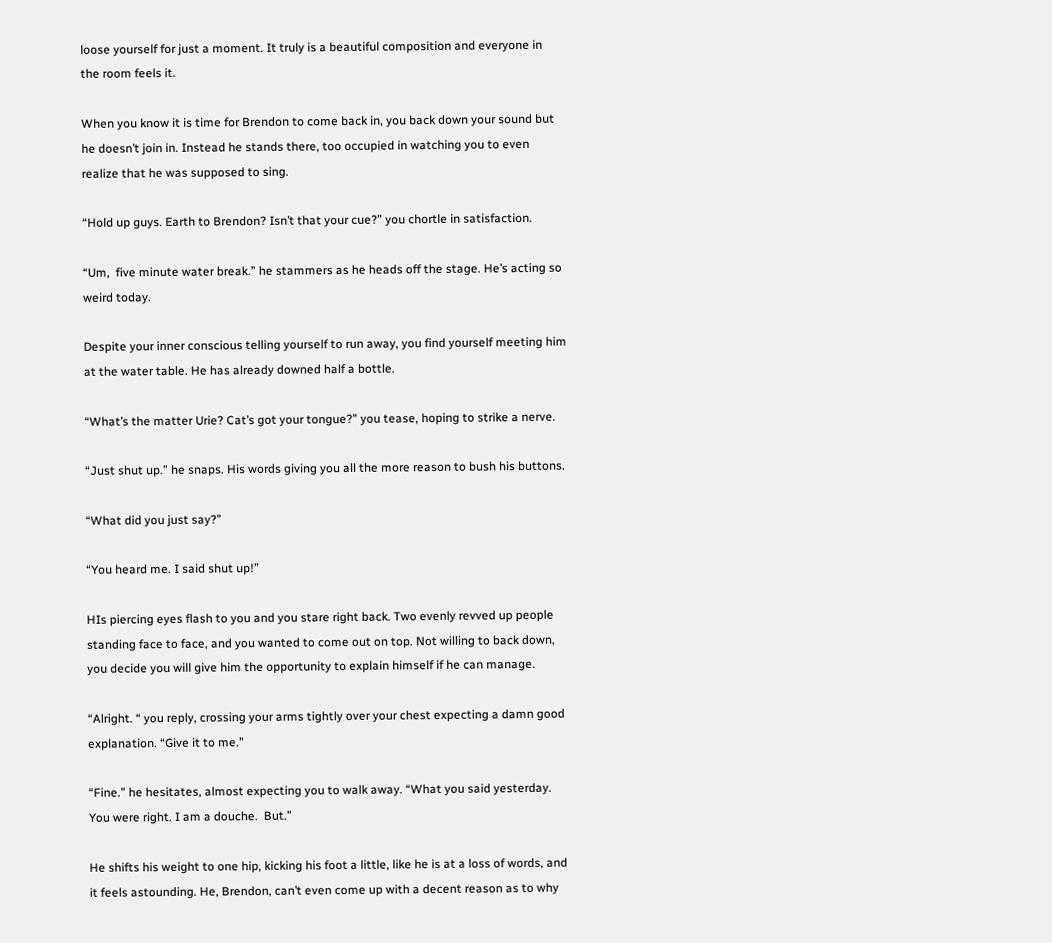loose yourself for just a moment. It truly is a beautiful composition and everyone in the room feels it.

When you know it is time for Brendon to come back in, you back down your sound but he doesn’t join in. Instead he stands there, too occupied in watching you to even realize that he was supposed to sing.

“Hold up guys. Earth to Brendon? Isn’t that your cue?” you chortle in satisfaction.

“Um,  five minute water break.” he stammers as he heads off the stage. He’s acting so weird today.

Despite your inner conscious telling yourself to run away, you find yourself meeting him at the water table. He has already downed half a bottle.

“What’s the matter Urie? Cat’s got your tongue?” you tease, hoping to strike a nerve.

“Just shut up.” he snaps. His words giving you all the more reason to bush his buttons.

“What did you just say?”

“You heard me. I said shut up!”

HIs piercing eyes flash to you and you stare right back. Two evenly revved up people standing face to face, and you wanted to come out on top. Not willing to back down, you decide you will give him the opportunity to explain himself if he can manage.

“Alright. “ you reply, crossing your arms tightly over your chest expecting a damn good explanation. “Give it to me.”

“Fine.” he hesitates, almost expecting you to walk away. “What you said yesterday. You were right. I am a douche.  But.”

He shifts his weight to one hip, kicking his foot a little, like he is at a loss of words, and it feels astounding. He, Brendon, can’t even come up with a decent reason as to why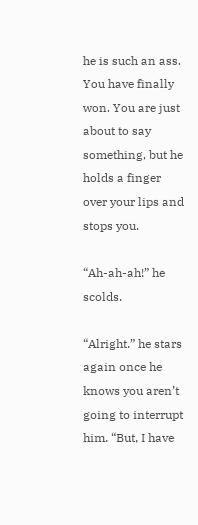he is such an ass. You have finally won. You are just about to say something, but he holds a finger over your lips and stops you.

“Ah-ah-ah!” he scolds.

“Alright.” he stars again once he knows you aren’t going to interrupt him. “But, I have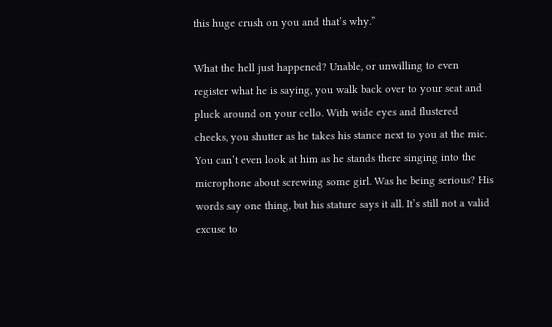this huge crush on you and that’s why.”

What the hell just happened? Unable, or unwilling to even register what he is saying, you walk back over to your seat and pluck around on your cello. With wide eyes and flustered cheeks, you shutter as he takes his stance next to you at the mic. You can’t even look at him as he stands there singing into the microphone about screwing some girl. Was he being serious? His words say one thing, but his stature says it all. It’s still not a valid excuse to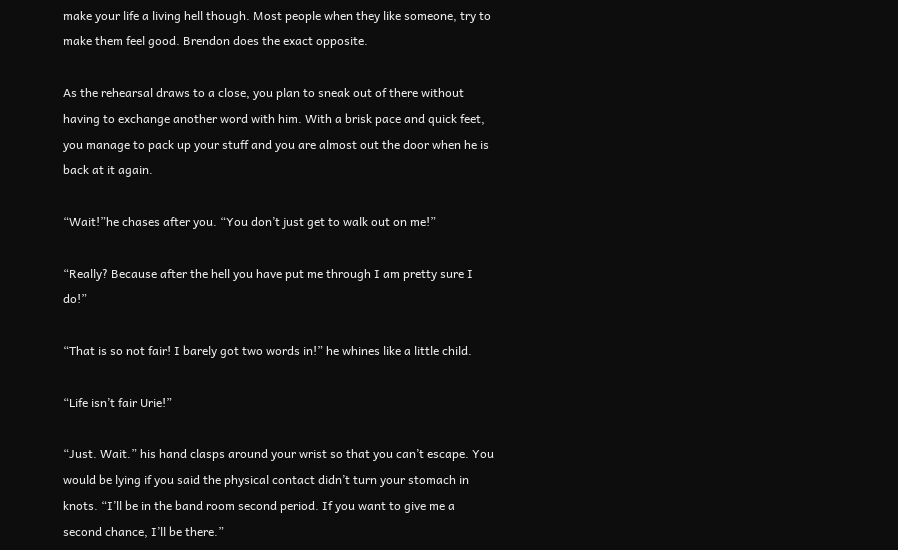make your life a living hell though. Most people when they like someone, try to make them feel good. Brendon does the exact opposite.

As the rehearsal draws to a close, you plan to sneak out of there without having to exchange another word with him. With a brisk pace and quick feet, you manage to pack up your stuff and you are almost out the door when he is back at it again.

“Wait!”he chases after you. “You don’t just get to walk out on me!”

“Really? Because after the hell you have put me through I am pretty sure I do!”

“That is so not fair! I barely got two words in!” he whines like a little child.

“Life isn’t fair Urie!”

“Just. Wait.” his hand clasps around your wrist so that you can’t escape. You would be lying if you said the physical contact didn’t turn your stomach in knots. “I’ll be in the band room second period. If you want to give me a second chance, I’ll be there.”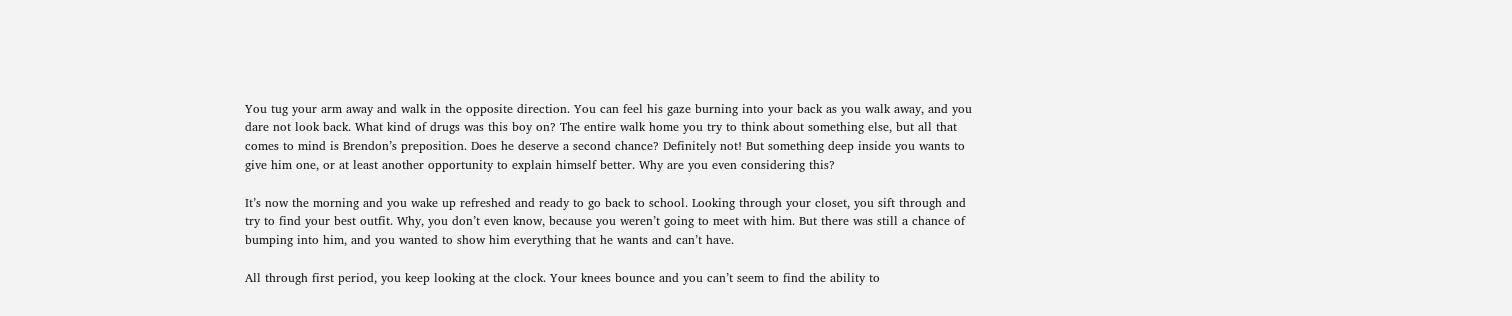You tug your arm away and walk in the opposite direction. You can feel his gaze burning into your back as you walk away, and you dare not look back. What kind of drugs was this boy on? The entire walk home you try to think about something else, but all that comes to mind is Brendon’s preposition. Does he deserve a second chance? Definitely not! But something deep inside you wants to give him one, or at least another opportunity to explain himself better. Why are you even considering this?

It’s now the morning and you wake up refreshed and ready to go back to school. Looking through your closet, you sift through and try to find your best outfit. Why, you don’t even know, because you weren’t going to meet with him. But there was still a chance of bumping into him, and you wanted to show him everything that he wants and can’t have.

All through first period, you keep looking at the clock. Your knees bounce and you can’t seem to find the ability to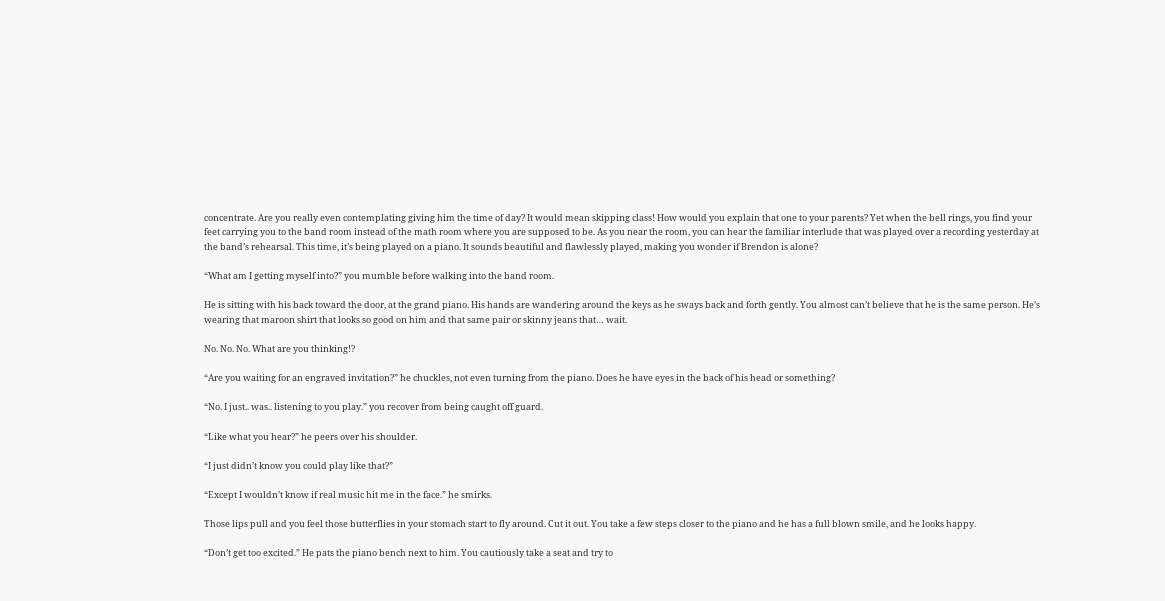concentrate. Are you really even contemplating giving him the time of day? It would mean skipping class! How would you explain that one to your parents? Yet when the bell rings, you find your feet carrying you to the band room instead of the math room where you are supposed to be. As you near the room, you can hear the familiar interlude that was played over a recording yesterday at the band’s rehearsal. This time, it’s being played on a piano. It sounds beautiful and flawlessly played, making you wonder if Brendon is alone?

“What am I getting myself into?” you mumble before walking into the band room.

He is sitting with his back toward the door, at the grand piano. His hands are wandering around the keys as he sways back and forth gently. You almost can’t believe that he is the same person. He’s wearing that maroon shirt that looks so good on him and that same pair or skinny jeans that… wait.

No. No. No. What are you thinking!?

“Are you waiting for an engraved invitation?” he chuckles, not even turning from the piano. Does he have eyes in the back of his head or something?

“No. I just.. was.. listening to you play.” you recover from being caught off guard.

“Like what you hear?” he peers over his shoulder.

“I just didn’t know you could play like that?”

“Except I wouldn’t know if real music hit me in the face.” he smirks.

Those lips pull and you feel those butterflies in your stomach start to fly around. Cut it out. You take a few steps closer to the piano and he has a full blown smile, and he looks happy.

“Don’t get too excited.” He pats the piano bench next to him. You cautiously take a seat and try to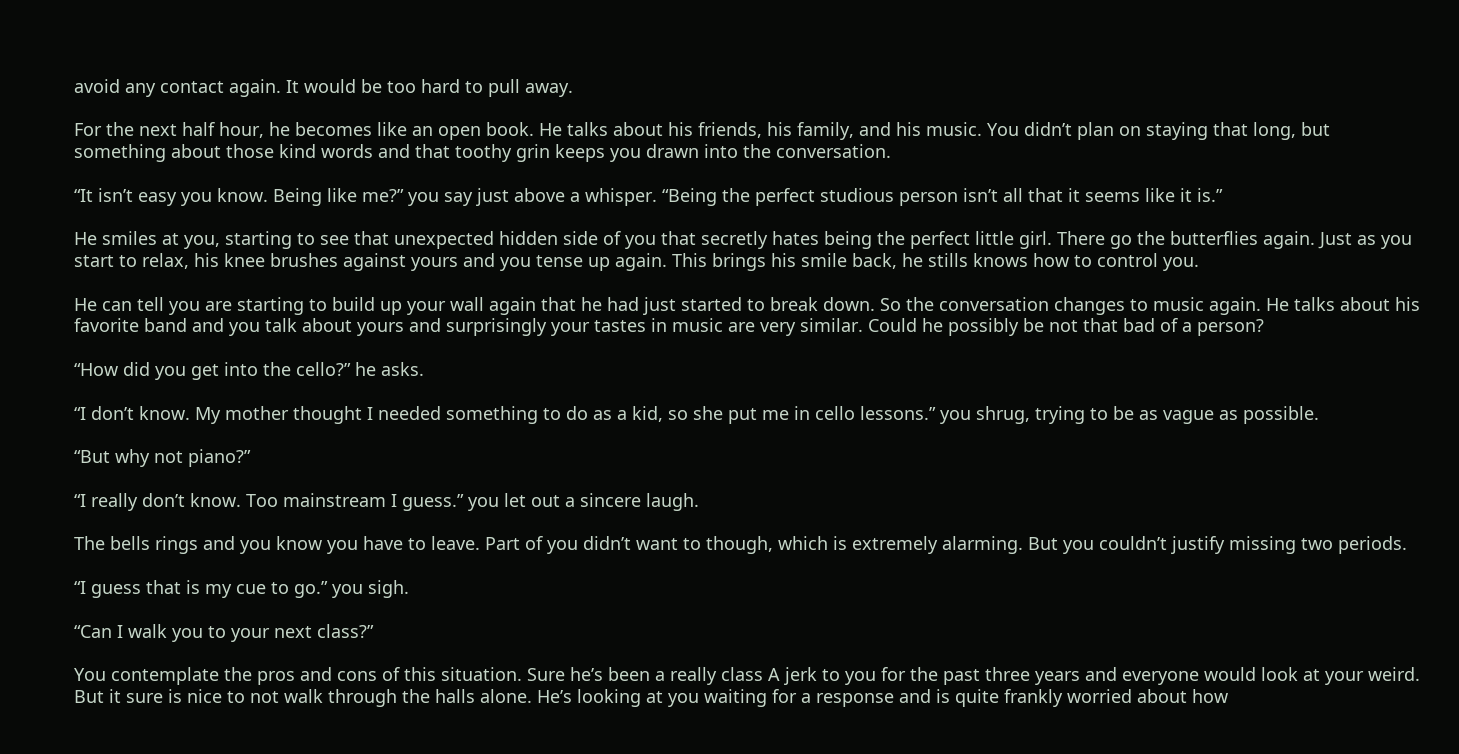avoid any contact again. It would be too hard to pull away.

For the next half hour, he becomes like an open book. He talks about his friends, his family, and his music. You didn’t plan on staying that long, but something about those kind words and that toothy grin keeps you drawn into the conversation.

“It isn’t easy you know. Being like me?” you say just above a whisper. “Being the perfect studious person isn’t all that it seems like it is.”

He smiles at you, starting to see that unexpected hidden side of you that secretly hates being the perfect little girl. There go the butterflies again. Just as you start to relax, his knee brushes against yours and you tense up again. This brings his smile back, he stills knows how to control you.

He can tell you are starting to build up your wall again that he had just started to break down. So the conversation changes to music again. He talks about his favorite band and you talk about yours and surprisingly your tastes in music are very similar. Could he possibly be not that bad of a person?

“How did you get into the cello?” he asks.

“I don’t know. My mother thought I needed something to do as a kid, so she put me in cello lessons.” you shrug, trying to be as vague as possible.

“But why not piano?”

“I really don’t know. Too mainstream I guess.” you let out a sincere laugh.

The bells rings and you know you have to leave. Part of you didn’t want to though, which is extremely alarming. But you couldn’t justify missing two periods.

“I guess that is my cue to go.” you sigh.

“Can I walk you to your next class?”

You contemplate the pros and cons of this situation. Sure he’s been a really class A jerk to you for the past three years and everyone would look at your weird. But it sure is nice to not walk through the halls alone. He’s looking at you waiting for a response and is quite frankly worried about how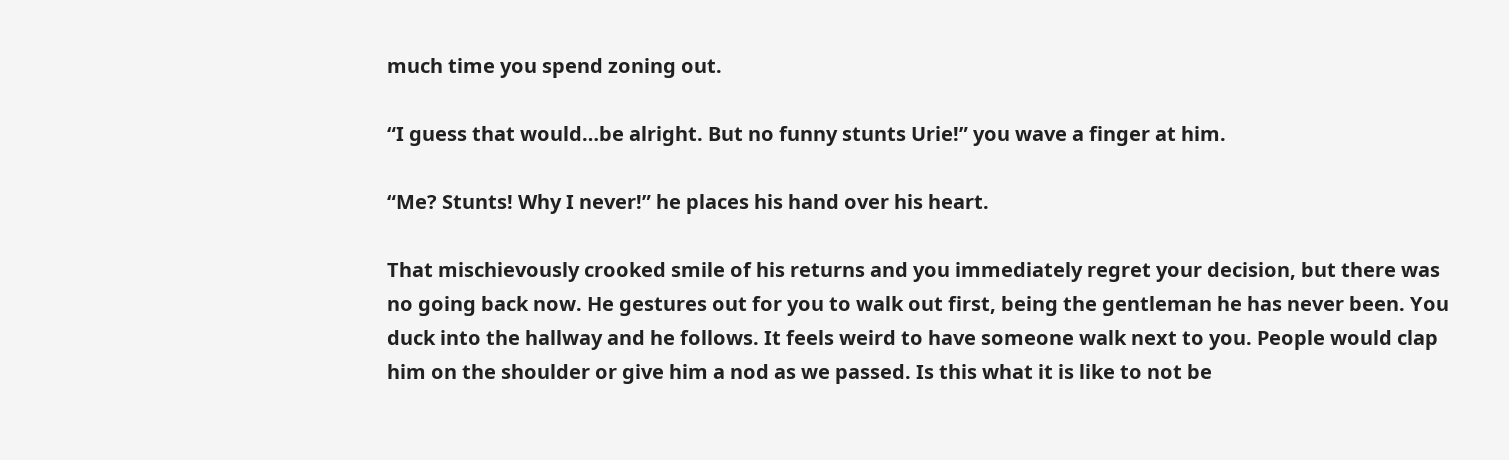much time you spend zoning out.

“I guess that would…be alright. But no funny stunts Urie!” you wave a finger at him.

“Me? Stunts! Why I never!” he places his hand over his heart.

That mischievously crooked smile of his returns and you immediately regret your decision, but there was no going back now. He gestures out for you to walk out first, being the gentleman he has never been. You duck into the hallway and he follows. It feels weird to have someone walk next to you. People would clap him on the shoulder or give him a nod as we passed. Is this what it is like to not be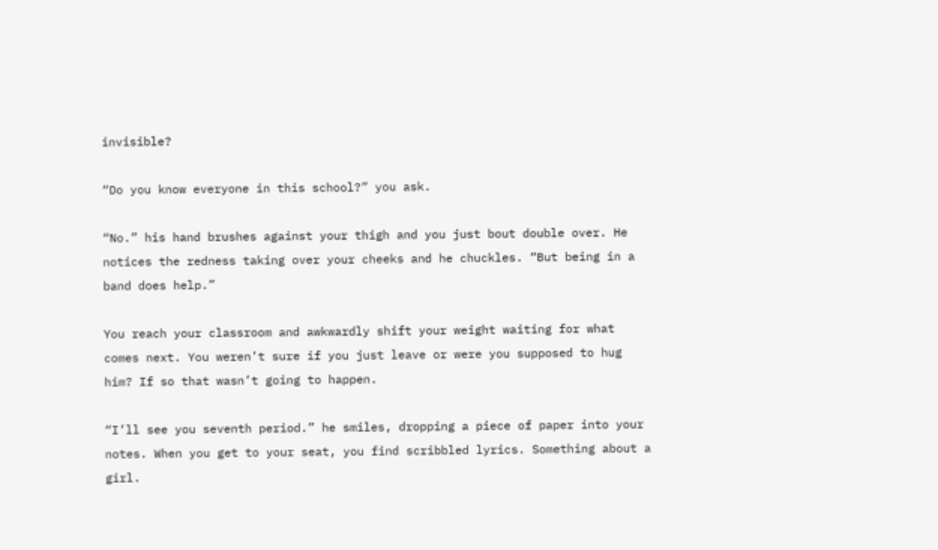invisible?

“Do you know everyone in this school?” you ask.

“No.” his hand brushes against your thigh and you just bout double over. He notices the redness taking over your cheeks and he chuckles. “But being in a band does help.”

You reach your classroom and awkwardly shift your weight waiting for what comes next. You weren’t sure if you just leave or were you supposed to hug him? If so that wasn’t going to happen.

“I’ll see you seventh period.” he smiles, dropping a piece of paper into your notes. When you get to your seat, you find scribbled lyrics. Something about a girl.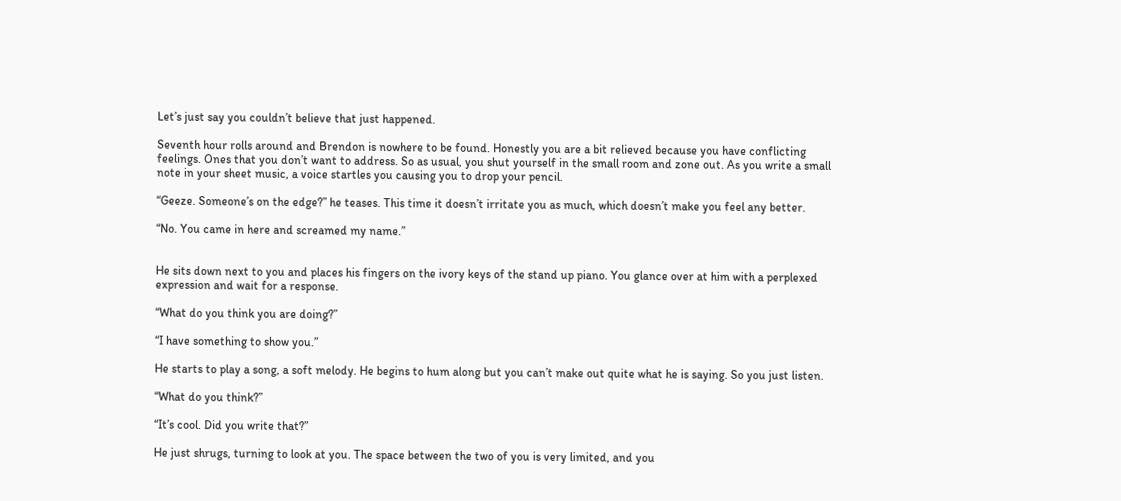Let’s just say you couldn’t believe that just happened.

Seventh hour rolls around and Brendon is nowhere to be found. Honestly you are a bit relieved because you have conflicting feelings. Ones that you don’t want to address. So as usual, you shut yourself in the small room and zone out. As you write a small note in your sheet music, a voice startles you causing you to drop your pencil.

“Geeze. Someone’s on the edge?” he teases. This time it doesn’t irritate you as much, which doesn’t make you feel any better.

“No. You came in here and screamed my name.”


He sits down next to you and places his fingers on the ivory keys of the stand up piano. You glance over at him with a perplexed expression and wait for a response.

“What do you think you are doing?”

“I have something to show you.”

He starts to play a song, a soft melody. He begins to hum along but you can’t make out quite what he is saying. So you just listen.

“What do you think?”

“It’s cool. Did you write that?”

He just shrugs, turning to look at you. The space between the two of you is very limited, and you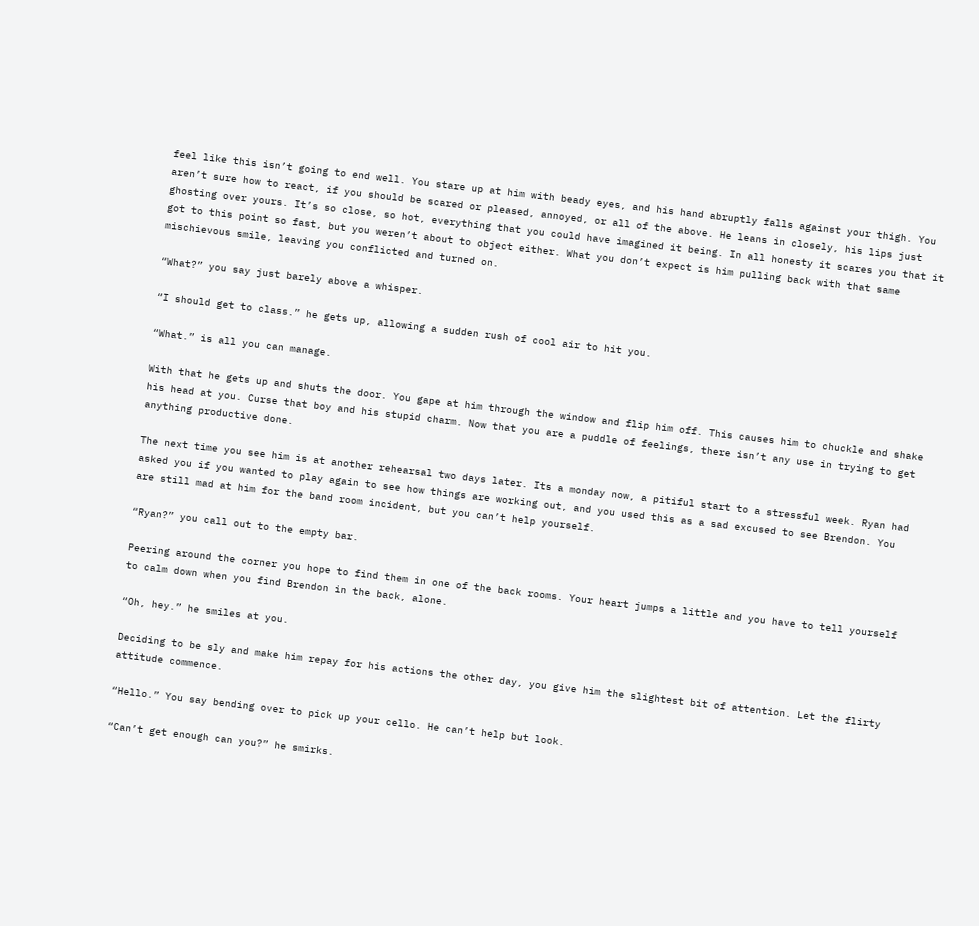feel like this isn’t going to end well. You stare up at him with beady eyes, and his hand abruptly falls against your thigh. You aren’t sure how to react, if you should be scared or pleased, annoyed, or all of the above. He leans in closely, his lips just ghosting over yours. It’s so close, so hot, everything that you could have imagined it being. In all honesty it scares you that it got to this point so fast, but you weren’t about to object either. What you don’t expect is him pulling back with that same mischievous smile, leaving you conflicted and turned on.

“What?” you say just barely above a whisper.

“I should get to class.” he gets up, allowing a sudden rush of cool air to hit you.

“What.” is all you can manage.

With that he gets up and shuts the door. You gape at him through the window and flip him off. This causes him to chuckle and shake his head at you. Curse that boy and his stupid charm. Now that you are a puddle of feelings, there isn’t any use in trying to get anything productive done.

The next time you see him is at another rehearsal two days later. Its a monday now, a pitiful start to a stressful week. Ryan had asked you if you wanted to play again to see how things are working out, and you used this as a sad excused to see Brendon. You are still mad at him for the band room incident, but you can’t help yourself.

“Ryan?” you call out to the empty bar.

Peering around the corner you hope to find them in one of the back rooms. Your heart jumps a little and you have to tell yourself to calm down when you find Brendon in the back, alone.

“Oh, hey.” he smiles at you.

Deciding to be sly and make him repay for his actions the other day, you give him the slightest bit of attention. Let the flirty attitude commence.

“Hello.” You say bending over to pick up your cello. He can’t help but look.

“Can’t get enough can you?” he smirks.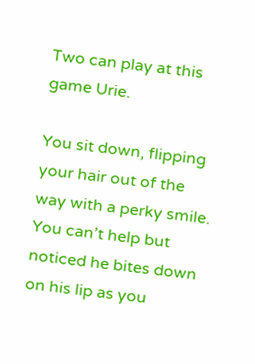Two can play at this game Urie.

You sit down, flipping your hair out of the way with a perky smile. You can’t help but noticed he bites down on his lip as you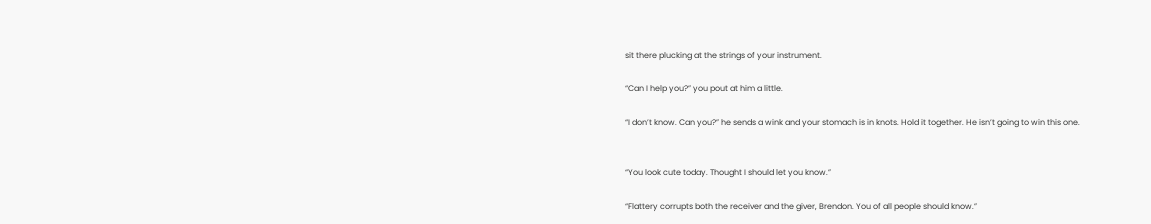sit there plucking at the strings of your instrument.

“Can I help you?” you pout at him a little.

“I don’t know. Can you?” he sends a wink and your stomach is in knots. Hold it together. He isn’t going to win this one.


“You look cute today. Thought I should let you know.”

“Flattery corrupts both the receiver and the giver, Brendon. You of all people should know.”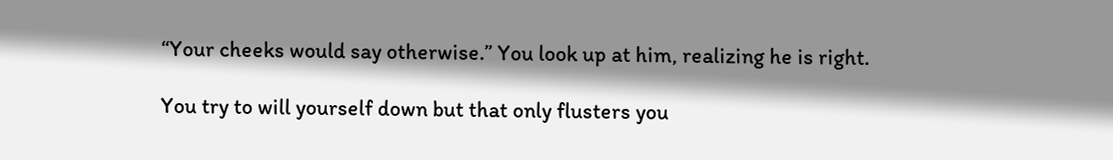“Your cheeks would say otherwise.” You look up at him, realizing he is right.

You try to will yourself down but that only flusters you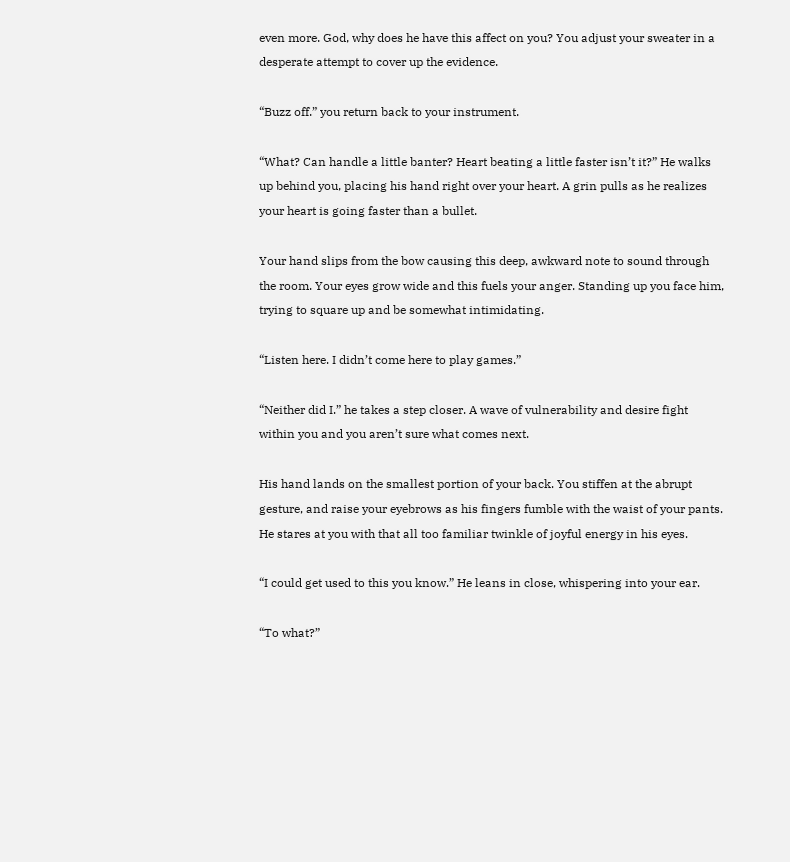even more. God, why does he have this affect on you? You adjust your sweater in a desperate attempt to cover up the evidence.

“Buzz off.” you return back to your instrument.

“What? Can handle a little banter? Heart beating a little faster isn’t it?” He walks up behind you, placing his hand right over your heart. A grin pulls as he realizes your heart is going faster than a bullet.

Your hand slips from the bow causing this deep, awkward note to sound through the room. Your eyes grow wide and this fuels your anger. Standing up you face him, trying to square up and be somewhat intimidating.

“Listen here. I didn’t come here to play games.”

“Neither did I.” he takes a step closer. A wave of vulnerability and desire fight within you and you aren’t sure what comes next.

His hand lands on the smallest portion of your back. You stiffen at the abrupt gesture, and raise your eyebrows as his fingers fumble with the waist of your pants. He stares at you with that all too familiar twinkle of joyful energy in his eyes.

“I could get used to this you know.” He leans in close, whispering into your ear.

“To what?”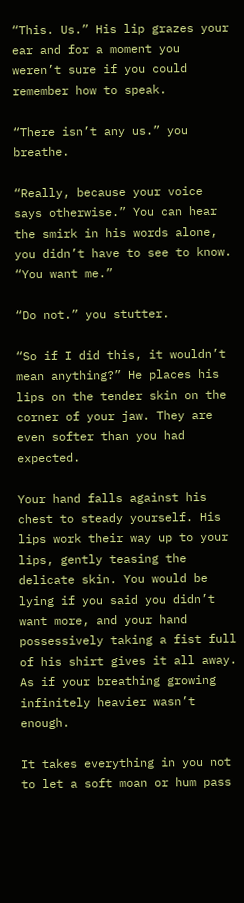“This. Us.” His lip grazes your ear and for a moment you weren’t sure if you could remember how to speak.

“There isn’t any us.” you breathe.

“Really, because your voice says otherwise.” You can hear the smirk in his words alone, you didn’t have to see to know. “You want me.”

“Do not.” you stutter.

“So if I did this, it wouldn’t mean anything?” He places his lips on the tender skin on the corner of your jaw. They are even softer than you had expected.

Your hand falls against his chest to steady yourself. His lips work their way up to your lips, gently teasing the delicate skin. You would be lying if you said you didn’t want more, and your hand possessively taking a fist full of his shirt gives it all away. As if your breathing growing infinitely heavier wasn’t enough.

It takes everything in you not to let a soft moan or hum pass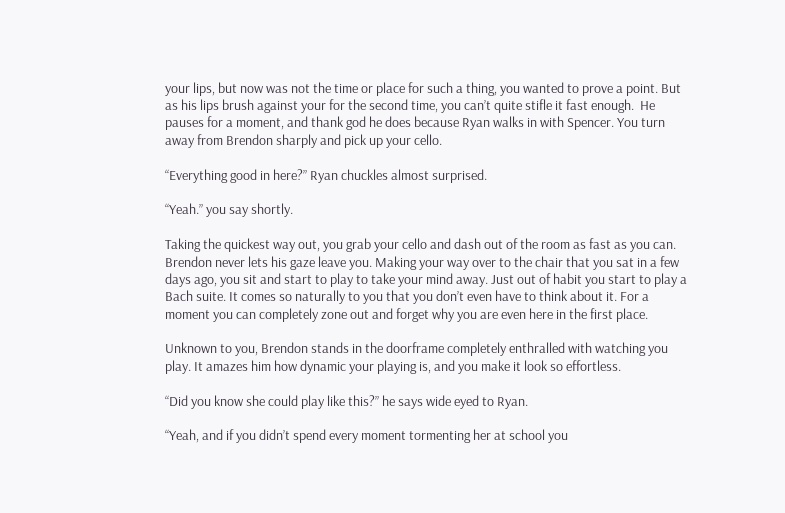your lips, but now was not the time or place for such a thing, you wanted to prove a point. But as his lips brush against your for the second time, you can’t quite stifle it fast enough.  He pauses for a moment, and thank god he does because Ryan walks in with Spencer. You turn away from Brendon sharply and pick up your cello.

“Everything good in here?” Ryan chuckles almost surprised.

“Yeah.” you say shortly.

Taking the quickest way out, you grab your cello and dash out of the room as fast as you can. Brendon never lets his gaze leave you. Making your way over to the chair that you sat in a few days ago, you sit and start to play to take your mind away. Just out of habit you start to play a Bach suite. It comes so naturally to you that you don’t even have to think about it. For a moment you can completely zone out and forget why you are even here in the first place.

Unknown to you, Brendon stands in the doorframe completely enthralled with watching you play. It amazes him how dynamic your playing is, and you make it look so effortless.

“Did you know she could play like this?” he says wide eyed to Ryan.

“Yeah, and if you didn’t spend every moment tormenting her at school you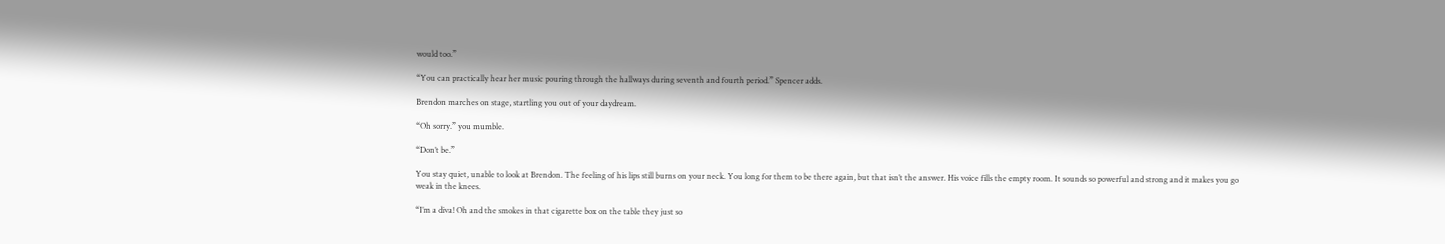would too.”

“You can practically hear her music pouring through the hallways during seventh and fourth period.” Spencer adds.

Brendon marches on stage, startling you out of your daydream.

“Oh sorry.” you mumble.

“Don’t be.”

You stay quiet, unable to look at Brendon. The feeling of his lips still burns on your neck. You long for them to be there again, but that isn’t the answer. His voice fills the empty room. It sounds so powerful and strong and it makes you go weak in the knees.

“I’m a diva! Oh and the smokes in that cigarette box on the table they just so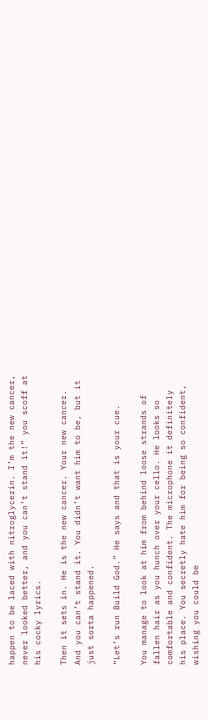happen to be laced with nitroglycerin. I’m the new cancer, never looked better, and you can’t stand it!” you scoff at his cocky lyrics.

Then it sets in. He is the new cancer. Your new cancer. And you can’t stand it. You didn’t want him to be, but it just sorta happened.

“Let’s run Build God.” He says and that is your cue.

You manage to look at him from behind loose strands of fallen hair as you hunch over your cello. He looks so comfortable and confident. The microphone it definitely his place. You secretly hate him for being so confident, wishing you could be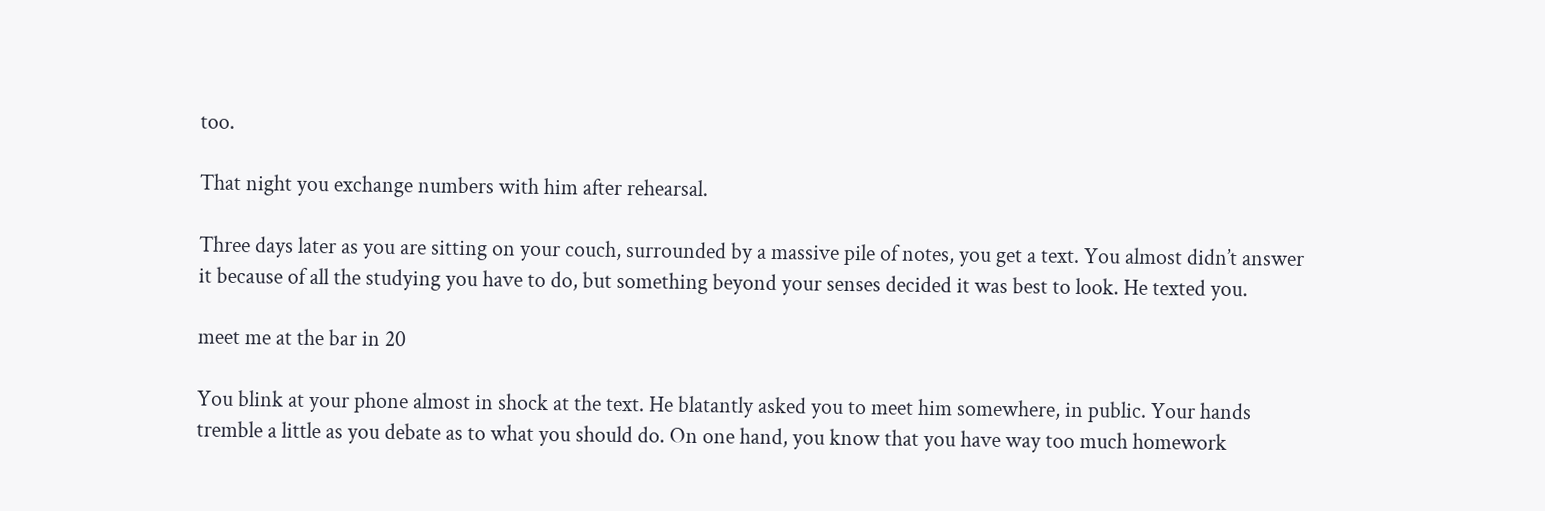too.

That night you exchange numbers with him after rehearsal.

Three days later as you are sitting on your couch, surrounded by a massive pile of notes, you get a text. You almost didn’t answer it because of all the studying you have to do, but something beyond your senses decided it was best to look. He texted you.

meet me at the bar in 20

You blink at your phone almost in shock at the text. He blatantly asked you to meet him somewhere, in public. Your hands tremble a little as you debate as to what you should do. On one hand, you know that you have way too much homework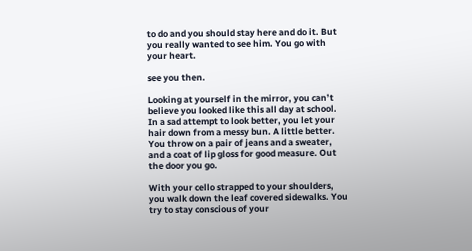to do and you should stay here and do it. But you really wanted to see him. You go with your heart.

see you then.

Looking at yourself in the mirror, you can’t believe you looked like this all day at school. In a sad attempt to look better, you let your hair down from a messy bun. A little better. You throw on a pair of jeans and a sweater, and a coat of lip gloss for good measure. Out the door you go.

With your cello strapped to your shoulders, you walk down the leaf covered sidewalks. You try to stay conscious of your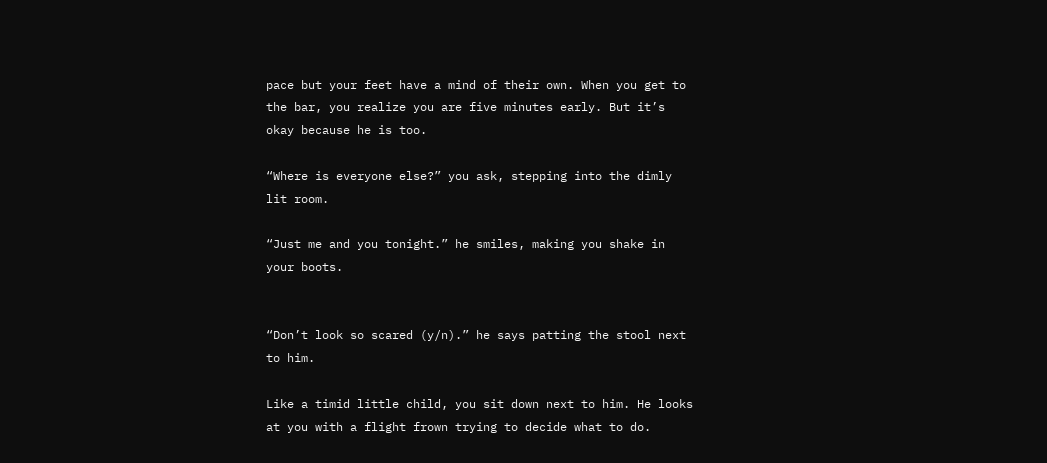pace but your feet have a mind of their own. When you get to the bar, you realize you are five minutes early. But it’s okay because he is too.

“Where is everyone else?” you ask, stepping into the dimly lit room.

“Just me and you tonight.” he smiles, making you shake in your boots.


“Don’t look so scared (y/n).” he says patting the stool next to him.

Like a timid little child, you sit down next to him. He looks at you with a flight frown trying to decide what to do.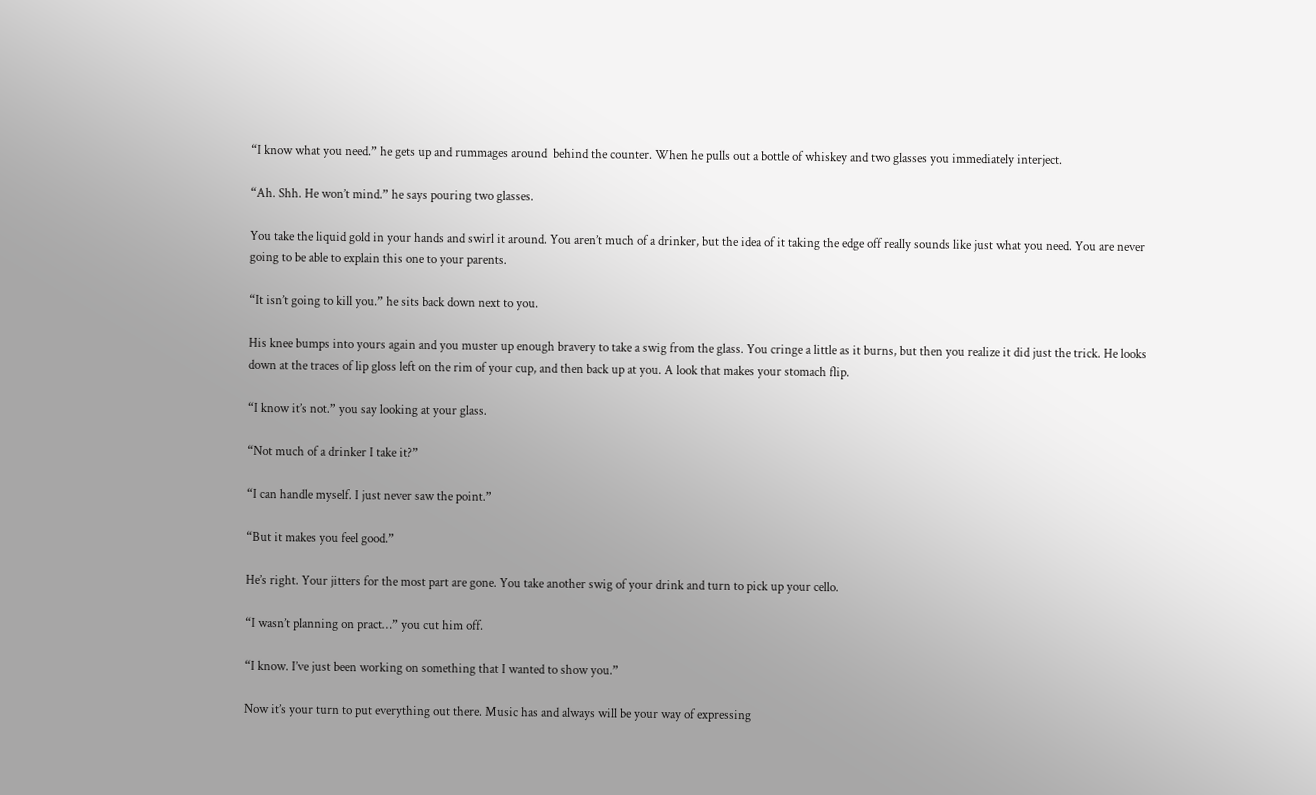“I know what you need.” he gets up and rummages around  behind the counter. When he pulls out a bottle of whiskey and two glasses you immediately interject.

“Ah. Shh. He won’t mind.” he says pouring two glasses.

You take the liquid gold in your hands and swirl it around. You aren’t much of a drinker, but the idea of it taking the edge off really sounds like just what you need. You are never going to be able to explain this one to your parents.

“It isn’t going to kill you.” he sits back down next to you.

His knee bumps into yours again and you muster up enough bravery to take a swig from the glass. You cringe a little as it burns, but then you realize it did just the trick. He looks down at the traces of lip gloss left on the rim of your cup, and then back up at you. A look that makes your stomach flip.

“I know it’s not.” you say looking at your glass.

“Not much of a drinker I take it?”

“I can handle myself. I just never saw the point.”

“But it makes you feel good.”

He’s right. Your jitters for the most part are gone. You take another swig of your drink and turn to pick up your cello.

“I wasn’t planning on pract…” you cut him off.

“I know. I’ve just been working on something that I wanted to show you.”

Now it’s your turn to put everything out there. Music has and always will be your way of expressing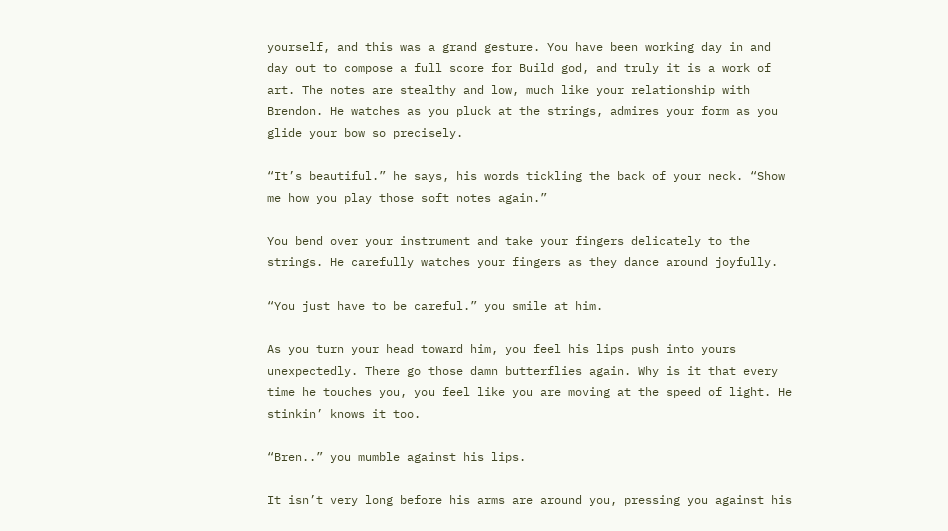yourself, and this was a grand gesture. You have been working day in and day out to compose a full score for Build god, and truly it is a work of art. The notes are stealthy and low, much like your relationship with Brendon. He watches as you pluck at the strings, admires your form as you glide your bow so precisely.

“It’s beautiful.” he says, his words tickling the back of your neck. “Show me how you play those soft notes again.”

You bend over your instrument and take your fingers delicately to the strings. He carefully watches your fingers as they dance around joyfully.

“You just have to be careful.” you smile at him.

As you turn your head toward him, you feel his lips push into yours unexpectedly. There go those damn butterflies again. Why is it that every time he touches you, you feel like you are moving at the speed of light. He stinkin’ knows it too.

“Bren..” you mumble against his lips.

It isn’t very long before his arms are around you, pressing you against his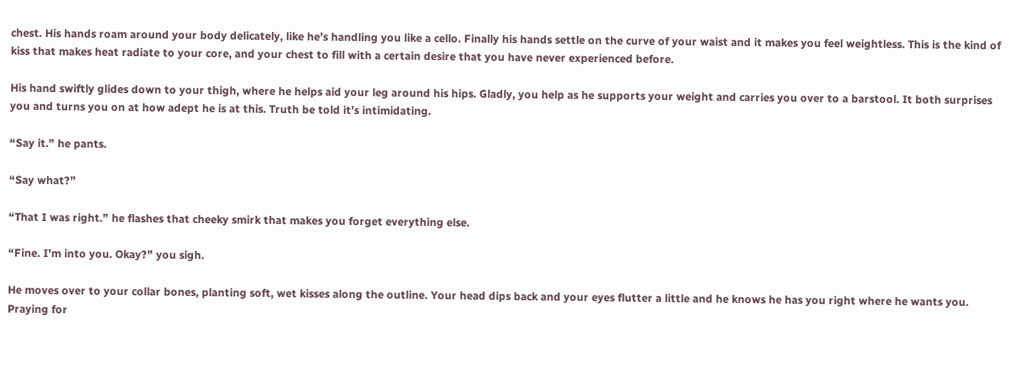chest. His hands roam around your body delicately, like he’s handling you like a cello. Finally his hands settle on the curve of your waist and it makes you feel weightless. This is the kind of kiss that makes heat radiate to your core, and your chest to fill with a certain desire that you have never experienced before.

His hand swiftly glides down to your thigh, where he helps aid your leg around his hips. Gladly, you help as he supports your weight and carries you over to a barstool. It both surprises you and turns you on at how adept he is at this. Truth be told it’s intimidating.

“Say it.” he pants.

“Say what?”

“That I was right.” he flashes that cheeky smirk that makes you forget everything else.

“Fine. I’m into you. Okay?” you sigh.

He moves over to your collar bones, planting soft, wet kisses along the outline. Your head dips back and your eyes flutter a little and he knows he has you right where he wants you. Praying for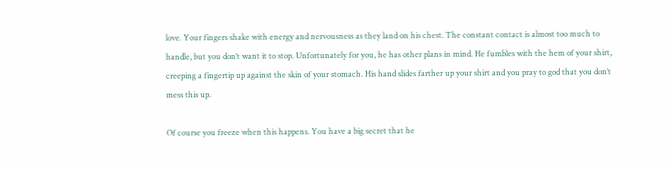love. Your fingers shake with energy and nervousness as they land on his chest. The constant contact is almost too much to handle, but you don’t want it to stop. Unfortunately for you, he has other plans in mind. He fumbles with the hem of your shirt, creeping a fingertip up against the skin of your stomach. His hand slides farther up your shirt and you pray to god that you don’t mess this up.

Of course you freeze when this happens. You have a big secret that he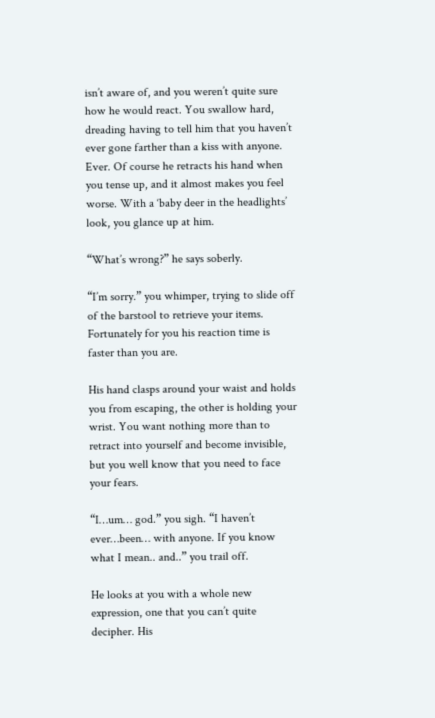isn’t aware of, and you weren’t quite sure how he would react. You swallow hard, dreading having to tell him that you haven’t ever gone farther than a kiss with anyone. Ever. Of course he retracts his hand when you tense up, and it almost makes you feel worse. With a ‘baby deer in the headlights’ look, you glance up at him.

“What’s wrong?” he says soberly.

“I’m sorry.” you whimper, trying to slide off of the barstool to retrieve your items. Fortunately for you his reaction time is faster than you are.

His hand clasps around your waist and holds you from escaping, the other is holding your wrist. You want nothing more than to retract into yourself and become invisible, but you well know that you need to face your fears.

“I…um… god.” you sigh. “I haven’t ever…been… with anyone. If you know what I mean.. and..” you trail off.

He looks at you with a whole new expression, one that you can’t quite decipher. His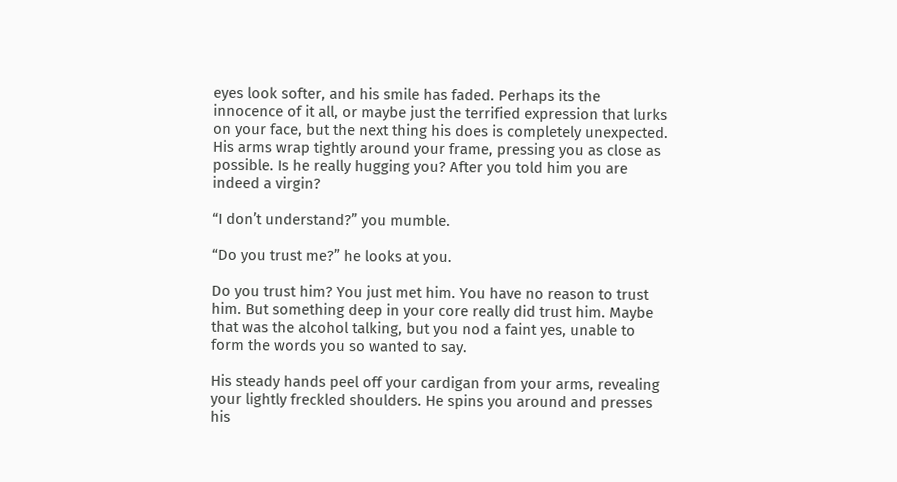eyes look softer, and his smile has faded. Perhaps its the innocence of it all, or maybe just the terrified expression that lurks on your face, but the next thing his does is completely unexpected. His arms wrap tightly around your frame, pressing you as close as possible. Is he really hugging you? After you told him you are indeed a virgin?

“I don’t understand?” you mumble.

“Do you trust me?” he looks at you.

Do you trust him? You just met him. You have no reason to trust him. But something deep in your core really did trust him. Maybe that was the alcohol talking, but you nod a faint yes, unable to form the words you so wanted to say.

His steady hands peel off your cardigan from your arms, revealing your lightly freckled shoulders. He spins you around and presses his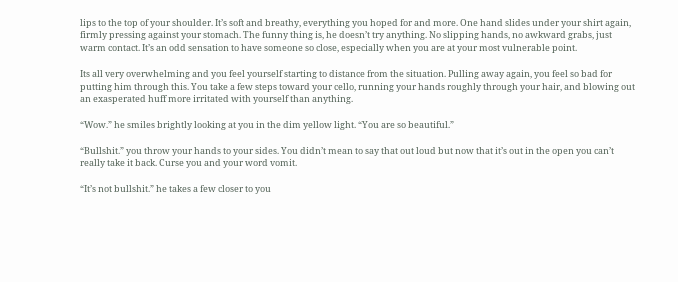lips to the top of your shoulder. It’s soft and breathy, everything you hoped for and more. One hand slides under your shirt again, firmly pressing against your stomach. The funny thing is, he doesn’t try anything. No slipping hands, no awkward grabs, just warm contact. It’s an odd sensation to have someone so close, especially when you are at your most vulnerable point.

Its all very overwhelming and you feel yourself starting to distance from the situation. Pulling away again, you feel so bad for putting him through this. You take a few steps toward your cello, running your hands roughly through your hair, and blowing out an exasperated huff more irritated with yourself than anything.

“Wow.” he smiles brightly looking at you in the dim yellow light. “You are so beautiful.”

“Bullshit.” you throw your hands to your sides. You didn’t mean to say that out loud but now that it’s out in the open you can’t really take it back. Curse you and your word vomit.

“It’s not bullshit.” he takes a few closer to you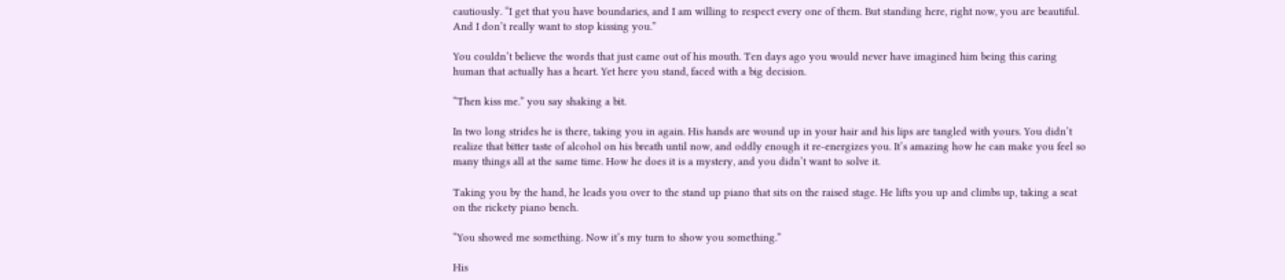cautiously. “I get that you have boundaries, and I am willing to respect every one of them. But standing here, right now, you are beautiful. And I don’t really want to stop kissing you.”

You couldn’t believe the words that just came out of his mouth. Ten days ago you would never have imagined him being this caring human that actually has a heart. Yet here you stand, faced with a big decision.

“Then kiss me.” you say shaking a bit.

In two long strides he is there, taking you in again. His hands are wound up in your hair and his lips are tangled with yours. You didn’t realize that bitter taste of alcohol on his breath until now, and oddly enough it re-energizes you. It’s amazing how he can make you feel so many things all at the same time. How he does it is a mystery, and you didn’t want to solve it.

Taking you by the hand, he leads you over to the stand up piano that sits on the raised stage. He lifts you up and climbs up, taking a seat on the rickety piano bench.

“You showed me something. Now it’s my turn to show you something.”

His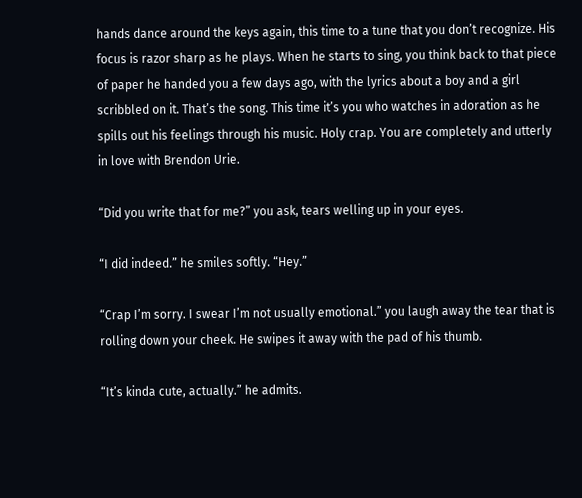hands dance around the keys again, this time to a tune that you don’t recognize. His focus is razor sharp as he plays. When he starts to sing, you think back to that piece of paper he handed you a few days ago, with the lyrics about a boy and a girl scribbled on it. That’s the song. This time it’s you who watches in adoration as he spills out his feelings through his music. Holy crap. You are completely and utterly in love with Brendon Urie.

“Did you write that for me?” you ask, tears welling up in your eyes.

“I did indeed.” he smiles softly. “Hey.”

“Crap I’m sorry. I swear I’m not usually emotional.” you laugh away the tear that is rolling down your cheek. He swipes it away with the pad of his thumb.

“It’s kinda cute, actually.” he admits.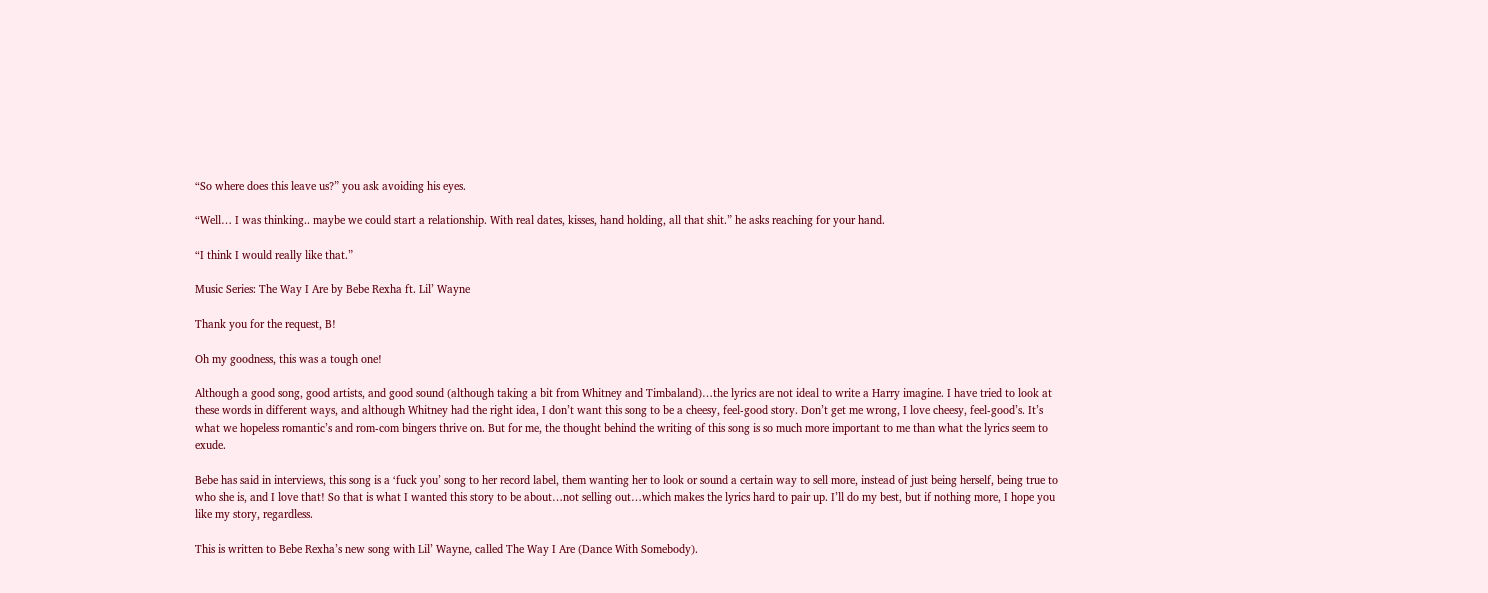“So where does this leave us?” you ask avoiding his eyes.

“Well… I was thinking.. maybe we could start a relationship. With real dates, kisses, hand holding, all that shit.” he asks reaching for your hand.

“I think I would really like that.”

Music Series: The Way I Are by Bebe Rexha ft. Lil’ Wayne

Thank you for the request, B!

Oh my goodness, this was a tough one!

Although a good song, good artists, and good sound (although taking a bit from Whitney and Timbaland)…the lyrics are not ideal to write a Harry imagine. I have tried to look at these words in different ways, and although Whitney had the right idea, I don’t want this song to be a cheesy, feel-good story. Don’t get me wrong, I love cheesy, feel-good’s. It’s what we hopeless romantic’s and rom-com bingers thrive on. But for me, the thought behind the writing of this song is so much more important to me than what the lyrics seem to exude.

Bebe has said in interviews, this song is a ‘fuck you’ song to her record label, them wanting her to look or sound a certain way to sell more, instead of just being herself, being true to who she is, and I love that! So that is what I wanted this story to be about…not selling out…which makes the lyrics hard to pair up. I’ll do my best, but if nothing more, I hope you like my story, regardless.

This is written to Bebe Rexha’s new song with Lil’ Wayne, called The Way I Are (Dance With Somebody).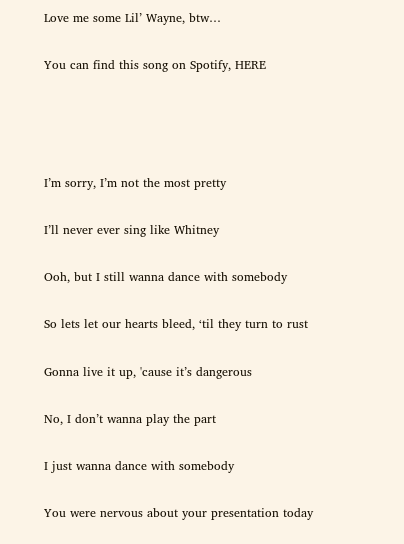Love me some Lil’ Wayne, btw…

You can find this song on Spotify, HERE




I’m sorry, I’m not the most pretty

I’ll never ever sing like Whitney

Ooh, but I still wanna dance with somebody

So lets let our hearts bleed, ‘til they turn to rust

Gonna live it up, 'cause it’s dangerous

No, I don’t wanna play the part

I just wanna dance with somebody

You were nervous about your presentation today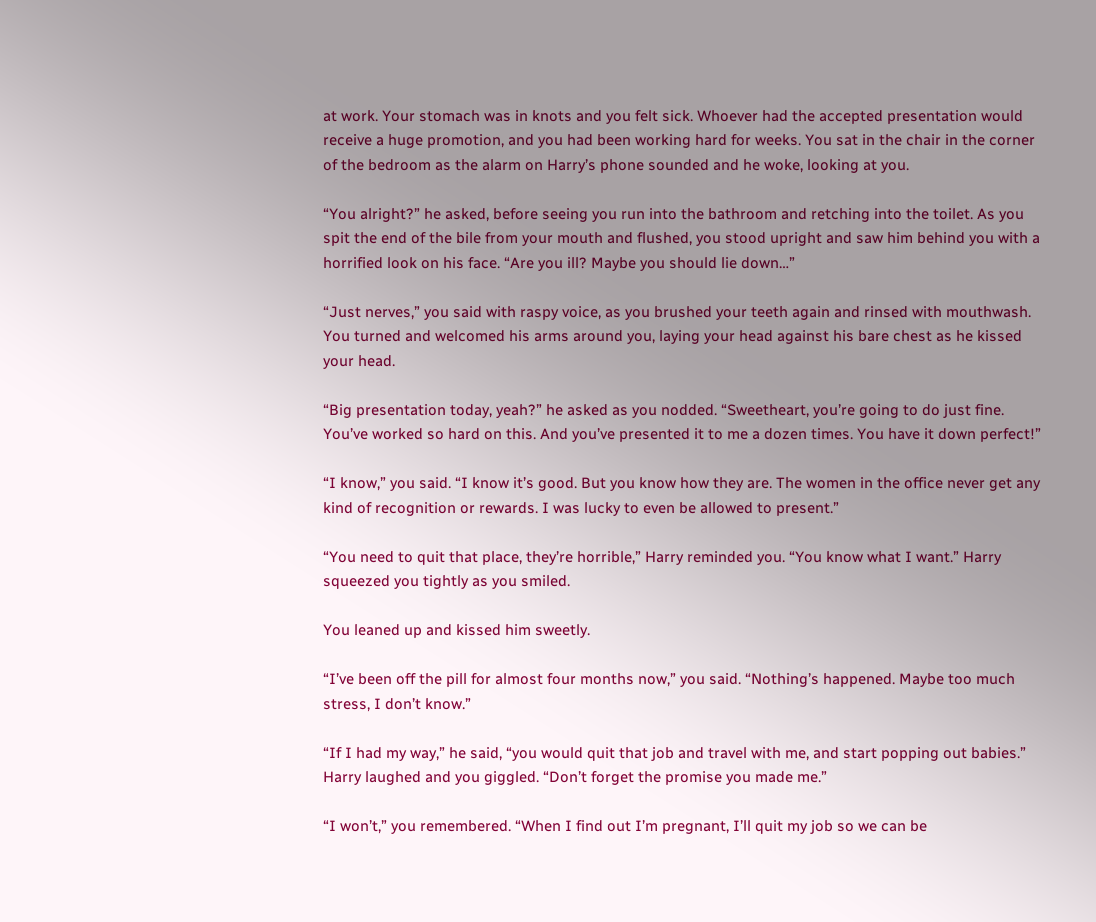at work. Your stomach was in knots and you felt sick. Whoever had the accepted presentation would receive a huge promotion, and you had been working hard for weeks. You sat in the chair in the corner of the bedroom as the alarm on Harry’s phone sounded and he woke, looking at you.

“You alright?” he asked, before seeing you run into the bathroom and retching into the toilet. As you spit the end of the bile from your mouth and flushed, you stood upright and saw him behind you with a horrified look on his face. “Are you ill? Maybe you should lie down…”

“Just nerves,” you said with raspy voice, as you brushed your teeth again and rinsed with mouthwash. You turned and welcomed his arms around you, laying your head against his bare chest as he kissed your head.

“Big presentation today, yeah?” he asked as you nodded. “Sweetheart, you’re going to do just fine. You’ve worked so hard on this. And you’ve presented it to me a dozen times. You have it down perfect!”

“I know,” you said. “I know it’s good. But you know how they are. The women in the office never get any kind of recognition or rewards. I was lucky to even be allowed to present.”

“You need to quit that place, they’re horrible,” Harry reminded you. “You know what I want.” Harry squeezed you tightly as you smiled.

You leaned up and kissed him sweetly.

“I’ve been off the pill for almost four months now,” you said. “Nothing’s happened. Maybe too much stress, I don’t know.”

“If I had my way,” he said, “you would quit that job and travel with me, and start popping out babies.” Harry laughed and you giggled. “Don’t forget the promise you made me.”

“I won’t,” you remembered. “When I find out I’m pregnant, I’ll quit my job so we can be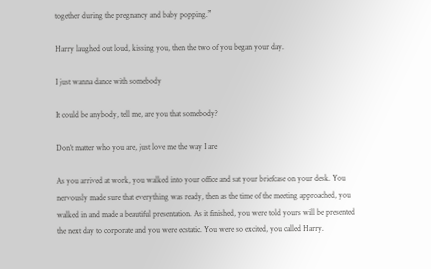together during the pregnancy and baby popping.”

Harry laughed out loud, kissing you, then the two of you began your day.

I just wanna dance with somebody

It could be anybody, tell me, are you that somebody?

Don’t matter who you are, just love me the way I are

As you arrived at work, you walked into your office and sat your briefcase on your desk. You nervously made sure that everything was ready, then as the time of the meeting approached, you walked in and made a beautiful presentation. As it finished, you were told yours will be presented the next day to corporate and you were ecstatic. You were so excited, you called Harry.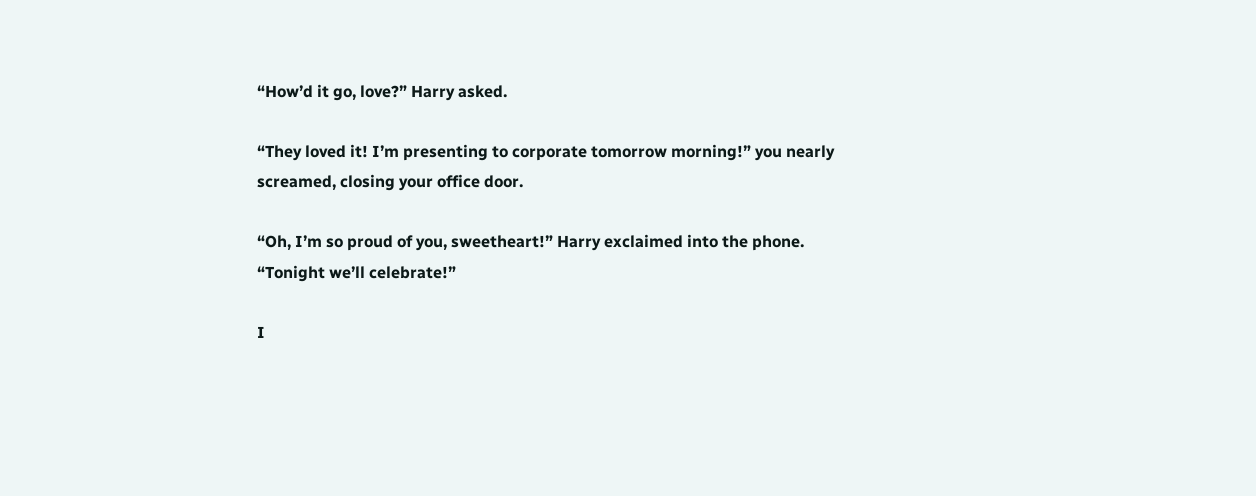“How’d it go, love?” Harry asked.

“They loved it! I’m presenting to corporate tomorrow morning!” you nearly screamed, closing your office door.

“Oh, I’m so proud of you, sweetheart!” Harry exclaimed into the phone. “Tonight we’ll celebrate!”

I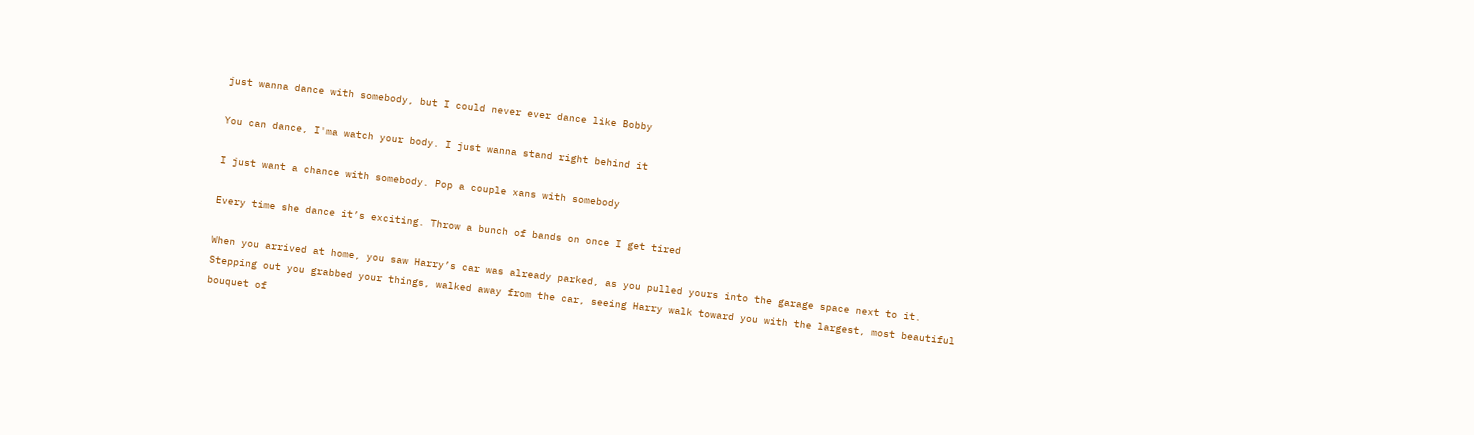just wanna dance with somebody, but I could never ever dance like Bobby

You can dance, I'ma watch your body. I just wanna stand right behind it

I just want a chance with somebody. Pop a couple xans with somebody

Every time she dance it’s exciting. Throw a bunch of bands on once I get tired

When you arrived at home, you saw Harry’s car was already parked, as you pulled yours into the garage space next to it. Stepping out you grabbed your things, walked away from the car, seeing Harry walk toward you with the largest, most beautiful bouquet of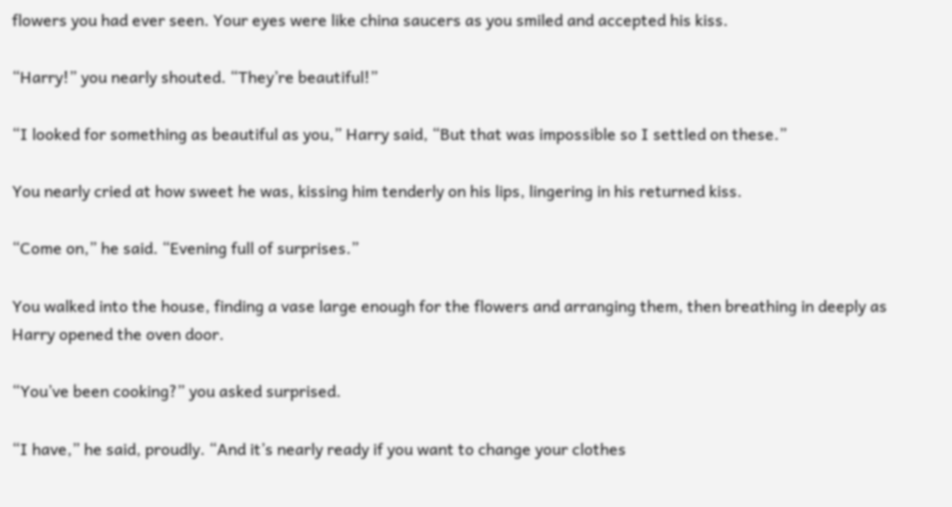flowers you had ever seen. Your eyes were like china saucers as you smiled and accepted his kiss.

“Harry!” you nearly shouted. “They’re beautiful!”

“I looked for something as beautiful as you,” Harry said, “But that was impossible so I settled on these.”

You nearly cried at how sweet he was, kissing him tenderly on his lips, lingering in his returned kiss.

“Come on,” he said. “Evening full of surprises.”

You walked into the house, finding a vase large enough for the flowers and arranging them, then breathing in deeply as Harry opened the oven door.

“You’ve been cooking?” you asked surprised.

“I have,” he said, proudly. “And it’s nearly ready if you want to change your clothes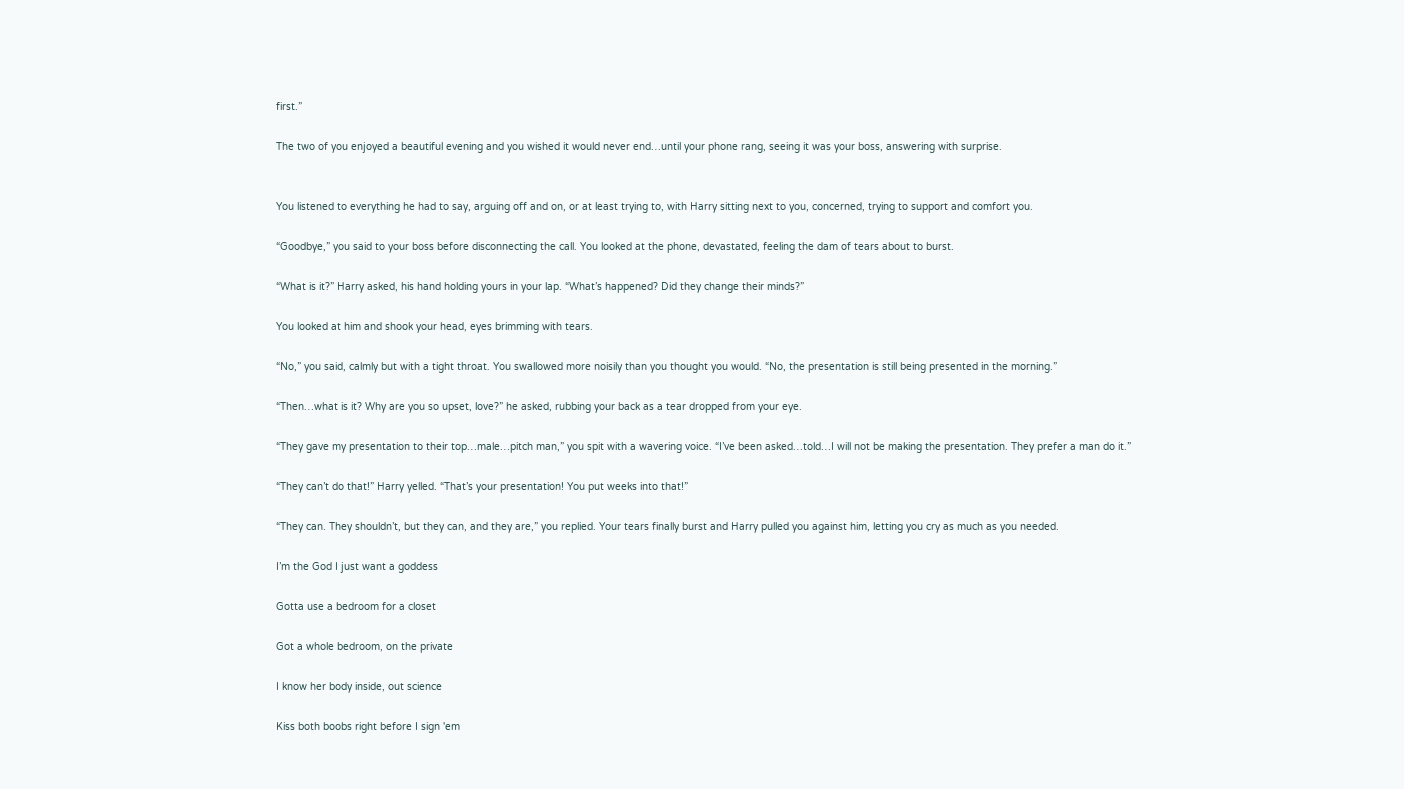first.”

The two of you enjoyed a beautiful evening and you wished it would never end…until your phone rang, seeing it was your boss, answering with surprise.


You listened to everything he had to say, arguing off and on, or at least trying to, with Harry sitting next to you, concerned, trying to support and comfort you.

“Goodbye,” you said to your boss before disconnecting the call. You looked at the phone, devastated, feeling the dam of tears about to burst.

“What is it?” Harry asked, his hand holding yours in your lap. “What’s happened? Did they change their minds?”

You looked at him and shook your head, eyes brimming with tears.

“No,” you said, calmly but with a tight throat. You swallowed more noisily than you thought you would. “No, the presentation is still being presented in the morning.”

“Then…what is it? Why are you so upset, love?” he asked, rubbing your back as a tear dropped from your eye.

“They gave my presentation to their top…male…pitch man,” you spit with a wavering voice. “I’ve been asked…told…I will not be making the presentation. They prefer a man do it.”

“They can’t do that!” Harry yelled. “That’s your presentation! You put weeks into that!”

“They can. They shouldn’t, but they can, and they are,” you replied. Your tears finally burst and Harry pulled you against him, letting you cry as much as you needed.

I’m the God I just want a goddess

Gotta use a bedroom for a closet

Got a whole bedroom, on the private

I know her body inside, out science

Kiss both boobs right before I sign 'em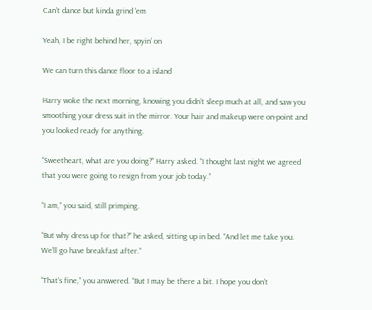Can’t dance but kinda grind 'em

Yeah, I be right behind her, spyin’ on

We can turn this dance floor to a island

Harry woke the next morning, knowing you didn’t sleep much at all, and saw you smoothing your dress suit in the mirror. Your hair and makeup were on-point and you looked ready for anything.

“Sweetheart, what are you doing?” Harry asked. “I thought last night we agreed that you were going to resign from your job today.”

“I am,” you said, still primping.

“But why dress up for that?” he asked, sitting up in bed. “And let me take you. We’ll go have breakfast after.”

“That’s fine,” you answered. “But I may be there a bit. I hope you don’t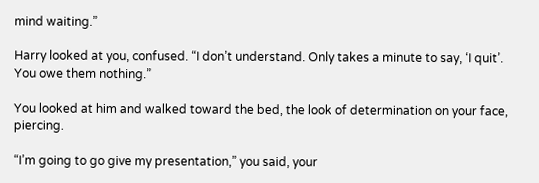mind waiting.”

Harry looked at you, confused. “I don’t understand. Only takes a minute to say, ‘I quit’. You owe them nothing.”

You looked at him and walked toward the bed, the look of determination on your face, piercing.

“I’m going to go give my presentation,” you said, your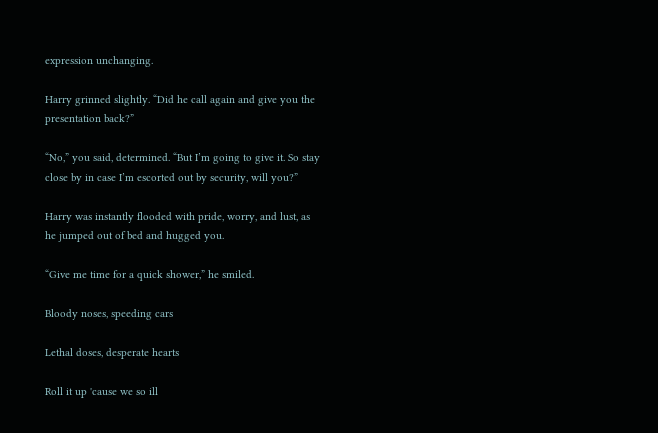expression unchanging.

Harry grinned slightly. “Did he call again and give you the presentation back?”

“No,” you said, determined. “But I’m going to give it. So stay close by in case I’m escorted out by security, will you?”

Harry was instantly flooded with pride, worry, and lust, as he jumped out of bed and hugged you.

“Give me time for a quick shower,” he smiled.

Bloody noses, speeding cars

Lethal doses, desperate hearts

Roll it up 'cause we so ill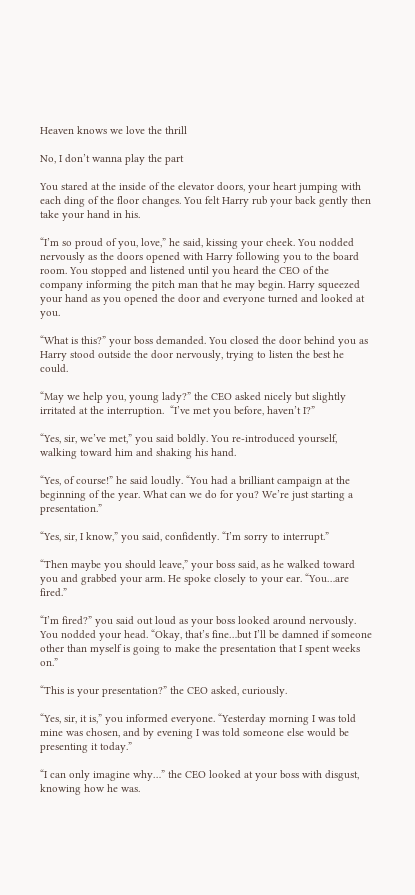Heaven knows we love the thrill

No, I don’t wanna play the part

You stared at the inside of the elevator doors, your heart jumping with each ding of the floor changes. You felt Harry rub your back gently then take your hand in his.

“I’m so proud of you, love,” he said, kissing your cheek. You nodded nervously as the doors opened with Harry following you to the board room. You stopped and listened until you heard the CEO of the company informing the pitch man that he may begin. Harry squeezed your hand as you opened the door and everyone turned and looked at you.

“What is this?” your boss demanded. You closed the door behind you as Harry stood outside the door nervously, trying to listen the best he could.

“May we help you, young lady?” the CEO asked nicely but slightly irritated at the interruption.  “I’ve met you before, haven’t I?”

“Yes, sir, we’ve met,” you said boldly. You re-introduced yourself, walking toward him and shaking his hand.

“Yes, of course!” he said loudly. “You had a brilliant campaign at the beginning of the year. What can we do for you? We’re just starting a presentation.”

“Yes, sir, I know,” you said, confidently. “I’m sorry to interrupt.”

“Then maybe you should leave,” your boss said, as he walked toward you and grabbed your arm. He spoke closely to your ear. “You…are fired.”

“I’m fired?” you said out loud as your boss looked around nervously. You nodded your head. “Okay, that’s fine…but I’ll be damned if someone other than myself is going to make the presentation that I spent weeks on.”

“This is your presentation?” the CEO asked, curiously.

“Yes, sir, it is,” you informed everyone. “Yesterday morning I was told mine was chosen, and by evening I was told someone else would be presenting it today.”

“I can only imagine why…” the CEO looked at your boss with disgust, knowing how he was.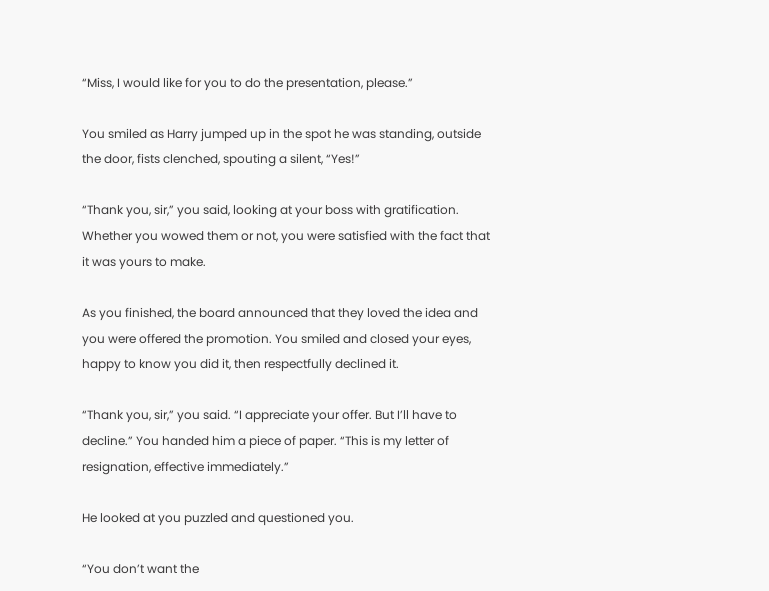“Miss, I would like for you to do the presentation, please.”

You smiled as Harry jumped up in the spot he was standing, outside the door, fists clenched, spouting a silent, “Yes!”

“Thank you, sir,” you said, looking at your boss with gratification. Whether you wowed them or not, you were satisfied with the fact that it was yours to make.

As you finished, the board announced that they loved the idea and you were offered the promotion. You smiled and closed your eyes, happy to know you did it, then respectfully declined it.

“Thank you, sir,” you said. “I appreciate your offer. But I’ll have to decline.” You handed him a piece of paper. “This is my letter of resignation, effective immediately.”

He looked at you puzzled and questioned you.

“You don’t want the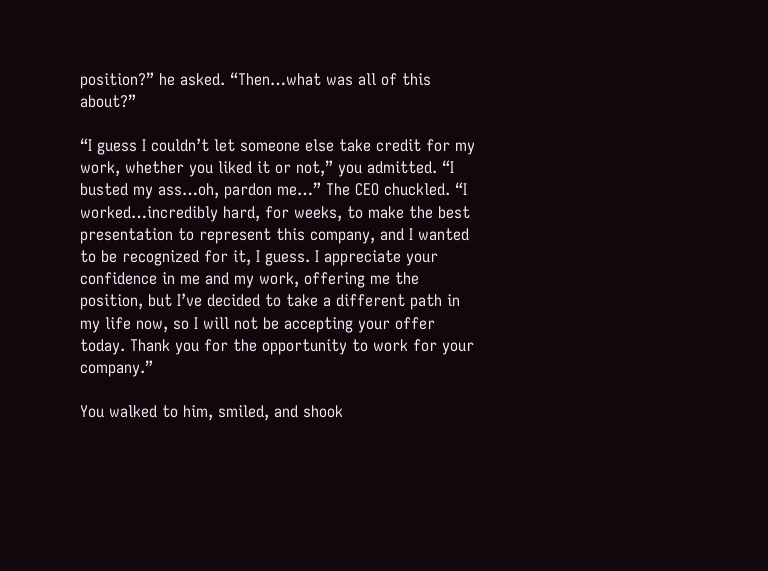position?” he asked. “Then…what was all of this about?”

“I guess I couldn’t let someone else take credit for my work, whether you liked it or not,” you admitted. “I busted my ass…oh, pardon me…” The CEO chuckled. “I worked…incredibly hard, for weeks, to make the best presentation to represent this company, and I wanted to be recognized for it, I guess. I appreciate your confidence in me and my work, offering me the position, but I’ve decided to take a different path in my life now, so I will not be accepting your offer today. Thank you for the opportunity to work for your company.”

You walked to him, smiled, and shook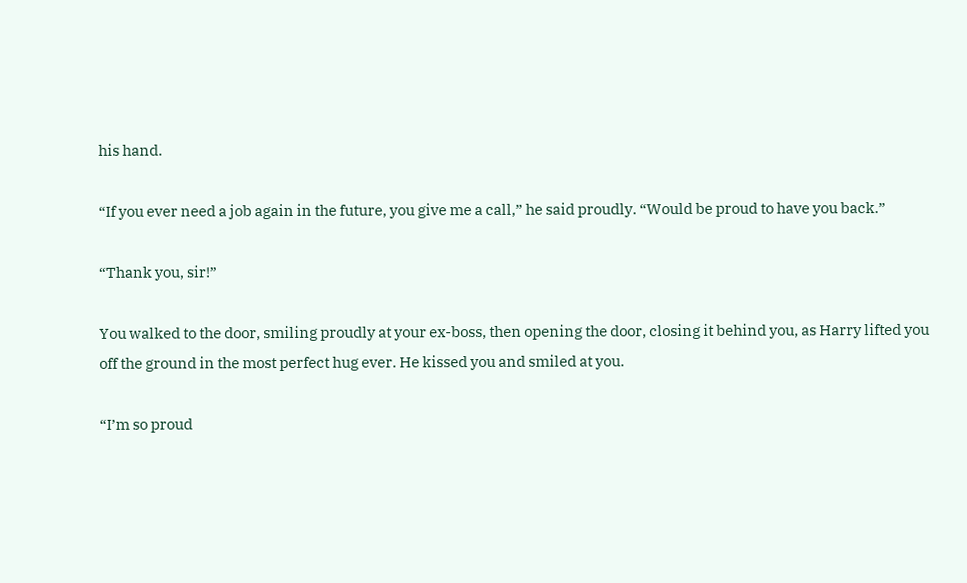his hand.

“If you ever need a job again in the future, you give me a call,” he said proudly. “Would be proud to have you back.”

“Thank you, sir!”

You walked to the door, smiling proudly at your ex-boss, then opening the door, closing it behind you, as Harry lifted you off the ground in the most perfect hug ever. He kissed you and smiled at you.

“I’m so proud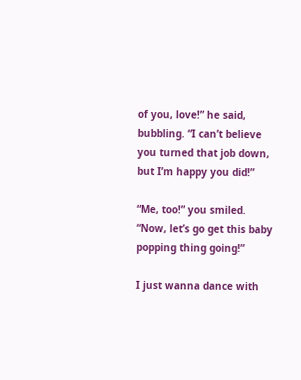of you, love!” he said, bubbling. “I can’t believe you turned that job down, but I’m happy you did!”

“Me, too!” you smiled. “Now, let’s go get this baby popping thing going!”

I just wanna dance with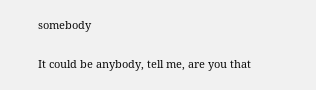somebody

It could be anybody, tell me, are you that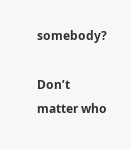somebody?

Don’t matter who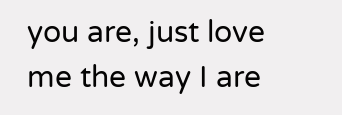you are, just love me the way I are